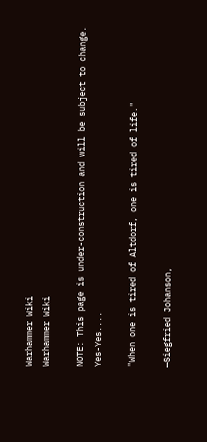Warhammer Wiki
Warhammer Wiki

NOTE: This page is under-construction and will be subject to change. Yes-Yes....

"When one is tired of Altdorf, one is tired of life."

—Siegfried Johanson,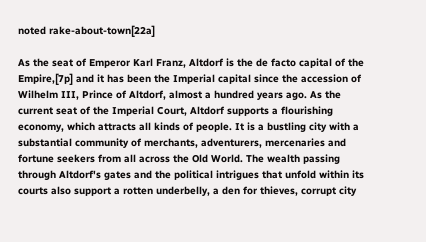noted rake-about-town[22a]

As the seat of Emperor Karl Franz, Altdorf is the de facto capital of the Empire,[7p] and it has been the Imperial capital since the accession of Wilhelm III, Prince of Altdorf, almost a hundred years ago. As the current seat of the Imperial Court, Altdorf supports a flourishing economy, which attracts all kinds of people. It is a bustling city with a substantial community of merchants, adventurers, mercenaries and fortune seekers from all across the Old World. The wealth passing through Altdorf's gates and the political intrigues that unfold within its courts also support a rotten underbelly, a den for thieves, corrupt city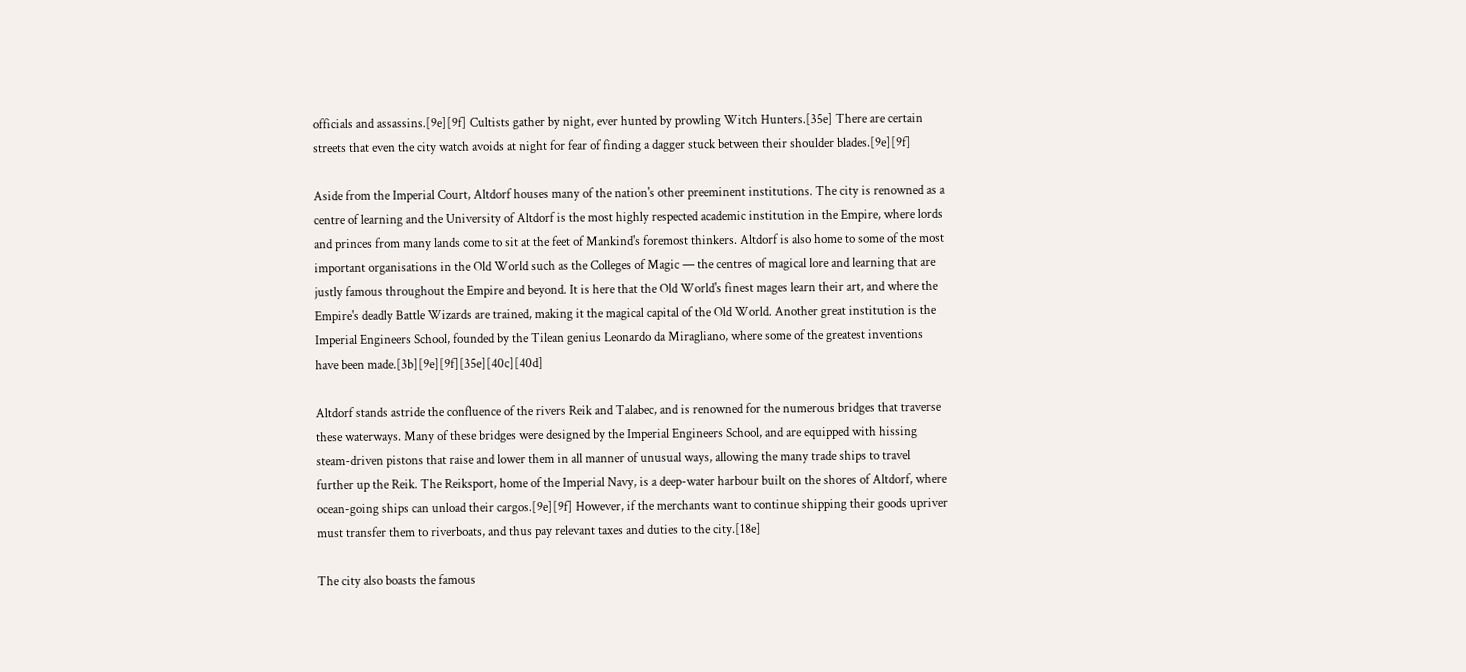officials and assassins.[9e][9f] Cultists gather by night, ever hunted by prowling Witch Hunters.[35e] There are certain streets that even the city watch avoids at night for fear of finding a dagger stuck between their shoulder blades.[9e][9f]

Aside from the Imperial Court, Altdorf houses many of the nation's other preeminent institutions. The city is renowned as a centre of learning and the University of Altdorf is the most highly respected academic institution in the Empire, where lords and princes from many lands come to sit at the feet of Mankind's foremost thinkers. Altdorf is also home to some of the most important organisations in the Old World such as the Colleges of Magic — the centres of magical lore and learning that are justly famous throughout the Empire and beyond. It is here that the Old World's finest mages learn their art, and where the Empire's deadly Battle Wizards are trained, making it the magical capital of the Old World. Another great institution is the Imperial Engineers School, founded by the Tilean genius Leonardo da Miragliano, where some of the greatest inventions have been made.[3b][9e][9f][35e][40c][40d]

Altdorf stands astride the confluence of the rivers Reik and Talabec, and is renowned for the numerous bridges that traverse these waterways. Many of these bridges were designed by the Imperial Engineers School, and are equipped with hissing steam-driven pistons that raise and lower them in all manner of unusual ways, allowing the many trade ships to travel further up the Reik. The Reiksport, home of the Imperial Navy, is a deep-water harbour built on the shores of Altdorf, where ocean-going ships can unload their cargos.[9e][9f] However, if the merchants want to continue shipping their goods upriver must transfer them to riverboats, and thus pay relevant taxes and duties to the city.[18e]

The city also boasts the famous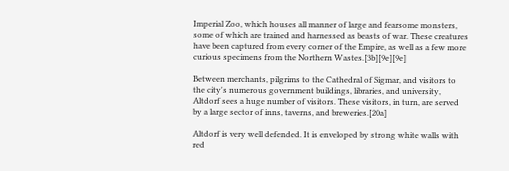Imperial Zoo, which houses all manner of large and fearsome monsters, some of which are trained and harnessed as beasts of war. These creatures have been captured from every corner of the Empire, as well as a few more curious specimens from the Northern Wastes.[3b][9e][9e]

Between merchants, pilgrims to the Cathedral of Sigmar, and visitors to the city's numerous government buildings, libraries, and university, Altdorf sees a huge number of visitors. These visitors, in turn, are served by a large sector of inns, taverns, and breweries.[20a]

Altdorf is very well defended. It is enveloped by strong white walls with red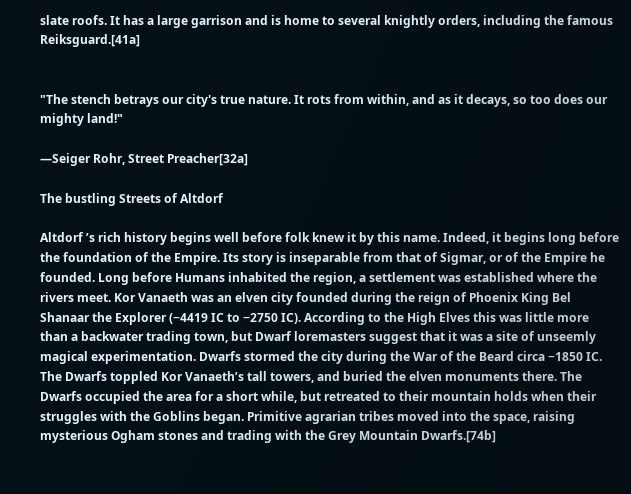slate roofs. It has a large garrison and is home to several knightly orders, including the famous Reiksguard.[41a]


"The stench betrays our city's true nature. It rots from within, and as it decays, so too does our mighty land!"

—Seiger Rohr, Street Preacher[32a]

The bustling Streets of Altdorf

Altdorf ’s rich history begins well before folk knew it by this name. Indeed, it begins long before the foundation of the Empire. Its story is inseparable from that of Sigmar, or of the Empire he founded. Long before Humans inhabited the region, a settlement was established where the rivers meet. Kor Vanaeth was an elven city founded during the reign of Phoenix King Bel Shanaar the Explorer (−4419 IC to −2750 IC). According to the High Elves this was little more than a backwater trading town, but Dwarf loremasters suggest that it was a site of unseemly magical experimentation. Dwarfs stormed the city during the War of the Beard circa −1850 IC. The Dwarfs toppled Kor Vanaeth’s tall towers, and buried the elven monuments there. The Dwarfs occupied the area for a short while, but retreated to their mountain holds when their struggles with the Goblins began. Primitive agrarian tribes moved into the space, raising mysterious Ogham stones and trading with the Grey Mountain Dwarfs.[74b]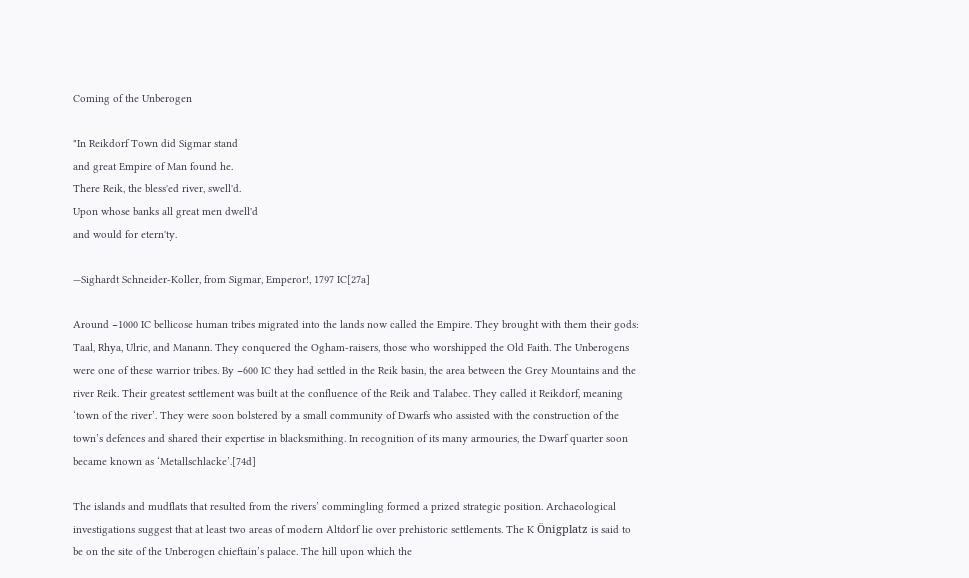Coming of the Unberogen

"In Reikdorf Town did Sigmar stand
and great Empire of Man found he.
There Reik, the bless'ed river, swell'd.
Upon whose banks all great men dwell'd
and would for etern'ty.

—Sighardt Schneider-Koller, from Sigmar, Emperor!, 1797 IC[27a]

Around −1000 IC bellicose human tribes migrated into the lands now called the Empire. They brought with them their gods: Taal, Rhya, Ulric, and Manann. They conquered the Ogham-raisers, those who worshipped the Old Faith. The Unberogens were one of these warrior tribes. By −600 IC they had settled in the Reik basin, the area between the Grey Mountains and the river Reik. Their greatest settlement was built at the confluence of the Reik and Talabec. They called it Reikdorf, meaning ‘town of the river’. They were soon bolstered by a small community of Dwarfs who assisted with the construction of the town’s defences and shared their expertise in blacksmithing. In recognition of its many armouries, the Dwarf quarter soon became known as ‘Metallschlacke’.[74d]

The islands and mudflats that resulted from the rivers’ commingling formed a prized strategic position. Archaeological investigations suggest that at least two areas of modern Altdorf lie over prehistoric settlements. The K Önigplatz is said to be on the site of the Unberogen chieftain’s palace. The hill upon which the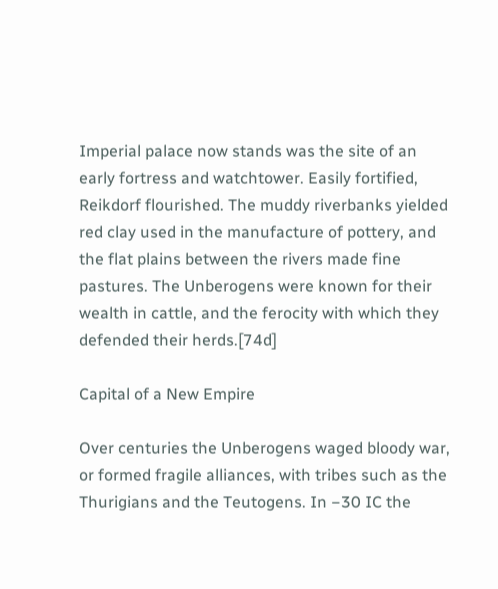Imperial palace now stands was the site of an early fortress and watchtower. Easily fortified, Reikdorf flourished. The muddy riverbanks yielded red clay used in the manufacture of pottery, and the flat plains between the rivers made fine pastures. The Unberogens were known for their wealth in cattle, and the ferocity with which they defended their herds.[74d]

Capital of a New Empire

Over centuries the Unberogens waged bloody war, or formed fragile alliances, with tribes such as the Thurigians and the Teutogens. In −30 IC the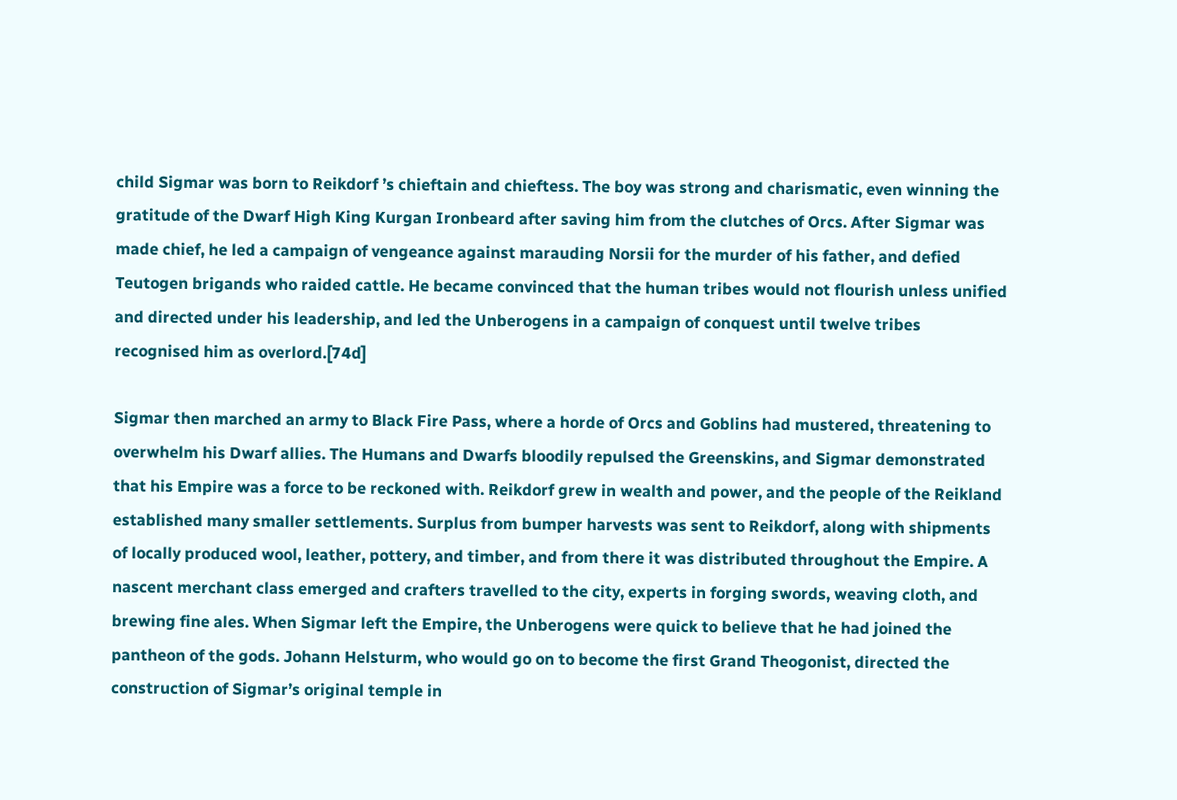child Sigmar was born to Reikdorf ’s chieftain and chieftess. The boy was strong and charismatic, even winning the gratitude of the Dwarf High King Kurgan Ironbeard after saving him from the clutches of Orcs. After Sigmar was made chief, he led a campaign of vengeance against marauding Norsii for the murder of his father, and defied Teutogen brigands who raided cattle. He became convinced that the human tribes would not flourish unless unified and directed under his leadership, and led the Unberogens in a campaign of conquest until twelve tribes recognised him as overlord.[74d]

Sigmar then marched an army to Black Fire Pass, where a horde of Orcs and Goblins had mustered, threatening to overwhelm his Dwarf allies. The Humans and Dwarfs bloodily repulsed the Greenskins, and Sigmar demonstrated that his Empire was a force to be reckoned with. Reikdorf grew in wealth and power, and the people of the Reikland established many smaller settlements. Surplus from bumper harvests was sent to Reikdorf, along with shipments of locally produced wool, leather, pottery, and timber, and from there it was distributed throughout the Empire. A nascent merchant class emerged and crafters travelled to the city, experts in forging swords, weaving cloth, and brewing fine ales. When Sigmar left the Empire, the Unberogens were quick to believe that he had joined the pantheon of the gods. Johann Helsturm, who would go on to become the first Grand Theogonist, directed the construction of Sigmar’s original temple in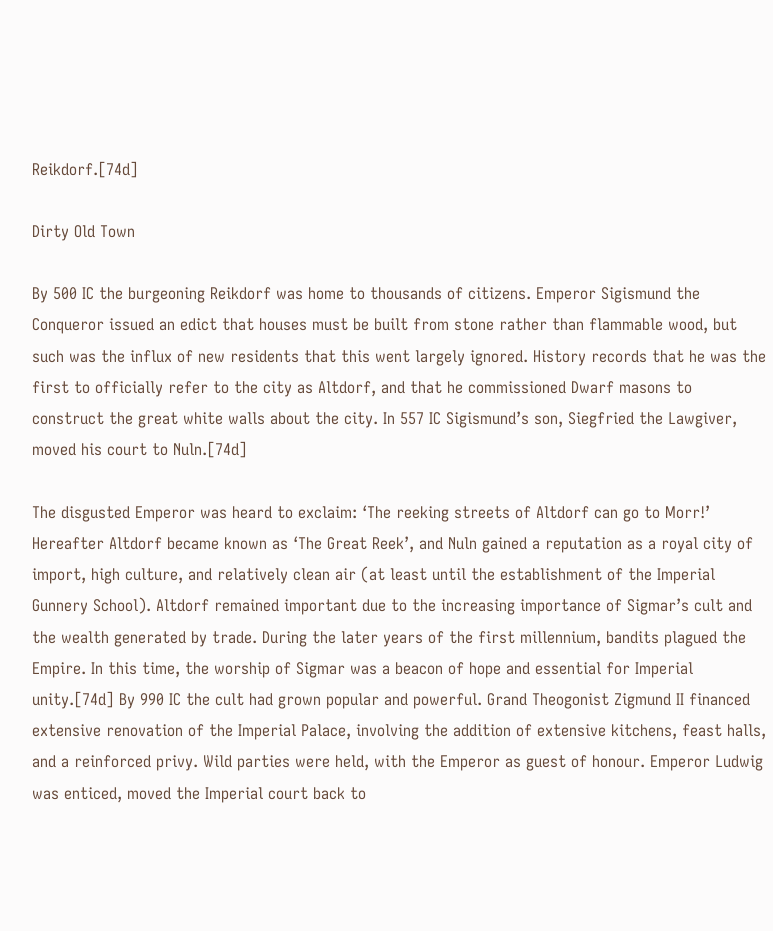Reikdorf.[74d]

Dirty Old Town

By 500 IC the burgeoning Reikdorf was home to thousands of citizens. Emperor Sigismund the Conqueror issued an edict that houses must be built from stone rather than flammable wood, but such was the influx of new residents that this went largely ignored. History records that he was the first to officially refer to the city as Altdorf, and that he commissioned Dwarf masons to construct the great white walls about the city. In 557 IC Sigismund’s son, Siegfried the Lawgiver, moved his court to Nuln.[74d]

The disgusted Emperor was heard to exclaim: ‘The reeking streets of Altdorf can go to Morr!’ Hereafter Altdorf became known as ‘The Great Reek’, and Nuln gained a reputation as a royal city of import, high culture, and relatively clean air (at least until the establishment of the Imperial Gunnery School). Altdorf remained important due to the increasing importance of Sigmar’s cult and the wealth generated by trade. During the later years of the first millennium, bandits plagued the Empire. In this time, the worship of Sigmar was a beacon of hope and essential for Imperial unity.[74d] By 990 IC the cult had grown popular and powerful. Grand Theogonist Zigmund II financed extensive renovation of the Imperial Palace, involving the addition of extensive kitchens, feast halls, and a reinforced privy. Wild parties were held, with the Emperor as guest of honour. Emperor Ludwig was enticed, moved the Imperial court back to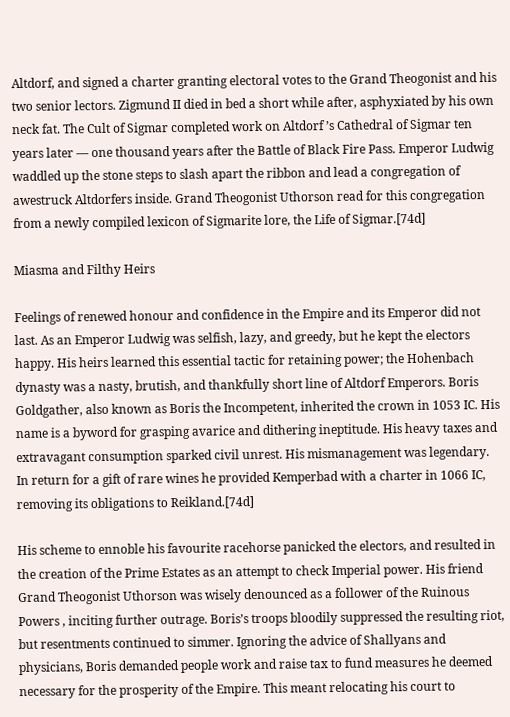Altdorf, and signed a charter granting electoral votes to the Grand Theogonist and his two senior lectors. Zigmund II died in bed a short while after, asphyxiated by his own neck fat. The Cult of Sigmar completed work on Altdorf ’s Cathedral of Sigmar ten years later — one thousand years after the Battle of Black Fire Pass. Emperor Ludwig waddled up the stone steps to slash apart the ribbon and lead a congregation of awestruck Altdorfers inside. Grand Theogonist Uthorson read for this congregation from a newly compiled lexicon of Sigmarite lore, the Life of Sigmar.[74d]

Miasma and Filthy Heirs

Feelings of renewed honour and confidence in the Empire and its Emperor did not last. As an Emperor Ludwig was selfish, lazy, and greedy, but he kept the electors happy. His heirs learned this essential tactic for retaining power; the Hohenbach dynasty was a nasty, brutish, and thankfully short line of Altdorf Emperors. Boris Goldgather, also known as Boris the Incompetent, inherited the crown in 1053 IC. His name is a byword for grasping avarice and dithering ineptitude. His heavy taxes and extravagant consumption sparked civil unrest. His mismanagement was legendary. In return for a gift of rare wines he provided Kemperbad with a charter in 1066 IC, removing its obligations to Reikland.[74d]

His scheme to ennoble his favourite racehorse panicked the electors, and resulted in the creation of the Prime Estates as an attempt to check Imperial power. His friend Grand Theogonist Uthorson was wisely denounced as a follower of the Ruinous Powers , inciting further outrage. Boris’s troops bloodily suppressed the resulting riot, but resentments continued to simmer. Ignoring the advice of Shallyans and physicians, Boris demanded people work and raise tax to fund measures he deemed necessary for the prosperity of the Empire. This meant relocating his court to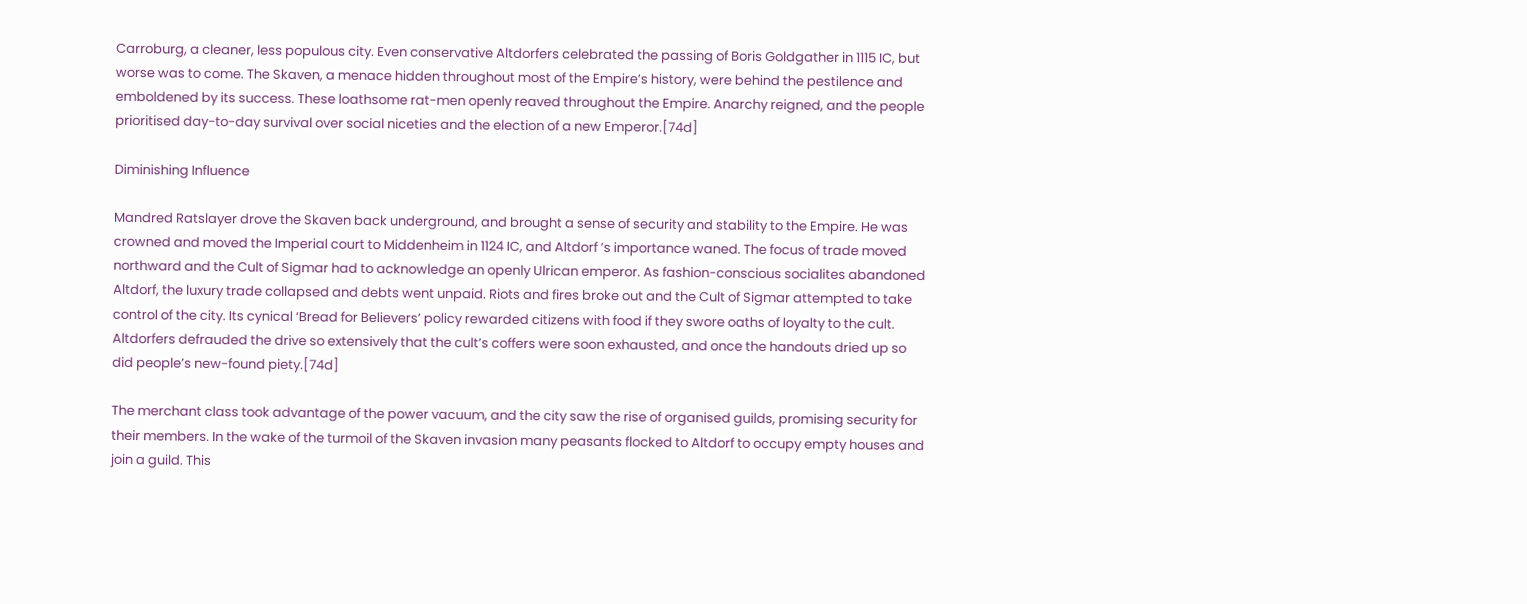Carroburg, a cleaner, less populous city. Even conservative Altdorfers celebrated the passing of Boris Goldgather in 1115 IC, but worse was to come. The Skaven, a menace hidden throughout most of the Empire’s history, were behind the pestilence and emboldened by its success. These loathsome rat-men openly reaved throughout the Empire. Anarchy reigned, and the people prioritised day-to-day survival over social niceties and the election of a new Emperor.[74d]

Diminishing Influence

Mandred Ratslayer drove the Skaven back underground, and brought a sense of security and stability to the Empire. He was crowned and moved the Imperial court to Middenheim in 1124 IC, and Altdorf ’s importance waned. The focus of trade moved northward and the Cult of Sigmar had to acknowledge an openly Ulrican emperor. As fashion-conscious socialites abandoned Altdorf, the luxury trade collapsed and debts went unpaid. Riots and fires broke out and the Cult of Sigmar attempted to take control of the city. Its cynical ‘Bread for Believers’ policy rewarded citizens with food if they swore oaths of loyalty to the cult. Altdorfers defrauded the drive so extensively that the cult’s coffers were soon exhausted, and once the handouts dried up so did people’s new-found piety.[74d]

The merchant class took advantage of the power vacuum, and the city saw the rise of organised guilds, promising security for their members. In the wake of the turmoil of the Skaven invasion many peasants flocked to Altdorf to occupy empty houses and join a guild. This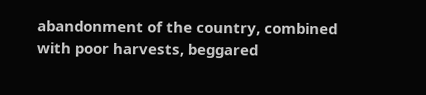abandonment of the country, combined with poor harvests, beggared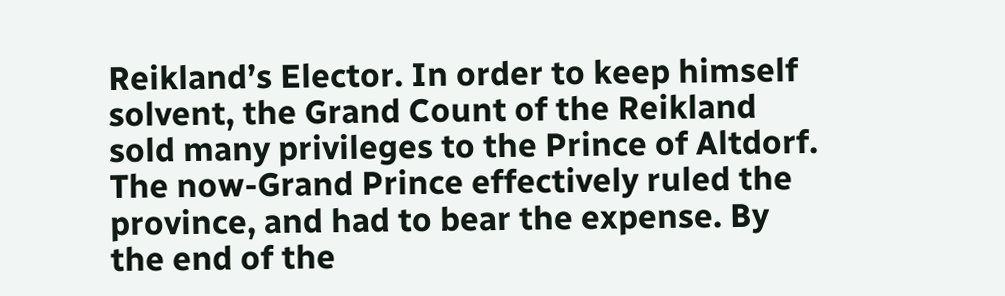Reikland’s Elector. In order to keep himself solvent, the Grand Count of the Reikland sold many privileges to the Prince of Altdorf. The now-Grand Prince effectively ruled the province, and had to bear the expense. By the end of the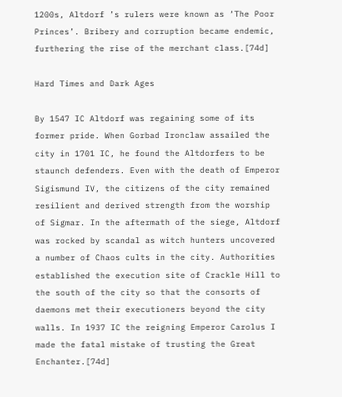1200s, Altdorf ’s rulers were known as ‘The Poor Princes’. Bribery and corruption became endemic, furthering the rise of the merchant class.[74d]

Hard Times and Dark Ages

By 1547 IC Altdorf was regaining some of its former pride. When Gorbad Ironclaw assailed the city in 1701 IC, he found the Altdorfers to be staunch defenders. Even with the death of Emperor Sigismund IV, the citizens of the city remained resilient and derived strength from the worship of Sigmar. In the aftermath of the siege, Altdorf was rocked by scandal as witch hunters uncovered a number of Chaos cults in the city. Authorities established the execution site of Crackle Hill to the south of the city so that the consorts of daemons met their executioners beyond the city walls. In 1937 IC the reigning Emperor Carolus I made the fatal mistake of trusting the Great Enchanter.[74d]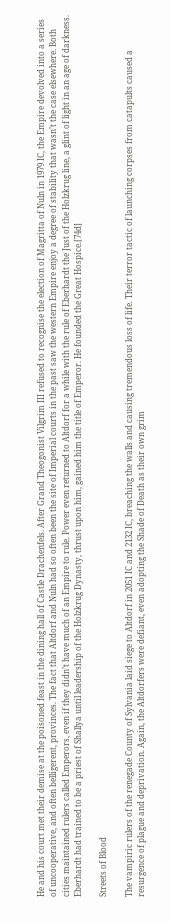He and his court met their demise at the poisoned feast in the dining hall of Castle Drachenfels. After Grand Theogonist Vilgrim III refused to recognise the election of Magritta of Nuln in 1979 IC, the Empire devolved into a series of uncooperative, and often belligerent, provinces. The fact that Altdorf and Nuln had so often been the site of Imperial courts in the past saw the western Empire enjoy a degree of stability that wasn’t the case elsewhere. Both cities maintained rulers called Emperors, even if they didn’t have much of an Empire to rule. Power even returned to Altdorf for a while with the rule of Eberhardt the Just of the Holzkrug line, a glint of light in an age of darkness. Eberhardt had trained to be a priest of Shallya until leadership of the Holzkrug Dynasty, thrust upon him, gained him the title of Emperor. He founded the Great Hospice.[74d]

Streets of Blood

The vampiric rulers of the renegade County of Sylvania laid siege to Altdorf in 2051 IC and 2132 IC, breaching the walls and causing tremendous loss of life. Their terror tactic of launching corpses from catapults caused a resurgence of plague and deprivation. Again, the Altdorfers were defiant, even adopting the Shade of Death as their own grim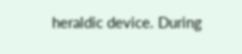heraldic device. During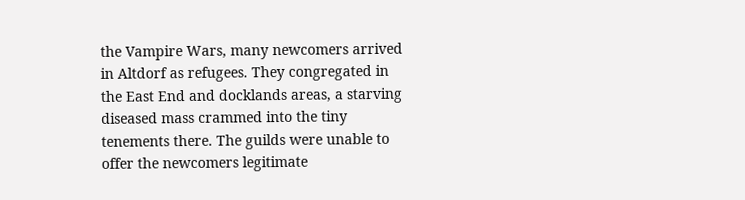the Vampire Wars, many newcomers arrived in Altdorf as refugees. They congregated in the East End and docklands areas, a starving diseased mass crammed into the tiny tenements there. The guilds were unable to offer the newcomers legitimate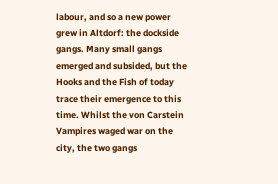labour, and so a new power grew in Altdorf: the dockside gangs. Many small gangs emerged and subsided, but the Hooks and the Fish of today trace their emergence to this time. Whilst the von Carstein Vampires waged war on the city, the two gangs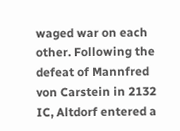waged war on each other. Following the defeat of Mannfred von Carstein in 2132 IC, Altdorf entered a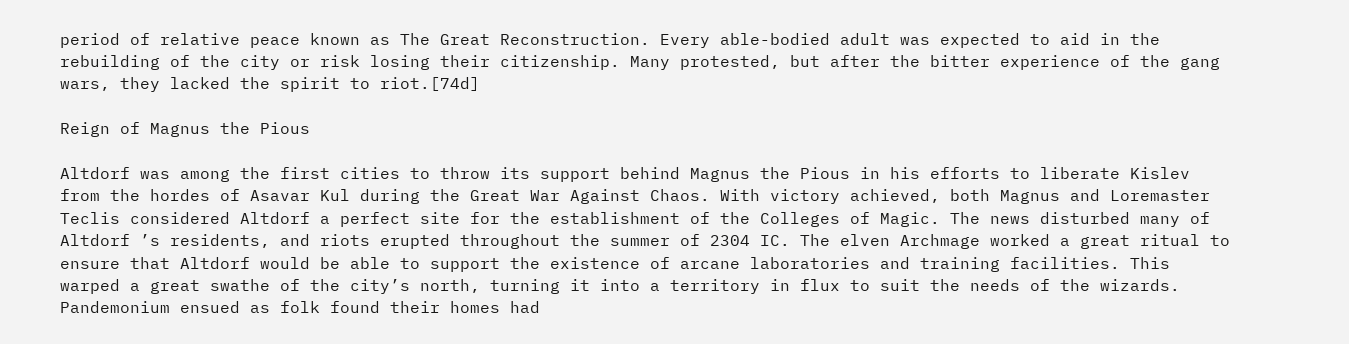period of relative peace known as The Great Reconstruction. Every able-bodied adult was expected to aid in the rebuilding of the city or risk losing their citizenship. Many protested, but after the bitter experience of the gang wars, they lacked the spirit to riot.[74d]

Reign of Magnus the Pious

Altdorf was among the first cities to throw its support behind Magnus the Pious in his efforts to liberate Kislev from the hordes of Asavar Kul during the Great War Against Chaos. With victory achieved, both Magnus and Loremaster Teclis considered Altdorf a perfect site for the establishment of the Colleges of Magic. The news disturbed many of Altdorf ’s residents, and riots erupted throughout the summer of 2304 IC. The elven Archmage worked a great ritual to ensure that Altdorf would be able to support the existence of arcane laboratories and training facilities. This warped a great swathe of the city’s north, turning it into a territory in flux to suit the needs of the wizards. Pandemonium ensued as folk found their homes had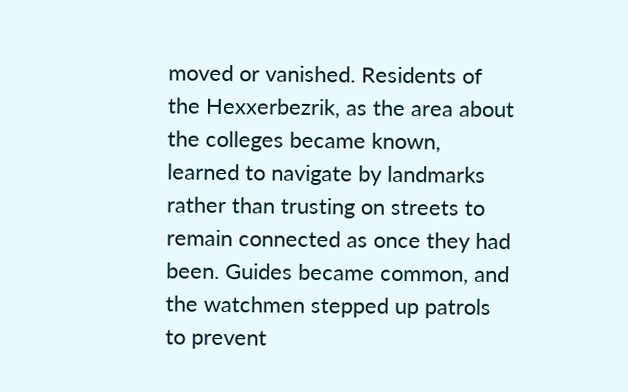moved or vanished. Residents of the Hexxerbezrik, as the area about the colleges became known, learned to navigate by landmarks rather than trusting on streets to remain connected as once they had been. Guides became common, and the watchmen stepped up patrols to prevent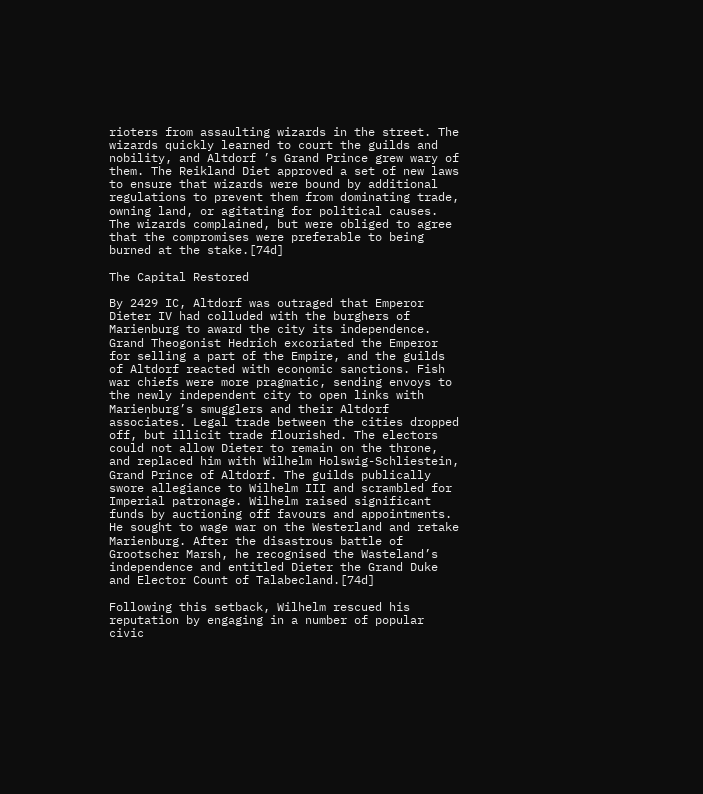rioters from assaulting wizards in the street. The wizards quickly learned to court the guilds and nobility, and Altdorf ’s Grand Prince grew wary of them. The Reikland Diet approved a set of new laws to ensure that wizards were bound by additional regulations to prevent them from dominating trade, owning land, or agitating for political causes. The wizards complained, but were obliged to agree that the compromises were preferable to being burned at the stake.[74d]

The Capital Restored

By 2429 IC, Altdorf was outraged that Emperor Dieter IV had colluded with the burghers of Marienburg to award the city its independence. Grand Theogonist Hedrich excoriated the Emperor for selling a part of the Empire, and the guilds of Altdorf reacted with economic sanctions. Fish war chiefs were more pragmatic, sending envoys to the newly independent city to open links with Marienburg’s smugglers and their Altdorf associates. Legal trade between the cities dropped off, but illicit trade flourished. The electors could not allow Dieter to remain on the throne, and replaced him with Wilhelm Holswig-Schliestein, Grand Prince of Altdorf. The guilds publically swore allegiance to Wilhelm III and scrambled for Imperial patronage. Wilhelm raised significant funds by auctioning off favours and appointments. He sought to wage war on the Westerland and retake Marienburg. After the disastrous battle of Grootscher Marsh, he recognised the Wasteland’s independence and entitled Dieter the Grand Duke and Elector Count of Talabecland.[74d]

Following this setback, Wilhelm rescued his reputation by engaging in a number of popular civic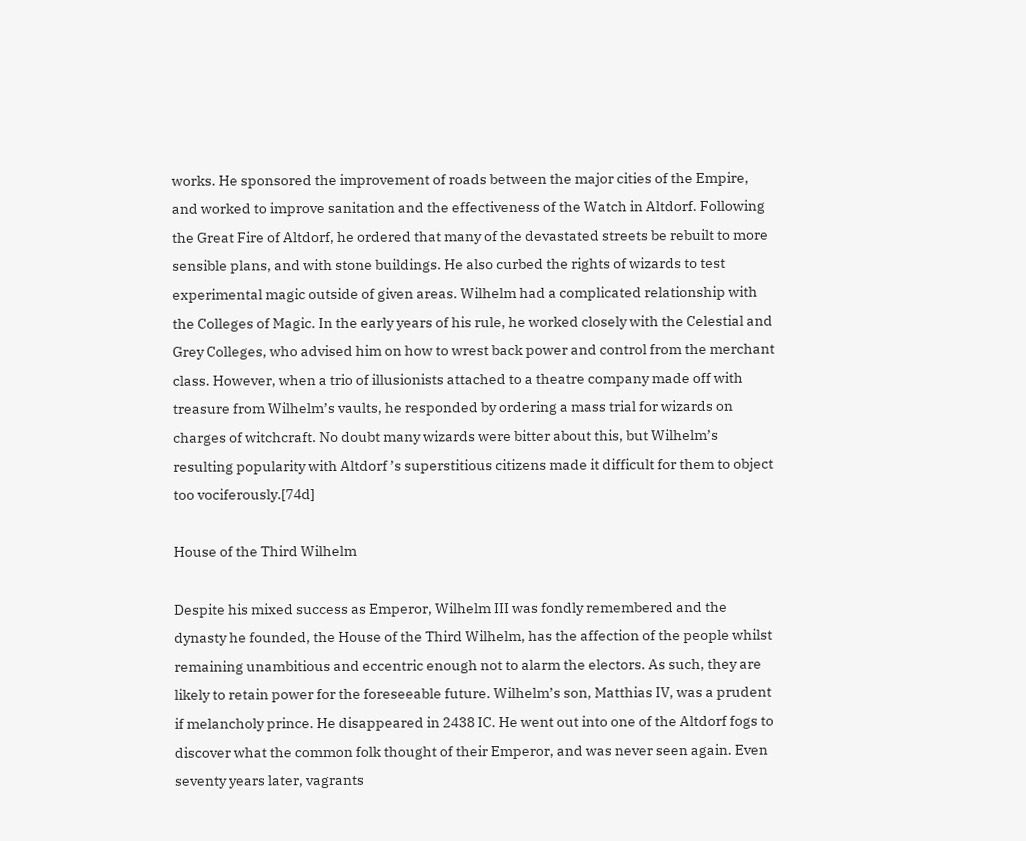works. He sponsored the improvement of roads between the major cities of the Empire, and worked to improve sanitation and the effectiveness of the Watch in Altdorf. Following the Great Fire of Altdorf, he ordered that many of the devastated streets be rebuilt to more sensible plans, and with stone buildings. He also curbed the rights of wizards to test experimental magic outside of given areas. Wilhelm had a complicated relationship with the Colleges of Magic. In the early years of his rule, he worked closely with the Celestial and Grey Colleges, who advised him on how to wrest back power and control from the merchant class. However, when a trio of illusionists attached to a theatre company made off with treasure from Wilhelm’s vaults, he responded by ordering a mass trial for wizards on charges of witchcraft. No doubt many wizards were bitter about this, but Wilhelm’s resulting popularity with Altdorf ’s superstitious citizens made it difficult for them to object too vociferously.[74d]

House of the Third Wilhelm

Despite his mixed success as Emperor, Wilhelm III was fondly remembered and the dynasty he founded, the House of the Third Wilhelm, has the affection of the people whilst remaining unambitious and eccentric enough not to alarm the electors. As such, they are likely to retain power for the foreseeable future. Wilhelm’s son, Matthias IV, was a prudent if melancholy prince. He disappeared in 2438 IC. He went out into one of the Altdorf fogs to discover what the common folk thought of their Emperor, and was never seen again. Even seventy years later, vagrants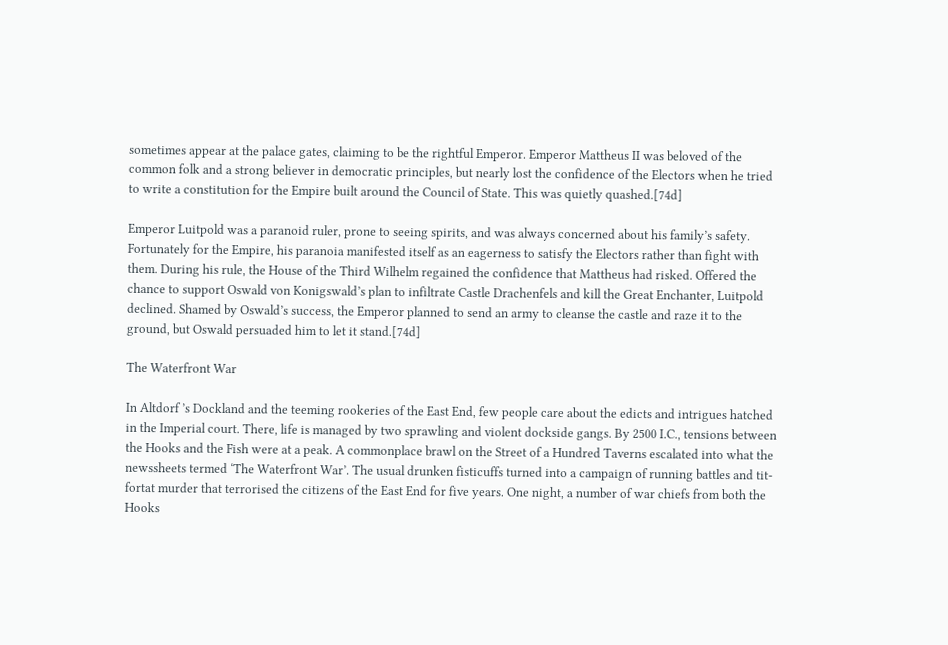sometimes appear at the palace gates, claiming to be the rightful Emperor. Emperor Mattheus II was beloved of the common folk and a strong believer in democratic principles, but nearly lost the confidence of the Electors when he tried to write a constitution for the Empire built around the Council of State. This was quietly quashed.[74d]

Emperor Luitpold was a paranoid ruler, prone to seeing spirits, and was always concerned about his family’s safety. Fortunately for the Empire, his paranoia manifested itself as an eagerness to satisfy the Electors rather than fight with them. During his rule, the House of the Third Wilhelm regained the confidence that Mattheus had risked. Offered the chance to support Oswald von Konigswald’s plan to infiltrate Castle Drachenfels and kill the Great Enchanter, Luitpold declined. Shamed by Oswald’s success, the Emperor planned to send an army to cleanse the castle and raze it to the ground, but Oswald persuaded him to let it stand.[74d]

The Waterfront War

In Altdorf ’s Dockland and the teeming rookeries of the East End, few people care about the edicts and intrigues hatched in the Imperial court. There, life is managed by two sprawling and violent dockside gangs. By 2500 I.C., tensions between the Hooks and the Fish were at a peak. A commonplace brawl on the Street of a Hundred Taverns escalated into what the newssheets termed ‘The Waterfront War’. The usual drunken fisticuffs turned into a campaign of running battles and tit-fortat murder that terrorised the citizens of the East End for five years. One night, a number of war chiefs from both the Hooks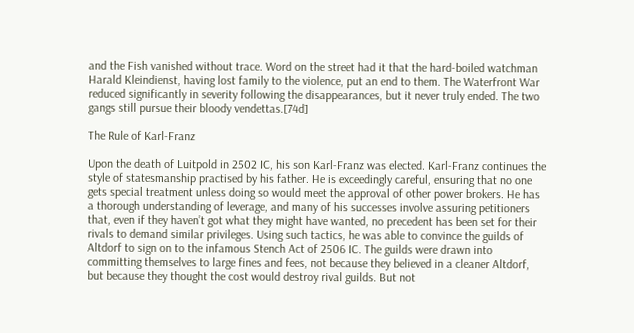and the Fish vanished without trace. Word on the street had it that the hard-boiled watchman Harald Kleindienst, having lost family to the violence, put an end to them. The Waterfront War reduced significantly in severity following the disappearances, but it never truly ended. The two gangs still pursue their bloody vendettas.[74d]

The Rule of Karl-Franz

Upon the death of Luitpold in 2502 IC, his son Karl-Franz was elected. Karl-Franz continues the style of statesmanship practised by his father. He is exceedingly careful, ensuring that no one gets special treatment unless doing so would meet the approval of other power brokers. He has a thorough understanding of leverage, and many of his successes involve assuring petitioners that, even if they haven’t got what they might have wanted, no precedent has been set for their rivals to demand similar privileges. Using such tactics, he was able to convince the guilds of Altdorf to sign on to the infamous Stench Act of 2506 IC. The guilds were drawn into committing themselves to large fines and fees, not because they believed in a cleaner Altdorf, but because they thought the cost would destroy rival guilds. But not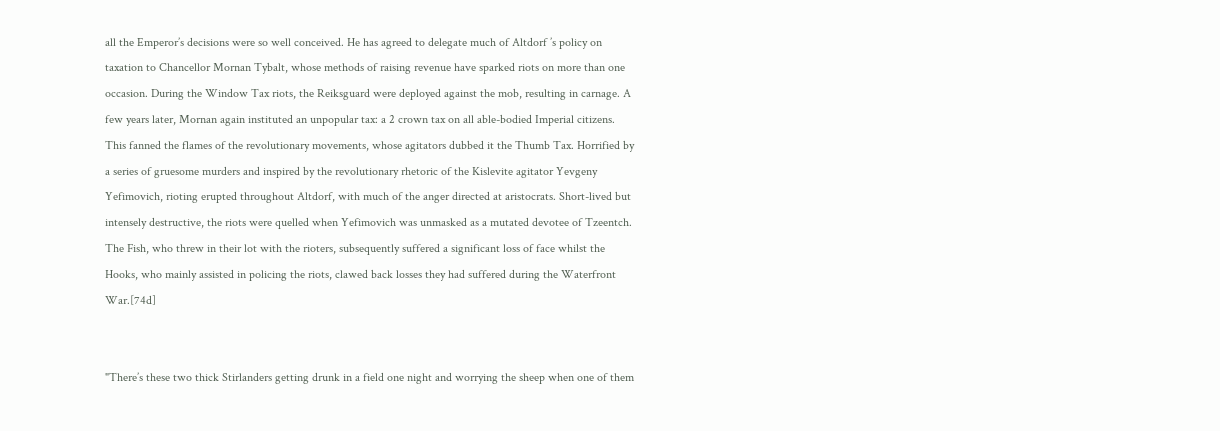all the Emperor’s decisions were so well conceived. He has agreed to delegate much of Altdorf ’s policy on taxation to Chancellor Mornan Tybalt, whose methods of raising revenue have sparked riots on more than one occasion. During the Window Tax riots, the Reiksguard were deployed against the mob, resulting in carnage. A few years later, Mornan again instituted an unpopular tax: a 2 crown tax on all able-bodied Imperial citizens. This fanned the flames of the revolutionary movements, whose agitators dubbed it the Thumb Tax. Horrified by a series of gruesome murders and inspired by the revolutionary rhetoric of the Kislevite agitator Yevgeny Yefimovich, rioting erupted throughout Altdorf, with much of the anger directed at aristocrats. Short-lived but intensely destructive, the riots were quelled when Yefimovich was unmasked as a mutated devotee of Tzeentch. The Fish, who threw in their lot with the rioters, subsequently suffered a significant loss of face whilst the Hooks, who mainly assisted in policing the riots, clawed back losses they had suffered during the Waterfront War.[74d]


"There’s these two thick Stirlanders getting drunk in a field one night and worrying the sheep when one of them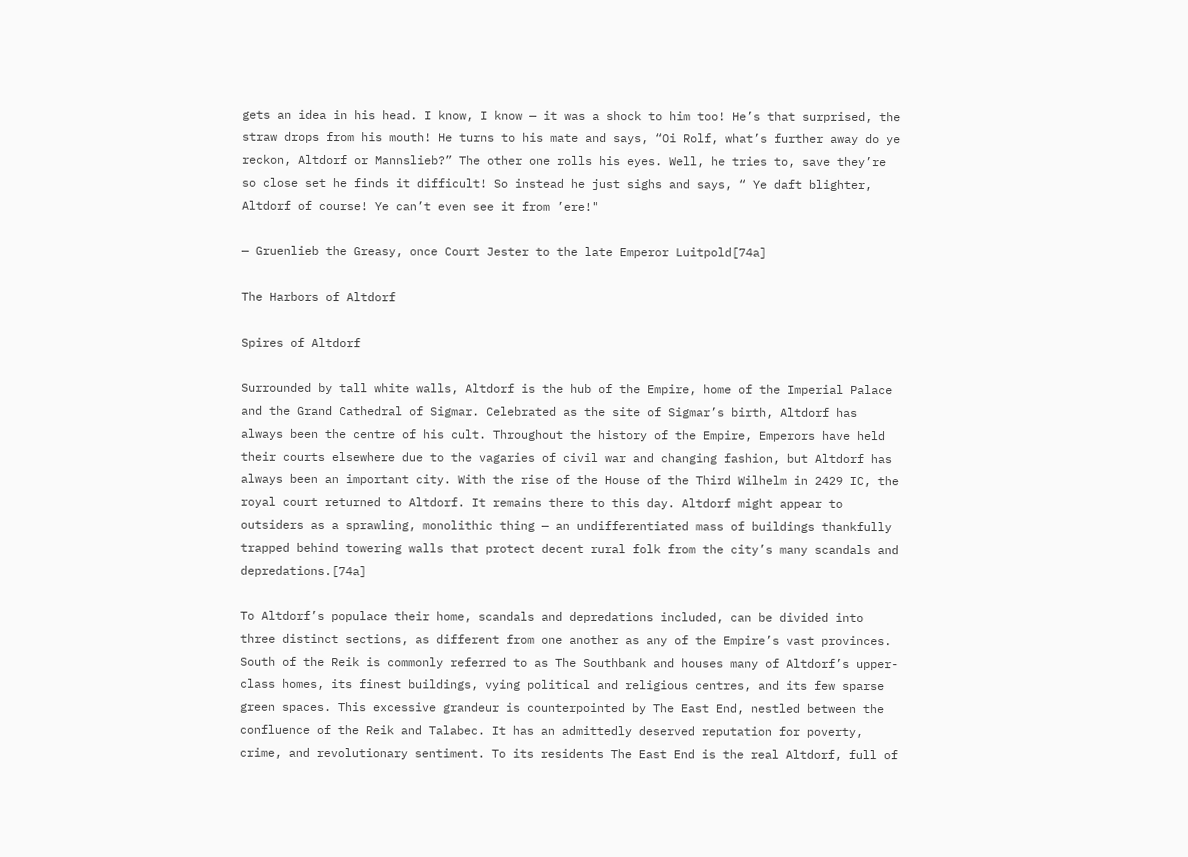gets an idea in his head. I know, I know — it was a shock to him too! He’s that surprised, the straw drops from his mouth! He turns to his mate and says, “Oi Rolf, what’s further away do ye reckon, Altdorf or Mannslieb?” The other one rolls his eyes. Well, he tries to, save they’re so close set he finds it difficult! So instead he just sighs and says, “ Ye daft blighter, Altdorf of course! Ye can’t even see it from ’ere!"

— Gruenlieb the Greasy, once Court Jester to the late Emperor Luitpold[74a]

The Harbors of Altdorf

Spires of Altdorf

Surrounded by tall white walls, Altdorf is the hub of the Empire, home of the Imperial Palace and the Grand Cathedral of Sigmar. Celebrated as the site of Sigmar’s birth, Altdorf has always been the centre of his cult. Throughout the history of the Empire, Emperors have held their courts elsewhere due to the vagaries of civil war and changing fashion, but Altdorf has always been an important city. With the rise of the House of the Third Wilhelm in 2429 IC, the royal court returned to Altdorf. It remains there to this day. Altdorf might appear to outsiders as a sprawling, monolithic thing — an undifferentiated mass of buildings thankfully trapped behind towering walls that protect decent rural folk from the city’s many scandals and depredations.[74a]

To Altdorf’s populace their home, scandals and depredations included, can be divided into three distinct sections, as different from one another as any of the Empire’s vast provinces. South of the Reik is commonly referred to as The Southbank and houses many of Altdorf’s upper-class homes, its finest buildings, vying political and religious centres, and its few sparse green spaces. This excessive grandeur is counterpointed by The East End, nestled between the confluence of the Reik and Talabec. It has an admittedly deserved reputation for poverty, crime, and revolutionary sentiment. To its residents The East End is the real Altdorf, full of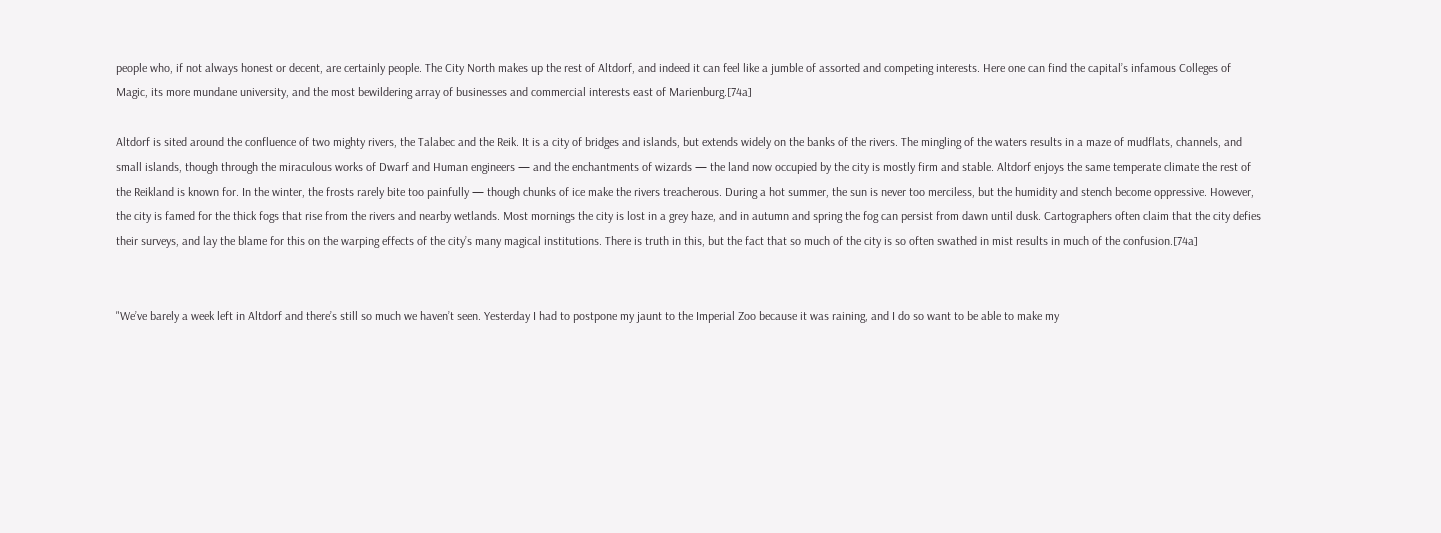people who, if not always honest or decent, are certainly people. The City North makes up the rest of Altdorf, and indeed it can feel like a jumble of assorted and competing interests. Here one can find the capital’s infamous Colleges of Magic, its more mundane university, and the most bewildering array of businesses and commercial interests east of Marienburg.[74a]

Altdorf is sited around the confluence of two mighty rivers, the Talabec and the Reik. It is a city of bridges and islands, but extends widely on the banks of the rivers. The mingling of the waters results in a maze of mudflats, channels, and small islands, though through the miraculous works of Dwarf and Human engineers — and the enchantments of wizards — the land now occupied by the city is mostly firm and stable. Altdorf enjoys the same temperate climate the rest of the Reikland is known for. In the winter, the frosts rarely bite too painfully — though chunks of ice make the rivers treacherous. During a hot summer, the sun is never too merciless, but the humidity and stench become oppressive. However, the city is famed for the thick fogs that rise from the rivers and nearby wetlands. Most mornings the city is lost in a grey haze, and in autumn and spring the fog can persist from dawn until dusk. Cartographers often claim that the city defies their surveys, and lay the blame for this on the warping effects of the city’s many magical institutions. There is truth in this, but the fact that so much of the city is so often swathed in mist results in much of the confusion.[74a]


"We’ve barely a week left in Altdorf and there’s still so much we haven’t seen. Yesterday I had to postpone my jaunt to the Imperial Zoo because it was raining, and I do so want to be able to make my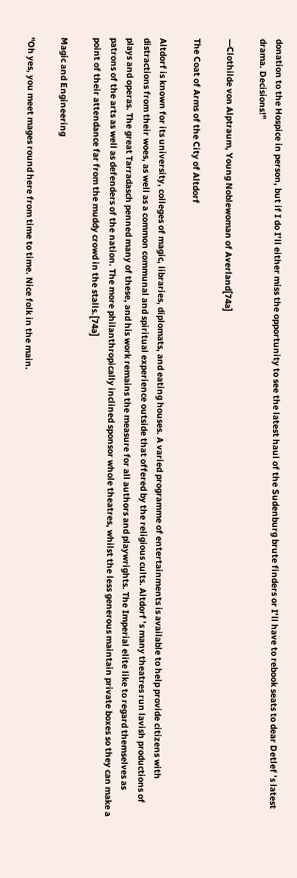donation to the Hospice in person, but if I do I’ll either miss the opportunity to see the latest haul of the Sudenburg brute finders or I’ll have to rebook seats to dear Detlef ’s latest drama. Decisions!"

—Clothilde von Alptraum, Young Noblewoman of Averland[74a]

The Coat of Arms of the City of Altdorf

Altdorf is known for its university, colleges of magic, libraries, diplomats, and eating houses. A varied programme of entertainments is available to help provide citizens with distractions from their woes, as well as a common communal and spiritual experience outside that offered by the religious cults. Altdorf ’s many theatres run lavish productions of plays and operas. The great Tarradasch penned many of these, and his work remains the measure for all authors and playwrights. The Imperial elite like to regard themselves as patrons of the arts as well as defenders of the nation. The more philanthropically inclined sponsor whole theatres, whilst the less generous maintain private boxes so they can make a point of their attendance far from the muddy crowd in the stalls.[74a]

Magic and Engineering

"Oh yes, you meet mages round here from time to time. Nice folk in the main.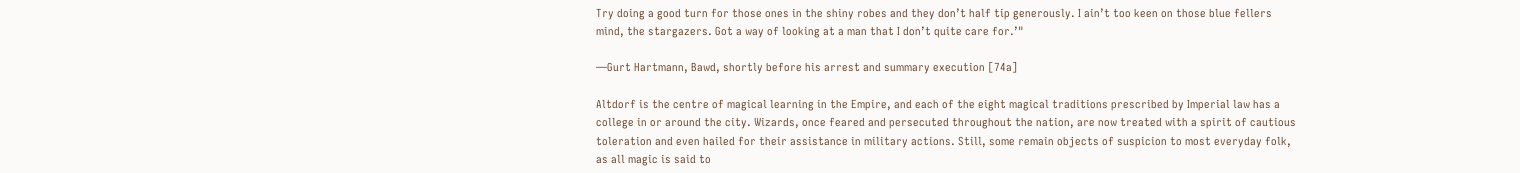Try doing a good turn for those ones in the shiny robes and they don’t half tip generously. I ain’t too keen on those blue fellers mind, the stargazers. Got a way of looking at a man that I don’t quite care for.’"

—Gurt Hartmann, Bawd, shortly before his arrest and summary execution [74a]

Altdorf is the centre of magical learning in the Empire, and each of the eight magical traditions prescribed by Imperial law has a college in or around the city. Wizards, once feared and persecuted throughout the nation, are now treated with a spirit of cautious toleration and even hailed for their assistance in military actions. Still, some remain objects of suspicion to most everyday folk, as all magic is said to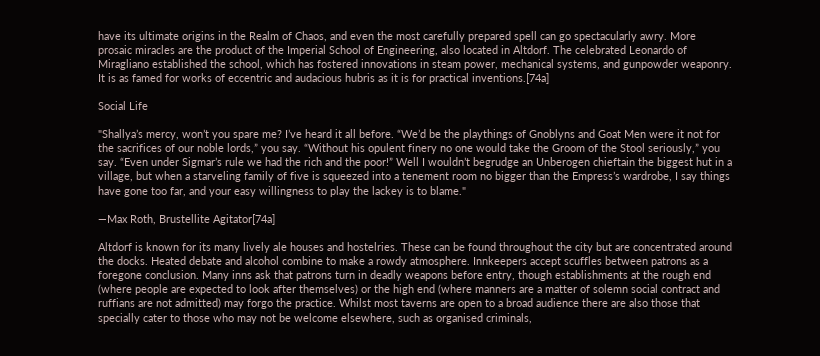have its ultimate origins in the Realm of Chaos, and even the most carefully prepared spell can go spectacularly awry. More prosaic miracles are the product of the Imperial School of Engineering, also located in Altdorf. The celebrated Leonardo of Miragliano established the school, which has fostered innovations in steam power, mechanical systems, and gunpowder weaponry. It is as famed for works of eccentric and audacious hubris as it is for practical inventions.[74a]

Social Life

"Shallya’s mercy, won’t you spare me? I’ve heard it all before. “We’d be the playthings of Gnoblyns and Goat Men were it not for the sacrifices of our noble lords,” you say. “Without his opulent finery no one would take the Groom of the Stool seriously,” you say. “Even under Sigmar’s rule we had the rich and the poor!” Well I wouldn’t begrudge an Unberogen chieftain the biggest hut in a village, but when a starveling family of five is squeezed into a tenement room no bigger than the Empress’s wardrobe, I say things have gone too far, and your easy willingness to play the lackey is to blame."

—Max Roth, Brustellite Agitator[74a]

Altdorf is known for its many lively ale houses and hostelries. These can be found throughout the city but are concentrated around the docks. Heated debate and alcohol combine to make a rowdy atmosphere. Innkeepers accept scuffles between patrons as a foregone conclusion. Many inns ask that patrons turn in deadly weapons before entry, though establishments at the rough end (where people are expected to look after themselves) or the high end (where manners are a matter of solemn social contract and ruffians are not admitted) may forgo the practice. Whilst most taverns are open to a broad audience there are also those that specially cater to those who may not be welcome elsewhere, such as organised criminals,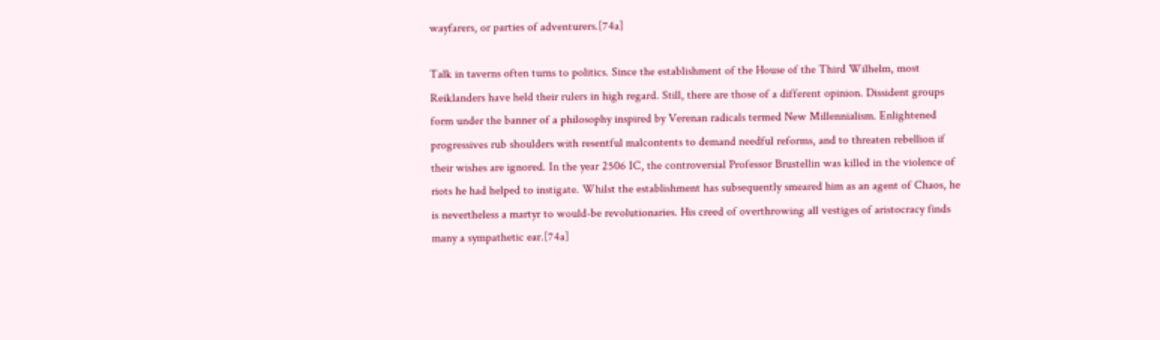wayfarers, or parties of adventurers.[74a]

Talk in taverns often turns to politics. Since the establishment of the House of the Third Wilhelm, most Reiklanders have held their rulers in high regard. Still, there are those of a different opinion. Dissident groups form under the banner of a philosophy inspired by Verenan radicals termed New Millennialism. Enlightened progressives rub shoulders with resentful malcontents to demand needful reforms, and to threaten rebellion if their wishes are ignored. In the year 2506 IC, the controversial Professor Brustellin was killed in the violence of riots he had helped to instigate. Whilst the establishment has subsequently smeared him as an agent of Chaos, he is nevertheless a martyr to would-be revolutionaries. His creed of overthrowing all vestiges of aristocracy finds many a sympathetic ear.[74a]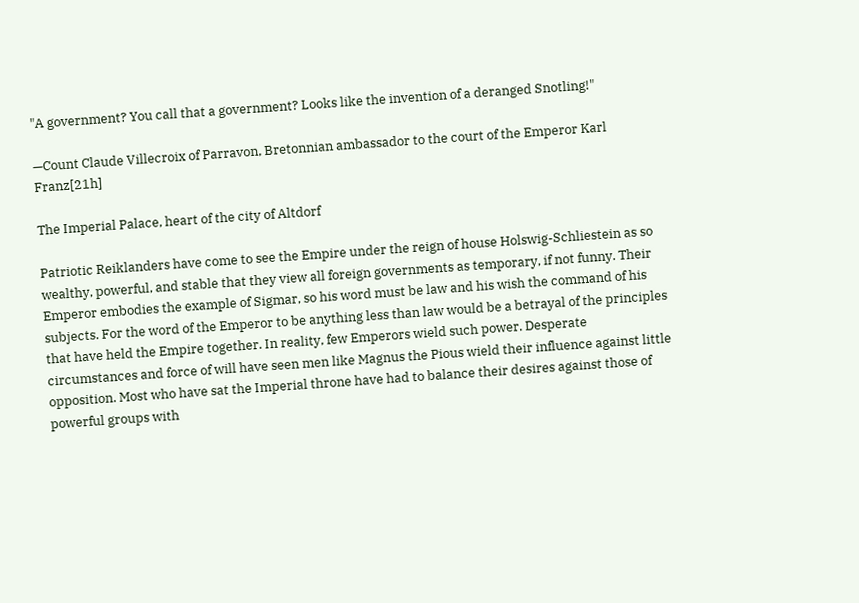"A government? You call that a government? Looks like the invention of a deranged Snotling!"

—Count Claude Villecroix of Parravon, Bretonnian ambassador to the court of the Emperor Karl Franz[21h]

The Imperial Palace, heart of the city of Altdorf

Patriotic Reiklanders have come to see the Empire under the reign of house Holswig-Schliestein as so wealthy, powerful, and stable that they view all foreign governments as temporary, if not funny. Their Emperor embodies the example of Sigmar, so his word must be law and his wish the command of his subjects. For the word of the Emperor to be anything less than law would be a betrayal of the principles that have held the Empire together. In reality, few Emperors wield such power. Desperate circumstances and force of will have seen men like Magnus the Pious wield their influence against little opposition. Most who have sat the Imperial throne have had to balance their desires against those of powerful groups with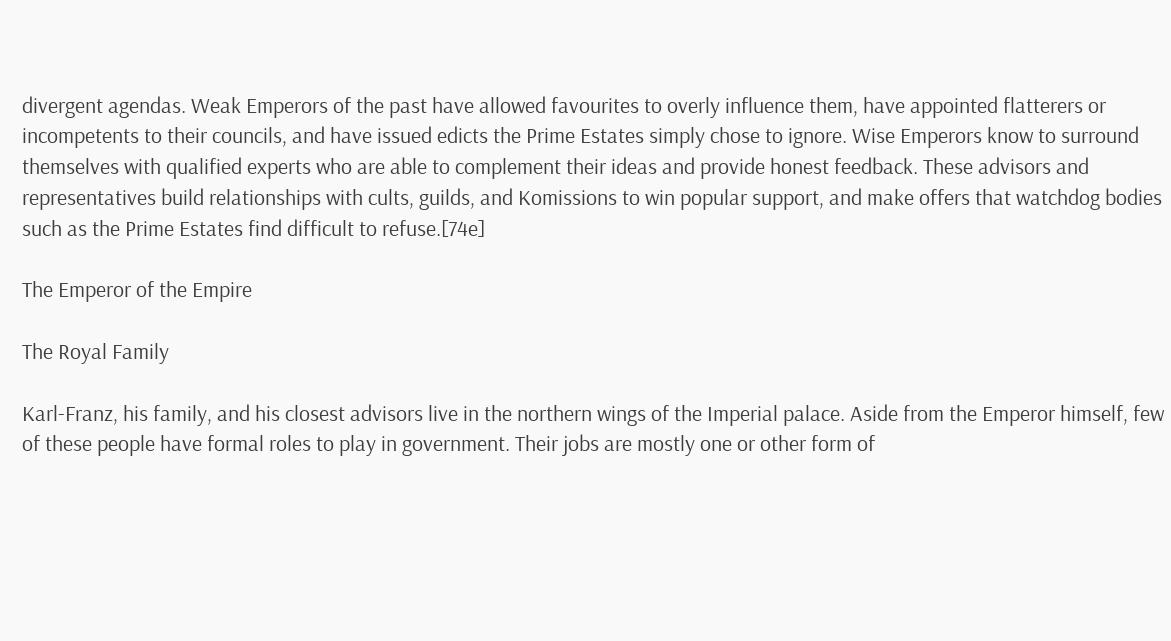divergent agendas. Weak Emperors of the past have allowed favourites to overly influence them, have appointed flatterers or incompetents to their councils, and have issued edicts the Prime Estates simply chose to ignore. Wise Emperors know to surround themselves with qualified experts who are able to complement their ideas and provide honest feedback. These advisors and representatives build relationships with cults, guilds, and Komissions to win popular support, and make offers that watchdog bodies such as the Prime Estates find difficult to refuse.[74e]

The Emperor of the Empire

The Royal Family

Karl-Franz, his family, and his closest advisors live in the northern wings of the Imperial palace. Aside from the Emperor himself, few of these people have formal roles to play in government. Their jobs are mostly one or other form of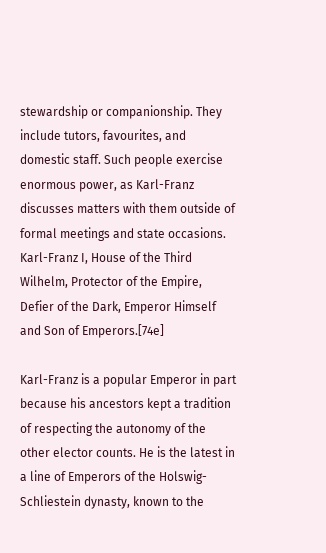stewardship or companionship. They include tutors, favourites, and domestic staff. Such people exercise enormous power, as Karl-Franz discusses matters with them outside of formal meetings and state occasions. Karl-Franz I, House of the Third Wilhelm, Protector of the Empire, Defier of the Dark, Emperor Himself and Son of Emperors.[74e]

Karl-Franz is a popular Emperor in part because his ancestors kept a tradition of respecting the autonomy of the other elector counts. He is the latest in a line of Emperors of the Holswig-Schliestein dynasty, known to the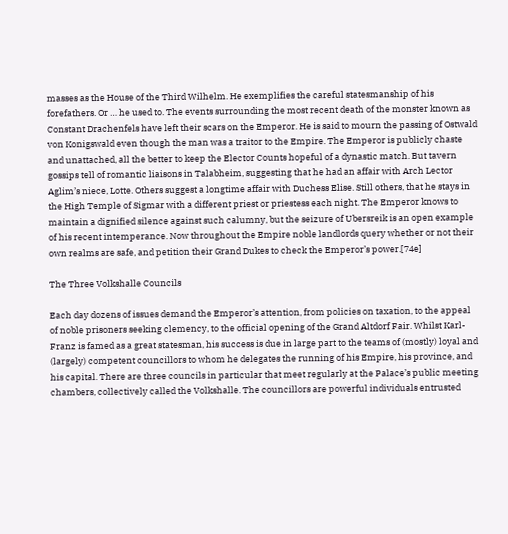masses as the House of the Third Wilhelm. He exemplifies the careful statesmanship of his forefathers. Or … he used to. The events surrounding the most recent death of the monster known as Constant Drachenfels have left their scars on the Emperor. He is said to mourn the passing of Ostwald von Konigswald even though the man was a traitor to the Empire. The Emperor is publicly chaste and unattached, all the better to keep the Elector Counts hopeful of a dynastic match. But tavern gossips tell of romantic liaisons in Talabheim, suggesting that he had an affair with Arch Lector Aglim’s niece, Lotte. Others suggest a longtime affair with Duchess Elise. Still others, that he stays in the High Temple of Sigmar with a different priest or priestess each night. The Emperor knows to maintain a dignified silence against such calumny, but the seizure of Ubersreik is an open example of his recent intemperance. Now throughout the Empire noble landlords query whether or not their own realms are safe, and petition their Grand Dukes to check the Emperor’s power.[74e]

The Three Volkshalle Councils

Each day dozens of issues demand the Emperor’s attention, from policies on taxation, to the appeal of noble prisoners seeking clemency, to the official opening of the Grand Altdorf Fair. Whilst Karl-Franz is famed as a great statesman, his success is due in large part to the teams of (mostly) loyal and (largely) competent councillors to whom he delegates the running of his Empire, his province, and his capital. There are three councils in particular that meet regularly at the Palace’s public meeting chambers, collectively called the Volkshalle. The councillors are powerful individuals entrusted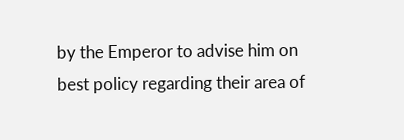by the Emperor to advise him on best policy regarding their area of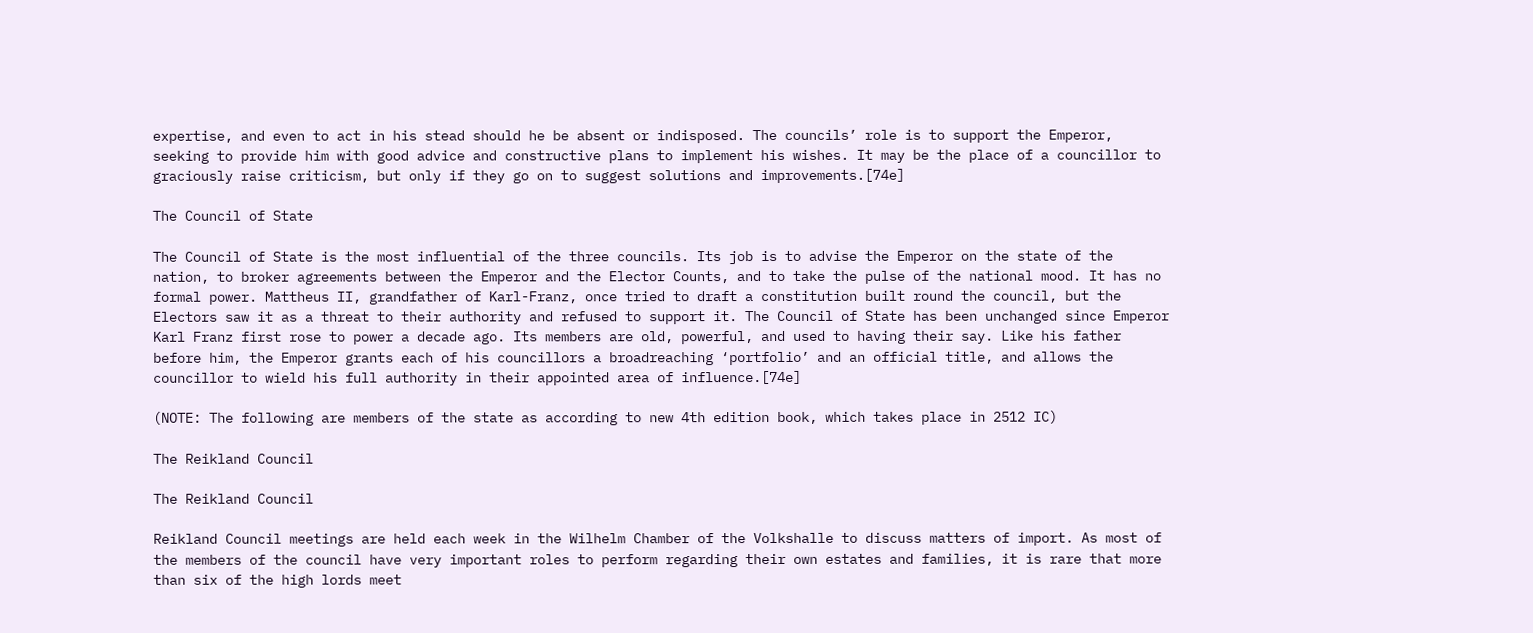expertise, and even to act in his stead should he be absent or indisposed. The councils’ role is to support the Emperor, seeking to provide him with good advice and constructive plans to implement his wishes. It may be the place of a councillor to graciously raise criticism, but only if they go on to suggest solutions and improvements.[74e]

The Council of State

The Council of State is the most influential of the three councils. Its job is to advise the Emperor on the state of the nation, to broker agreements between the Emperor and the Elector Counts, and to take the pulse of the national mood. It has no formal power. Mattheus II, grandfather of Karl-Franz, once tried to draft a constitution built round the council, but the Electors saw it as a threat to their authority and refused to support it. The Council of State has been unchanged since Emperor Karl Franz first rose to power a decade ago. Its members are old, powerful, and used to having their say. Like his father before him, the Emperor grants each of his councillors a broadreaching ‘portfolio’ and an official title, and allows the councillor to wield his full authority in their appointed area of influence.[74e]

(NOTE: The following are members of the state as according to new 4th edition book, which takes place in 2512 IC)

The Reikland Council

The Reikland Council

Reikland Council meetings are held each week in the Wilhelm Chamber of the Volkshalle to discuss matters of import. As most of the members of the council have very important roles to perform regarding their own estates and families, it is rare that more than six of the high lords meet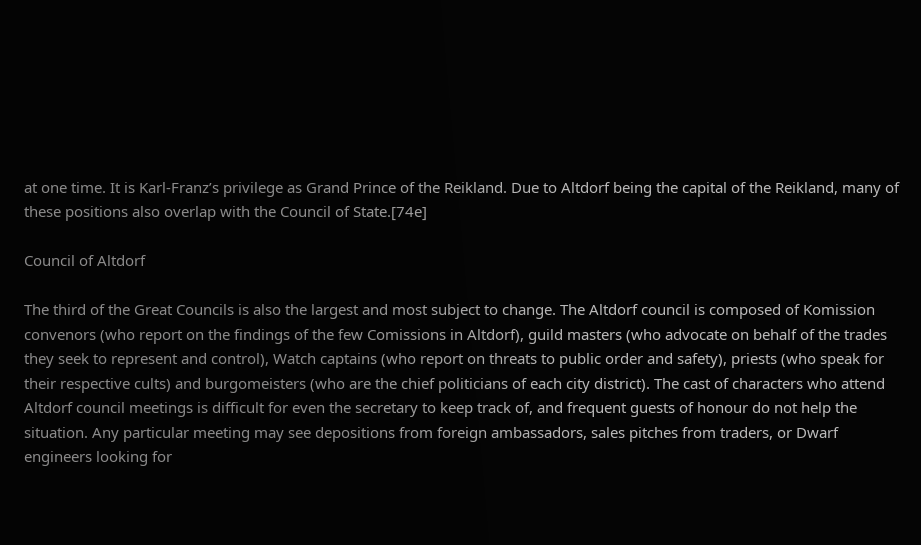at one time. It is Karl-Franz’s privilege as Grand Prince of the Reikland. Due to Altdorf being the capital of the Reikland, many of these positions also overlap with the Council of State.[74e]

Council of Altdorf

The third of the Great Councils is also the largest and most subject to change. The Altdorf council is composed of Komission convenors (who report on the findings of the few Comissions in Altdorf), guild masters (who advocate on behalf of the trades they seek to represent and control), Watch captains (who report on threats to public order and safety), priests (who speak for their respective cults) and burgomeisters (who are the chief politicians of each city district). The cast of characters who attend Altdorf council meetings is difficult for even the secretary to keep track of, and frequent guests of honour do not help the situation. Any particular meeting may see depositions from foreign ambassadors, sales pitches from traders, or Dwarf engineers looking for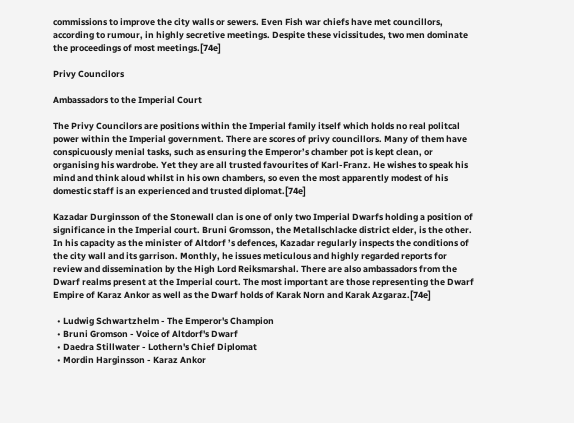commissions to improve the city walls or sewers. Even Fish war chiefs have met councillors, according to rumour, in highly secretive meetings. Despite these vicissitudes, two men dominate the proceedings of most meetings.[74e]

Privy Councilors

Ambassadors to the Imperial Court

The Privy Councilors are positions within the Imperial family itself which holds no real politcal power within the Imperial government. There are scores of privy councillors. Many of them have conspicuously menial tasks, such as ensuring the Emperor’s chamber pot is kept clean, or organising his wardrobe. Yet they are all trusted favourites of Karl-Franz. He wishes to speak his mind and think aloud whilst in his own chambers, so even the most apparently modest of his domestic staff is an experienced and trusted diplomat.[74e]

Kazadar Durginsson of the Stonewall clan is one of only two Imperial Dwarfs holding a position of significance in the Imperial court. Bruni Gromsson, the Metallschlacke district elder, is the other. In his capacity as the minister of Altdorf ’s defences, Kazadar regularly inspects the conditions of the city wall and its garrison. Monthly, he issues meticulous and highly regarded reports for review and dissemination by the High Lord Reiksmarshal. There are also ambassadors from the Dwarf realms present at the Imperial court. The most important are those representing the Dwarf Empire of Karaz Ankor as well as the Dwarf holds of Karak Norn and Karak Azgaraz.[74e]

  • Ludwig Schwartzhelm - The Emperor's Champion
  • Bruni Gromson - Voice of Altdorf's Dwarf
  • Daedra Stillwater - Lothern's Chief Diplomat
  • Mordin Harginsson - Karaz Ankor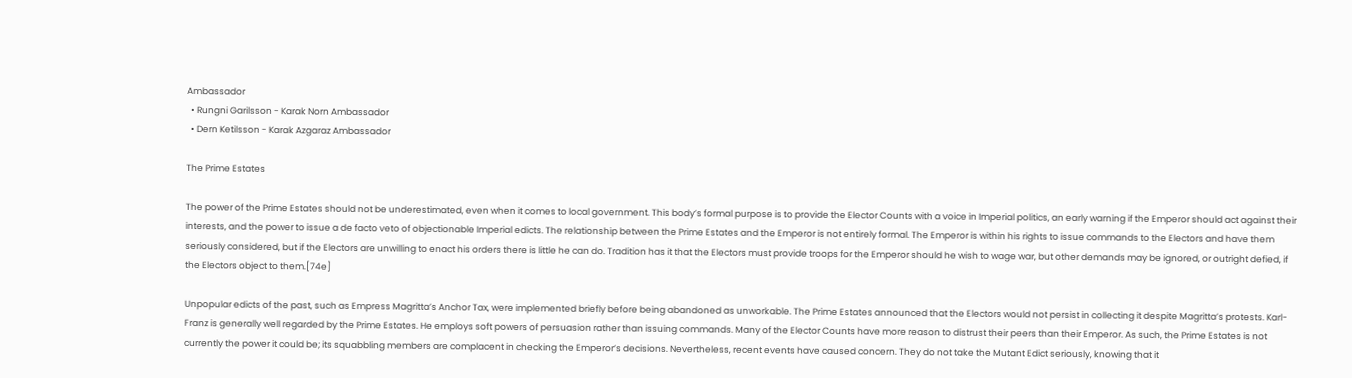Ambassador
  • Rungni Garilsson - Karak Norn Ambassador
  • Dern Ketilsson - Karak Azgaraz Ambassador

The Prime Estates

The power of the Prime Estates should not be underestimated, even when it comes to local government. This body’s formal purpose is to provide the Elector Counts with a voice in Imperial politics, an early warning if the Emperor should act against their interests, and the power to issue a de facto veto of objectionable Imperial edicts. The relationship between the Prime Estates and the Emperor is not entirely formal. The Emperor is within his rights to issue commands to the Electors and have them seriously considered, but if the Electors are unwilling to enact his orders there is little he can do. Tradition has it that the Electors must provide troops for the Emperor should he wish to wage war, but other demands may be ignored, or outright defied, if the Electors object to them.[74e]

Unpopular edicts of the past, such as Empress Magritta’s Anchor Tax, were implemented briefly before being abandoned as unworkable. The Prime Estates announced that the Electors would not persist in collecting it despite Magritta’s protests. Karl-Franz is generally well regarded by the Prime Estates. He employs soft powers of persuasion rather than issuing commands. Many of the Elector Counts have more reason to distrust their peers than their Emperor. As such, the Prime Estates is not currently the power it could be; its squabbling members are complacent in checking the Emperor’s decisions. Nevertheless, recent events have caused concern. They do not take the Mutant Edict seriously, knowing that it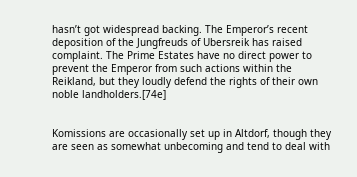hasn’t got widespread backing. The Emperor’s recent deposition of the Jungfreuds of Ubersreik has raised complaint. The Prime Estates have no direct power to prevent the Emperor from such actions within the Reikland, but they loudly defend the rights of their own noble landholders.[74e]


Komissions are occasionally set up in Altdorf, though they are seen as somewhat unbecoming and tend to deal with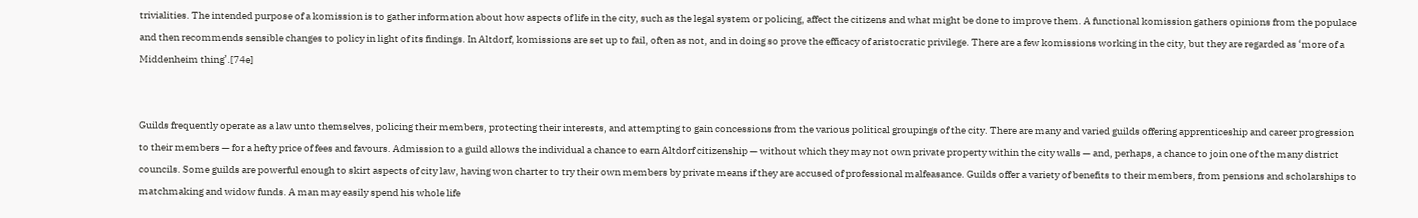trivialities. The intended purpose of a komission is to gather information about how aspects of life in the city, such as the legal system or policing, affect the citizens and what might be done to improve them. A functional komission gathers opinions from the populace and then recommends sensible changes to policy in light of its findings. In Altdorf, komissions are set up to fail, often as not, and in doing so prove the efficacy of aristocratic privilege. There are a few komissions working in the city, but they are regarded as ‘more of a Middenheim thing’.[74e]


Guilds frequently operate as a law unto themselves, policing their members, protecting their interests, and attempting to gain concessions from the various political groupings of the city. There are many and varied guilds offering apprenticeship and career progression to their members — for a hefty price of fees and favours. Admission to a guild allows the individual a chance to earn Altdorf citizenship — without which they may not own private property within the city walls — and, perhaps, a chance to join one of the many district councils. Some guilds are powerful enough to skirt aspects of city law, having won charter to try their own members by private means if they are accused of professional malfeasance. Guilds offer a variety of benefits to their members, from pensions and scholarships to matchmaking and widow funds. A man may easily spend his whole life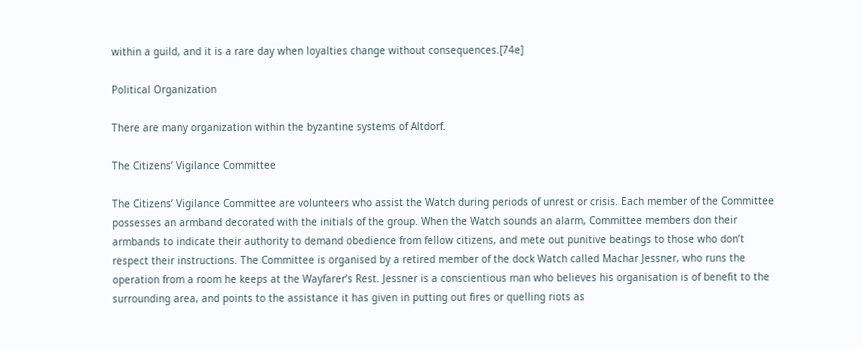within a guild, and it is a rare day when loyalties change without consequences.[74e]

Political Organization

There are many organization within the byzantine systems of Altdorf.

The Citizens’ Vigilance Committee

The Citizens’ Vigilance Committee are volunteers who assist the Watch during periods of unrest or crisis. Each member of the Committee possesses an armband decorated with the initials of the group. When the Watch sounds an alarm, Committee members don their armbands to indicate their authority to demand obedience from fellow citizens, and mete out punitive beatings to those who don’t respect their instructions. The Committee is organised by a retired member of the dock Watch called Machar Jessner, who runs the operation from a room he keeps at the Wayfarer’s Rest. Jessner is a conscientious man who believes his organisation is of benefit to the surrounding area, and points to the assistance it has given in putting out fires or quelling riots as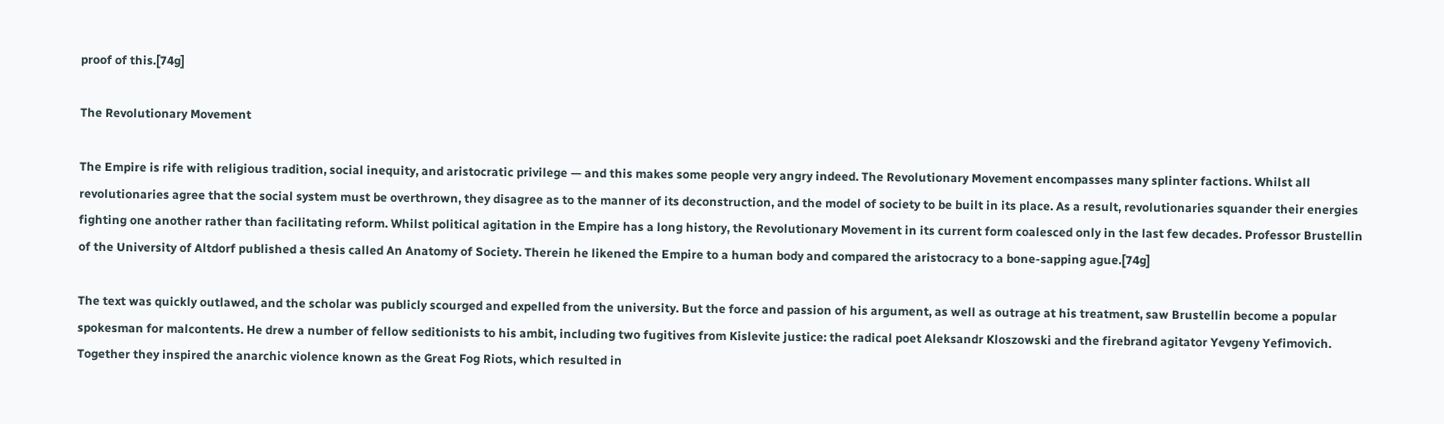proof of this.[74g]

The Revolutionary Movement

The Empire is rife with religious tradition, social inequity, and aristocratic privilege — and this makes some people very angry indeed. The Revolutionary Movement encompasses many splinter factions. Whilst all revolutionaries agree that the social system must be overthrown, they disagree as to the manner of its deconstruction, and the model of society to be built in its place. As a result, revolutionaries squander their energies fighting one another rather than facilitating reform. Whilst political agitation in the Empire has a long history, the Revolutionary Movement in its current form coalesced only in the last few decades. Professor Brustellin of the University of Altdorf published a thesis called An Anatomy of Society. Therein he likened the Empire to a human body and compared the aristocracy to a bone-sapping ague.[74g]

The text was quickly outlawed, and the scholar was publicly scourged and expelled from the university. But the force and passion of his argument, as well as outrage at his treatment, saw Brustellin become a popular spokesman for malcontents. He drew a number of fellow seditionists to his ambit, including two fugitives from Kislevite justice: the radical poet Aleksandr Kloszowski and the firebrand agitator Yevgeny Yefimovich. Together they inspired the anarchic violence known as the Great Fog Riots, which resulted in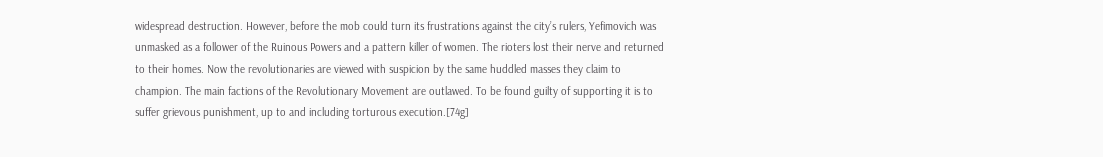widespread destruction. However, before the mob could turn its frustrations against the city’s rulers, Yefimovich was unmasked as a follower of the Ruinous Powers and a pattern killer of women. The rioters lost their nerve and returned to their homes. Now the revolutionaries are viewed with suspicion by the same huddled masses they claim to champion. The main factions of the Revolutionary Movement are outlawed. To be found guilty of supporting it is to suffer grievous punishment, up to and including torturous execution.[74g]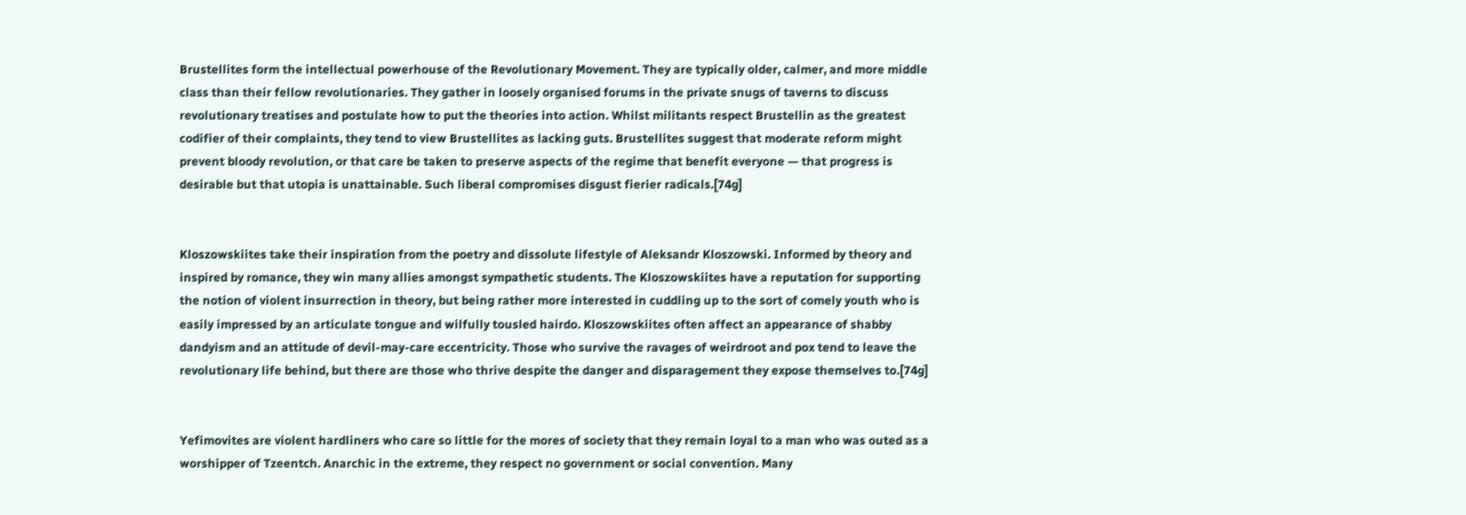Brustellites form the intellectual powerhouse of the Revolutionary Movement. They are typically older, calmer, and more middle class than their fellow revolutionaries. They gather in loosely organised forums in the private snugs of taverns to discuss revolutionary treatises and postulate how to put the theories into action. Whilst militants respect Brustellin as the greatest codifier of their complaints, they tend to view Brustellites as lacking guts. Brustellites suggest that moderate reform might prevent bloody revolution, or that care be taken to preserve aspects of the regime that benefit everyone — that progress is desirable but that utopia is unattainable. Such liberal compromises disgust fierier radicals.[74g]


Kloszowskiites take their inspiration from the poetry and dissolute lifestyle of Aleksandr Kloszowski. Informed by theory and inspired by romance, they win many allies amongst sympathetic students. The Kloszowskiites have a reputation for supporting the notion of violent insurrection in theory, but being rather more interested in cuddling up to the sort of comely youth who is easily impressed by an articulate tongue and wilfully tousled hairdo. Kloszowskiites often affect an appearance of shabby dandyism and an attitude of devil-may-care eccentricity. Those who survive the ravages of weirdroot and pox tend to leave the revolutionary life behind, but there are those who thrive despite the danger and disparagement they expose themselves to.[74g]


Yefimovites are violent hardliners who care so little for the mores of society that they remain loyal to a man who was outed as a worshipper of Tzeentch. Anarchic in the extreme, they respect no government or social convention. Many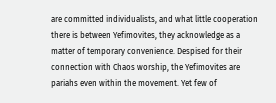are committed individualists, and what little cooperation there is between Yefimovites, they acknowledge as a matter of temporary convenience. Despised for their connection with Chaos worship, the Yefimovites are pariahs even within the movement. Yet few of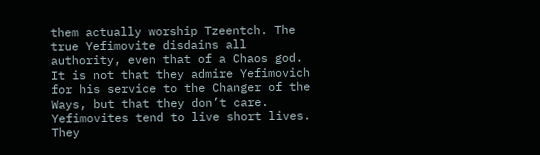them actually worship Tzeentch. The true Yefimovite disdains all authority, even that of a Chaos god. It is not that they admire Yefimovich for his service to the Changer of the Ways, but that they don’t care. Yefimovites tend to live short lives. They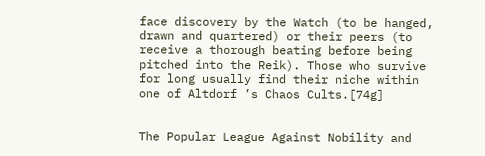face discovery by the Watch (to be hanged, drawn and quartered) or their peers (to receive a thorough beating before being pitched into the Reik). Those who survive for long usually find their niche within one of Altdorf ’s Chaos Cults.[74g]


The Popular League Against Nobility and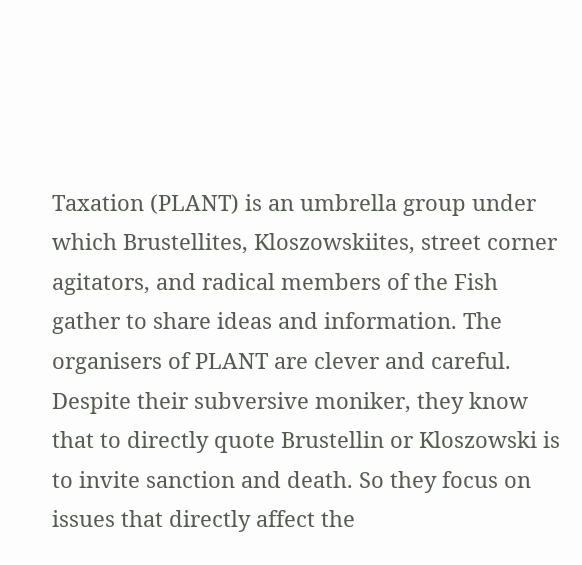Taxation (PLANT) is an umbrella group under which Brustellites, Kloszowskiites, street corner agitators, and radical members of the Fish gather to share ideas and information. The organisers of PLANT are clever and careful. Despite their subversive moniker, they know that to directly quote Brustellin or Kloszowski is to invite sanction and death. So they focus on issues that directly affect the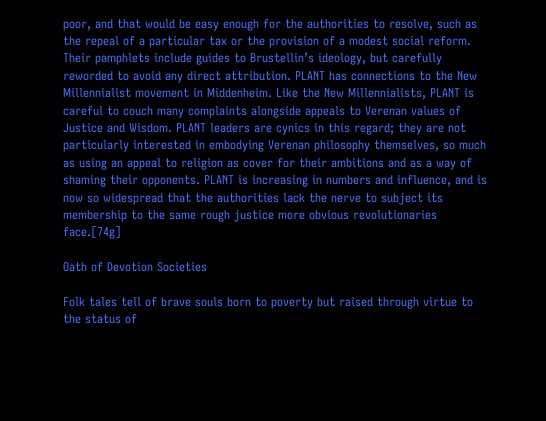poor, and that would be easy enough for the authorities to resolve, such as the repeal of a particular tax or the provision of a modest social reform. Their pamphlets include guides to Brustellin’s ideology, but carefully reworded to avoid any direct attribution. PLANT has connections to the New Millennialist movement in Middenheim. Like the New Millennialists, PLANT is careful to couch many complaints alongside appeals to Verenan values of Justice and Wisdom. PLANT leaders are cynics in this regard; they are not particularly interested in embodying Verenan philosophy themselves, so much as using an appeal to religion as cover for their ambitions and as a way of shaming their opponents. PLANT is increasing in numbers and influence, and is now so widespread that the authorities lack the nerve to subject its membership to the same rough justice more obvious revolutionaries face.[74g]

Oath of Devotion Societies

Folk tales tell of brave souls born to poverty but raised through virtue to the status of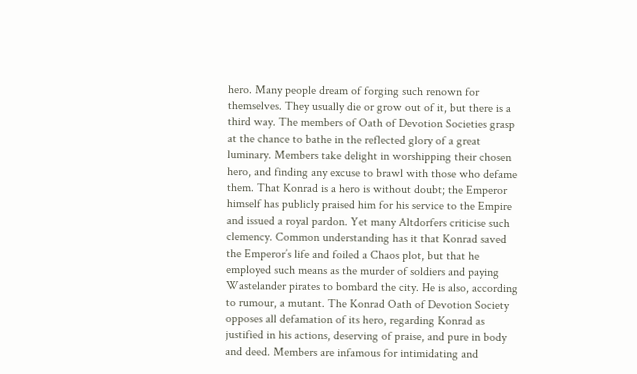hero. Many people dream of forging such renown for themselves. They usually die or grow out of it, but there is a third way. The members of Oath of Devotion Societies grasp at the chance to bathe in the reflected glory of a great luminary. Members take delight in worshipping their chosen hero, and finding any excuse to brawl with those who defame them. That Konrad is a hero is without doubt; the Emperor himself has publicly praised him for his service to the Empire and issued a royal pardon. Yet many Altdorfers criticise such clemency. Common understanding has it that Konrad saved the Emperor’s life and foiled a Chaos plot, but that he employed such means as the murder of soldiers and paying Wastelander pirates to bombard the city. He is also, according to rumour, a mutant. The Konrad Oath of Devotion Society opposes all defamation of its hero, regarding Konrad as justified in his actions, deserving of praise, and pure in body and deed. Members are infamous for intimidating and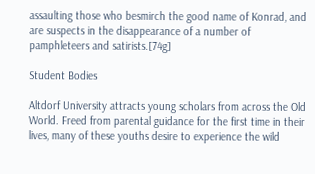assaulting those who besmirch the good name of Konrad, and are suspects in the disappearance of a number of pamphleteers and satirists.[74g]

Student Bodies

Altdorf University attracts young scholars from across the Old World. Freed from parental guidance for the first time in their lives, many of these youths desire to experience the wild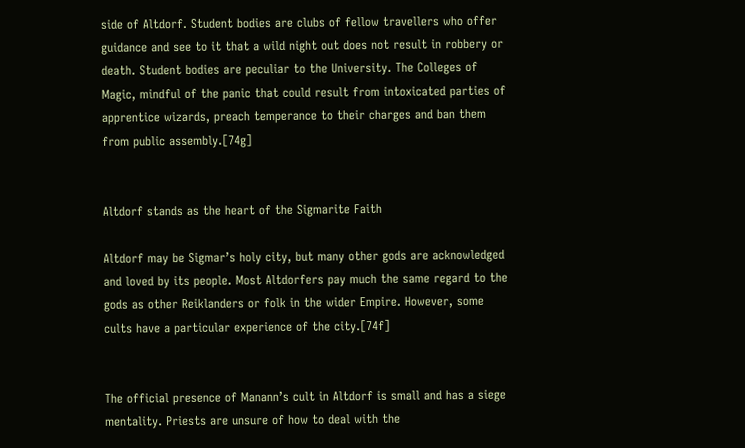side of Altdorf. Student bodies are clubs of fellow travellers who offer guidance and see to it that a wild night out does not result in robbery or death. Student bodies are peculiar to the University. The Colleges of Magic, mindful of the panic that could result from intoxicated parties of apprentice wizards, preach temperance to their charges and ban them from public assembly.[74g]


Altdorf stands as the heart of the Sigmarite Faith

Altdorf may be Sigmar’s holy city, but many other gods are acknowledged and loved by its people. Most Altdorfers pay much the same regard to the gods as other Reiklanders or folk in the wider Empire. However, some cults have a particular experience of the city.[74f]


The official presence of Manann’s cult in Altdorf is small and has a siege mentality. Priests are unsure of how to deal with the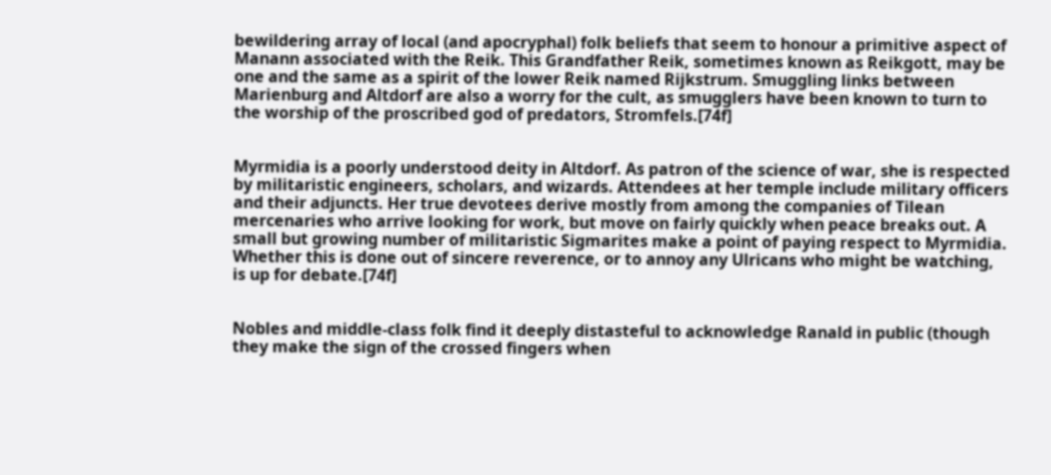bewildering array of local (and apocryphal) folk beliefs that seem to honour a primitive aspect of Manann associated with the Reik. This Grandfather Reik, sometimes known as Reikgott, may be one and the same as a spirit of the lower Reik named Rijkstrum. Smuggling links between Marienburg and Altdorf are also a worry for the cult, as smugglers have been known to turn to the worship of the proscribed god of predators, Stromfels.[74f]


Myrmidia is a poorly understood deity in Altdorf. As patron of the science of war, she is respected by militaristic engineers, scholars, and wizards. Attendees at her temple include military officers and their adjuncts. Her true devotees derive mostly from among the companies of Tilean mercenaries who arrive looking for work, but move on fairly quickly when peace breaks out. A small but growing number of militaristic Sigmarites make a point of paying respect to Myrmidia. Whether this is done out of sincere reverence, or to annoy any Ulricans who might be watching, is up for debate.[74f]


Nobles and middle-class folk find it deeply distasteful to acknowledge Ranald in public (though they make the sign of the crossed fingers when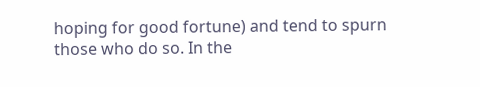hoping for good fortune) and tend to spurn those who do so. In the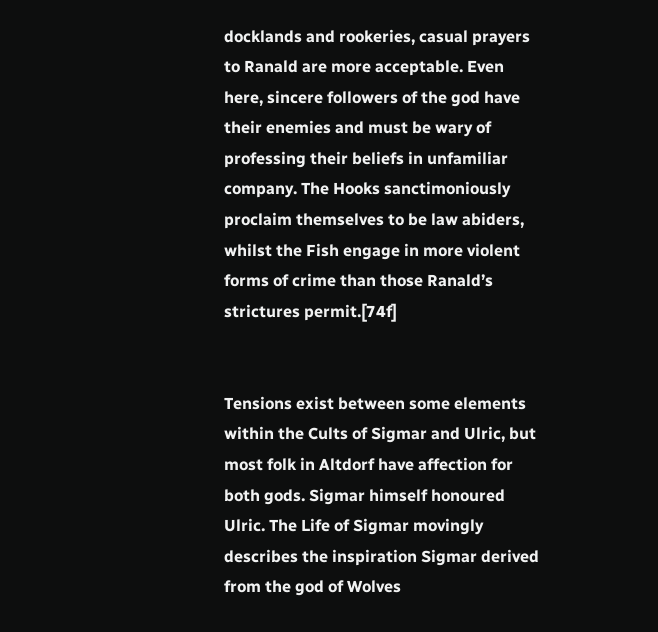docklands and rookeries, casual prayers to Ranald are more acceptable. Even here, sincere followers of the god have their enemies and must be wary of professing their beliefs in unfamiliar company. The Hooks sanctimoniously proclaim themselves to be law abiders, whilst the Fish engage in more violent forms of crime than those Ranald’s strictures permit.[74f]


Tensions exist between some elements within the Cults of Sigmar and Ulric, but most folk in Altdorf have affection for both gods. Sigmar himself honoured Ulric. The Life of Sigmar movingly describes the inspiration Sigmar derived from the god of Wolves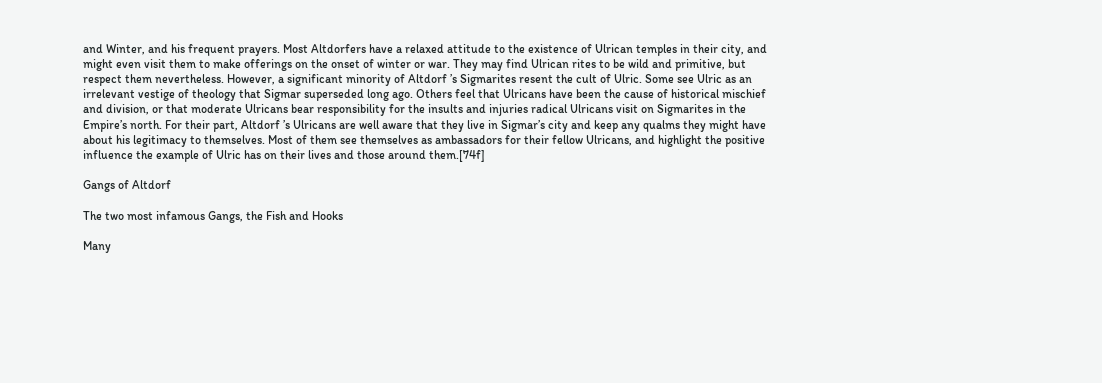and Winter, and his frequent prayers. Most Altdorfers have a relaxed attitude to the existence of Ulrican temples in their city, and might even visit them to make offerings on the onset of winter or war. They may find Ulrican rites to be wild and primitive, but respect them nevertheless. However, a significant minority of Altdorf ’s Sigmarites resent the cult of Ulric. Some see Ulric as an irrelevant vestige of theology that Sigmar superseded long ago. Others feel that Ulricans have been the cause of historical mischief and division, or that moderate Ulricans bear responsibility for the insults and injuries radical Ulricans visit on Sigmarites in the Empire’s north. For their part, Altdorf ’s Ulricans are well aware that they live in Sigmar’s city and keep any qualms they might have about his legitimacy to themselves. Most of them see themselves as ambassadors for their fellow Ulricans, and highlight the positive influence the example of Ulric has on their lives and those around them.[74f]

Gangs of Altdorf

The two most infamous Gangs, the Fish and Hooks

Many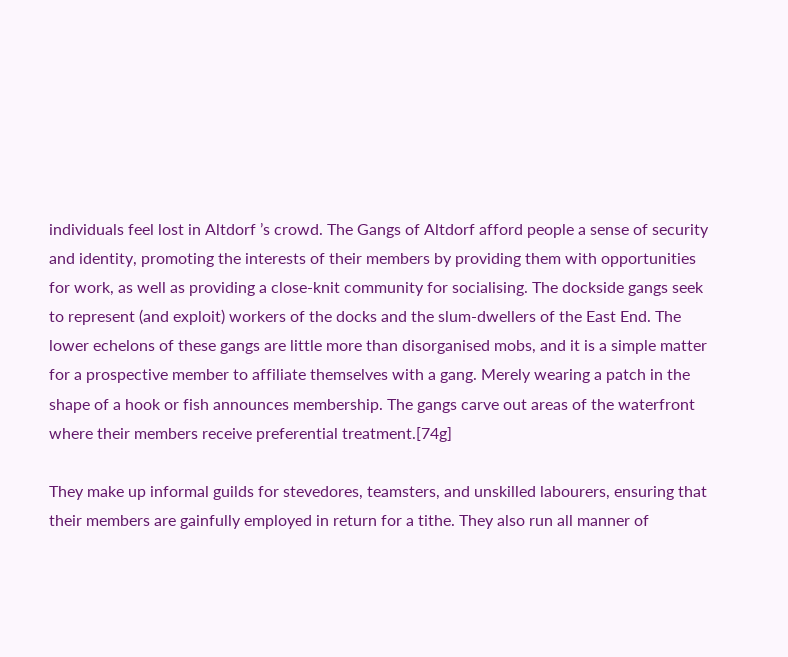individuals feel lost in Altdorf ’s crowd. The Gangs of Altdorf afford people a sense of security and identity, promoting the interests of their members by providing them with opportunities for work, as well as providing a close-knit community for socialising. The dockside gangs seek to represent (and exploit) workers of the docks and the slum-dwellers of the East End. The lower echelons of these gangs are little more than disorganised mobs, and it is a simple matter for a prospective member to affiliate themselves with a gang. Merely wearing a patch in the shape of a hook or fish announces membership. The gangs carve out areas of the waterfront where their members receive preferential treatment.[74g]

They make up informal guilds for stevedores, teamsters, and unskilled labourers, ensuring that their members are gainfully employed in return for a tithe. They also run all manner of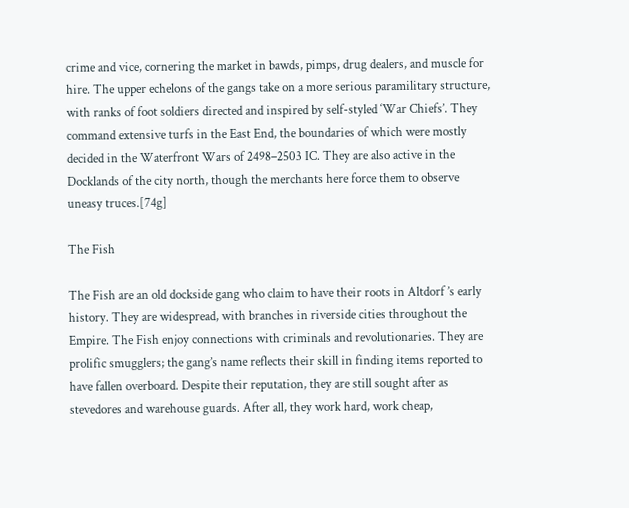crime and vice, cornering the market in bawds, pimps, drug dealers, and muscle for hire. The upper echelons of the gangs take on a more serious paramilitary structure, with ranks of foot soldiers directed and inspired by self-styled ‘War Chiefs’. They command extensive turfs in the East End, the boundaries of which were mostly decided in the Waterfront Wars of 2498–2503 IC. They are also active in the Docklands of the city north, though the merchants here force them to observe uneasy truces.[74g]

The Fish

The Fish are an old dockside gang who claim to have their roots in Altdorf ’s early history. They are widespread, with branches in riverside cities throughout the Empire. The Fish enjoy connections with criminals and revolutionaries. They are prolific smugglers; the gang’s name reflects their skill in finding items reported to have fallen overboard. Despite their reputation, they are still sought after as stevedores and warehouse guards. After all, they work hard, work cheap,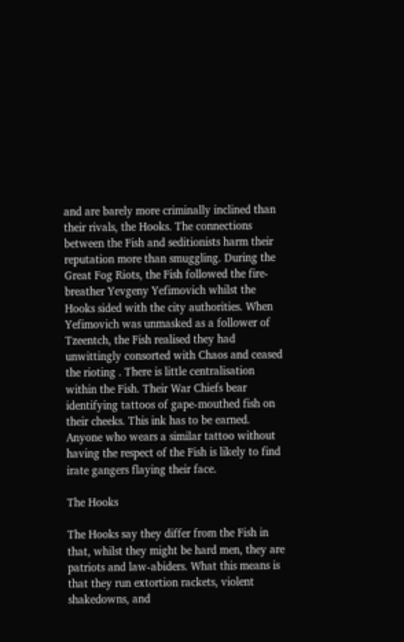and are barely more criminally inclined than their rivals, the Hooks. The connections between the Fish and seditionists harm their reputation more than smuggling. During the Great Fog Riots, the Fish followed the fire-breather Yevgeny Yefimovich whilst the Hooks sided with the city authorities. When Yefimovich was unmasked as a follower of Tzeentch, the Fish realised they had unwittingly consorted with Chaos and ceased the rioting . There is little centralisation within the Fish. Their War Chiefs bear identifying tattoos of gape-mouthed fish on their cheeks. This ink has to be earned. Anyone who wears a similar tattoo without having the respect of the Fish is likely to find irate gangers flaying their face.

The Hooks

The Hooks say they differ from the Fish in that, whilst they might be hard men, they are patriots and law-abiders. What this means is that they run extortion rackets, violent shakedowns, and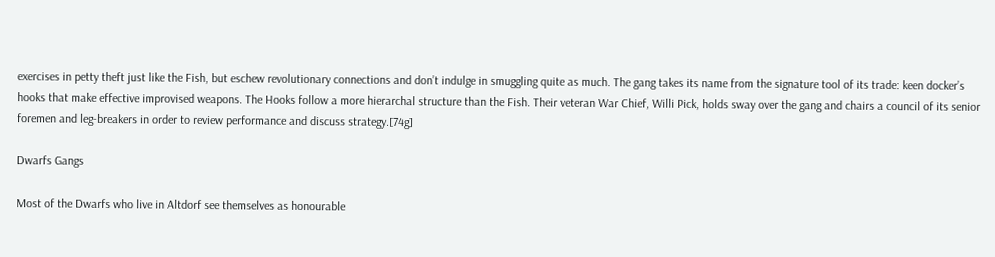exercises in petty theft just like the Fish, but eschew revolutionary connections and don’t indulge in smuggling quite as much. The gang takes its name from the signature tool of its trade: keen docker’s hooks that make effective improvised weapons. The Hooks follow a more hierarchal structure than the Fish. Their veteran War Chief, Willi Pick, holds sway over the gang and chairs a council of its senior foremen and leg-breakers in order to review performance and discuss strategy.[74g]

Dwarfs Gangs

Most of the Dwarfs who live in Altdorf see themselves as honourable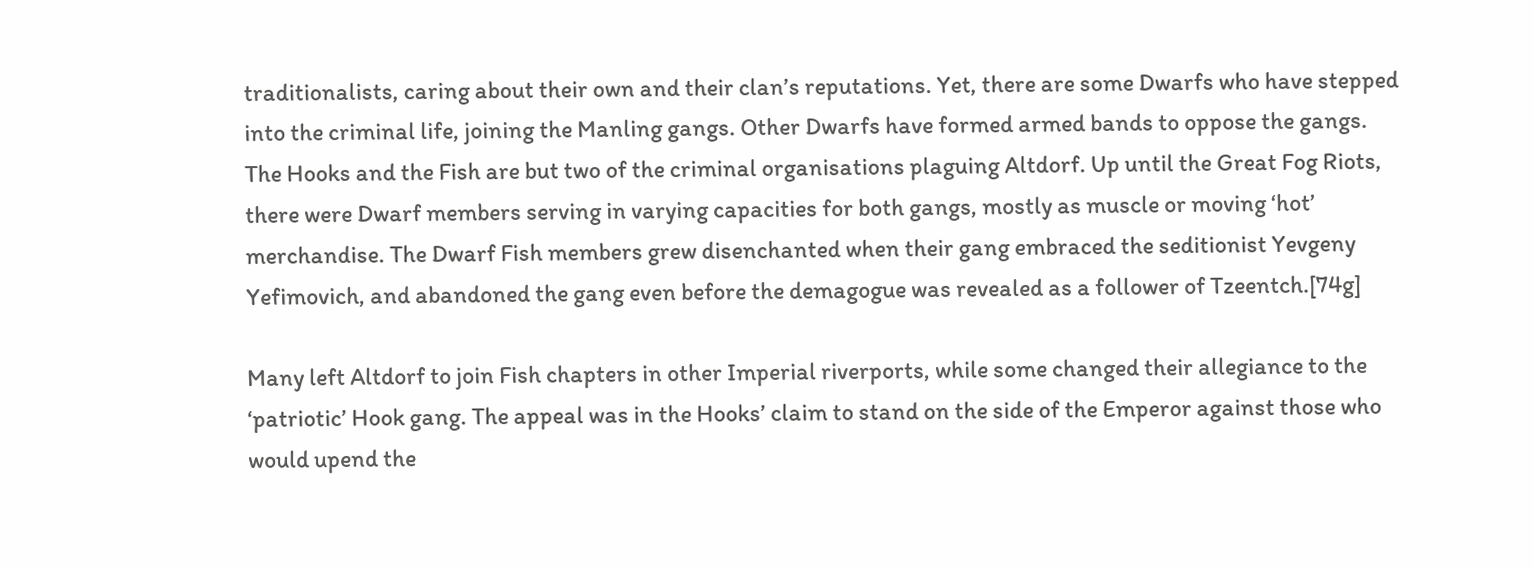traditionalists, caring about their own and their clan’s reputations. Yet, there are some Dwarfs who have stepped into the criminal life, joining the Manling gangs. Other Dwarfs have formed armed bands to oppose the gangs. The Hooks and the Fish are but two of the criminal organisations plaguing Altdorf. Up until the Great Fog Riots, there were Dwarf members serving in varying capacities for both gangs, mostly as muscle or moving ‘hot’ merchandise. The Dwarf Fish members grew disenchanted when their gang embraced the seditionist Yevgeny Yefimovich, and abandoned the gang even before the demagogue was revealed as a follower of Tzeentch.[74g]

Many left Altdorf to join Fish chapters in other Imperial riverports, while some changed their allegiance to the ‘patriotic’ Hook gang. The appeal was in the Hooks’ claim to stand on the side of the Emperor against those who would upend the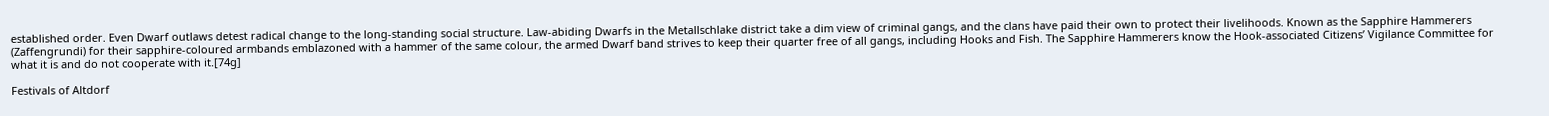established order. Even Dwarf outlaws detest radical change to the long-standing social structure. Law-abiding Dwarfs in the Metallschlake district take a dim view of criminal gangs, and the clans have paid their own to protect their livelihoods. Known as the Sapphire Hammerers (Zaffengrundi) for their sapphire-coloured armbands emblazoned with a hammer of the same colour, the armed Dwarf band strives to keep their quarter free of all gangs, including Hooks and Fish. The Sapphire Hammerers know the Hook-associated Citizens’ Vigilance Committee for what it is and do not cooperate with it.[74g]

Festivals of Altdorf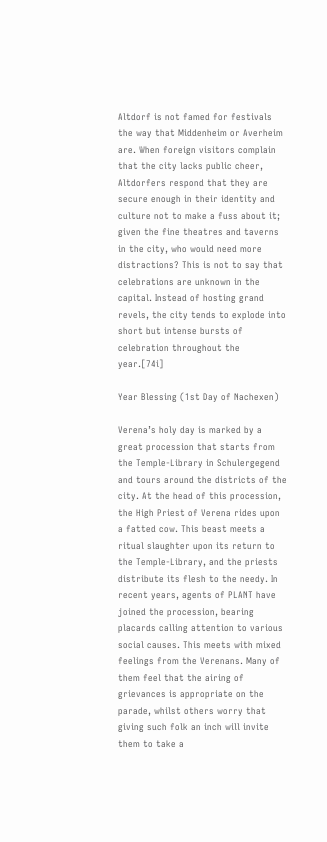Altdorf is not famed for festivals the way that Middenheim or Averheim are. When foreign visitors complain that the city lacks public cheer, Altdorfers respond that they are secure enough in their identity and culture not to make a fuss about it; given the fine theatres and taverns in the city, who would need more distractions? This is not to say that celebrations are unknown in the capital. Instead of hosting grand revels, the city tends to explode into short but intense bursts of celebration throughout the year.[74i]

Year Blessing (1st Day of Nachexen)

Verena’s holy day is marked by a great procession that starts from the Temple-Library in Schulergegend and tours around the districts of the city. At the head of this procession, the High Priest of Verena rides upon a fatted cow. This beast meets a ritual slaughter upon its return to the Temple-Library, and the priests distribute its flesh to the needy. In recent years, agents of PLANT have joined the procession, bearing placards calling attention to various social causes. This meets with mixed feelings from the Verenans. Many of them feel that the airing of grievances is appropriate on the parade, whilst others worry that giving such folk an inch will invite them to take a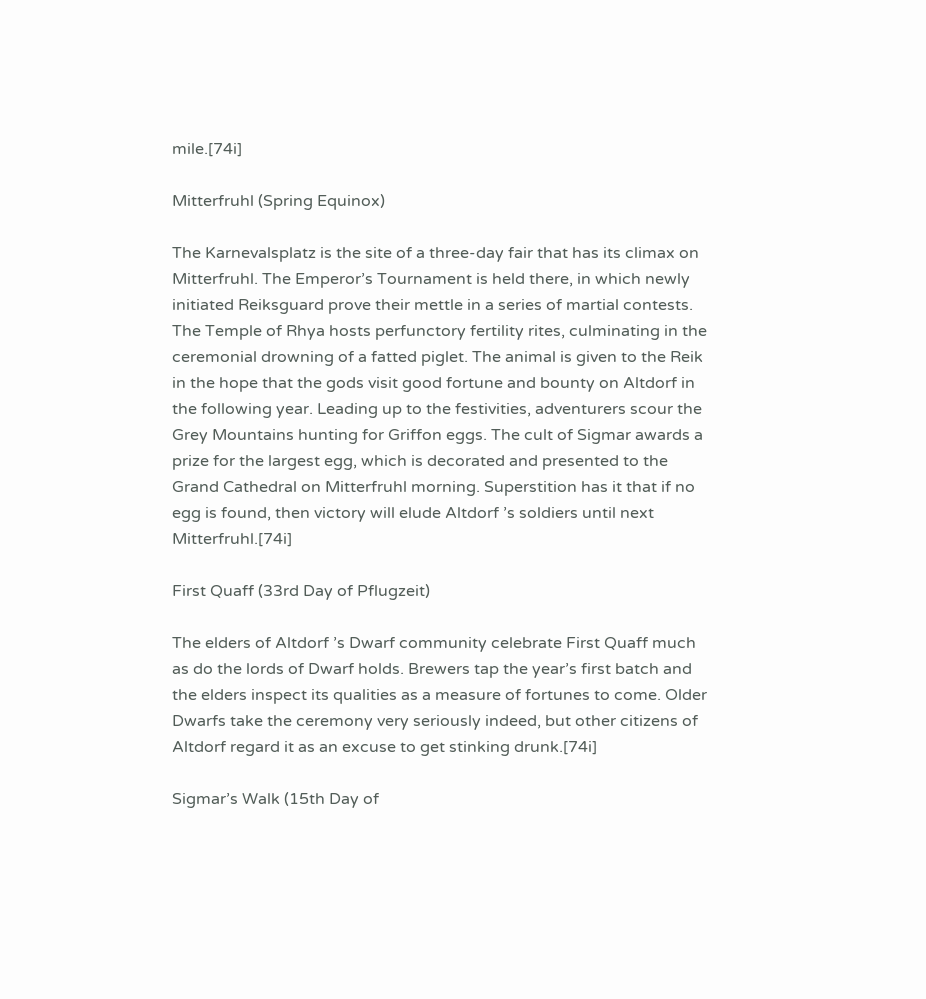mile.[74i]

Mitterfruhl (Spring Equinox)

The Karnevalsplatz is the site of a three-day fair that has its climax on Mitterfruhl. The Emperor’s Tournament is held there, in which newly initiated Reiksguard prove their mettle in a series of martial contests. The Temple of Rhya hosts perfunctory fertility rites, culminating in the ceremonial drowning of a fatted piglet. The animal is given to the Reik in the hope that the gods visit good fortune and bounty on Altdorf in the following year. Leading up to the festivities, adventurers scour the Grey Mountains hunting for Griffon eggs. The cult of Sigmar awards a prize for the largest egg, which is decorated and presented to the Grand Cathedral on Mitterfruhl morning. Superstition has it that if no egg is found, then victory will elude Altdorf ’s soldiers until next Mitterfruhl.[74i]

First Quaff (33rd Day of Pflugzeit)

The elders of Altdorf ’s Dwarf community celebrate First Quaff much as do the lords of Dwarf holds. Brewers tap the year’s first batch and the elders inspect its qualities as a measure of fortunes to come. Older Dwarfs take the ceremony very seriously indeed, but other citizens of Altdorf regard it as an excuse to get stinking drunk.[74i]

Sigmar’s Walk (15th Day of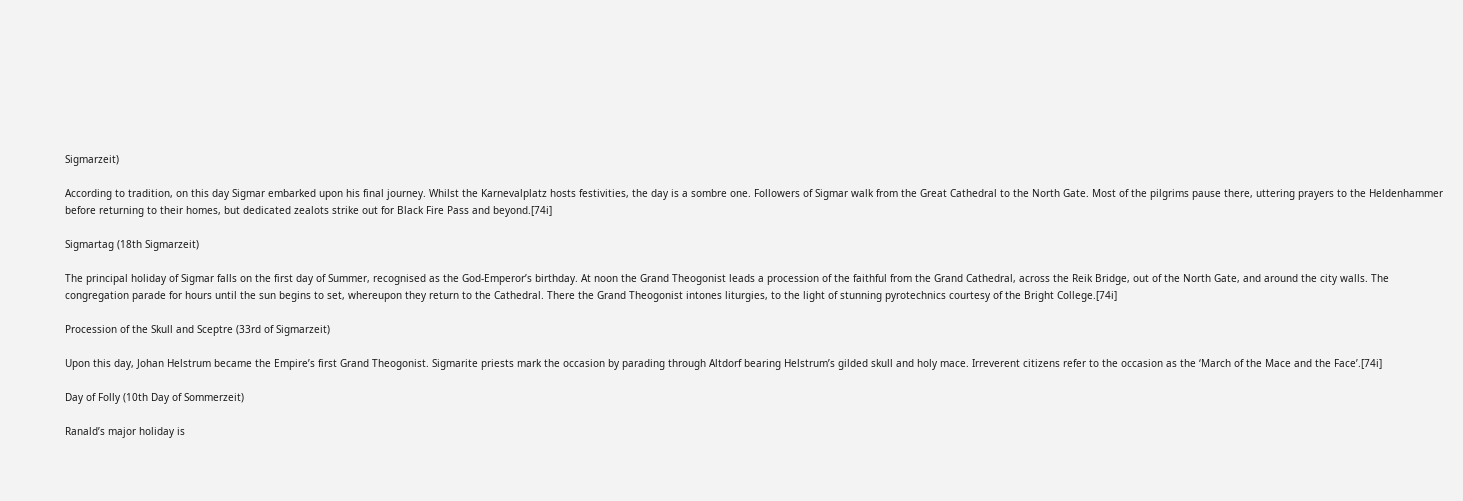Sigmarzeit)

According to tradition, on this day Sigmar embarked upon his final journey. Whilst the Karnevalplatz hosts festivities, the day is a sombre one. Followers of Sigmar walk from the Great Cathedral to the North Gate. Most of the pilgrims pause there, uttering prayers to the Heldenhammer before returning to their homes, but dedicated zealots strike out for Black Fire Pass and beyond.[74i]

Sigmartag (18th Sigmarzeit)

The principal holiday of Sigmar falls on the first day of Summer, recognised as the God-Emperor’s birthday. At noon the Grand Theogonist leads a procession of the faithful from the Grand Cathedral, across the Reik Bridge, out of the North Gate, and around the city walls. The congregation parade for hours until the sun begins to set, whereupon they return to the Cathedral. There the Grand Theogonist intones liturgies, to the light of stunning pyrotechnics courtesy of the Bright College.[74i]

Procession of the Skull and Sceptre (33rd of Sigmarzeit)

Upon this day, Johan Helstrum became the Empire’s first Grand Theogonist. Sigmarite priests mark the occasion by parading through Altdorf bearing Helstrum’s gilded skull and holy mace. Irreverent citizens refer to the occasion as the ‘March of the Mace and the Face’.[74i]

Day of Folly (10th Day of Sommerzeit)

Ranald’s major holiday is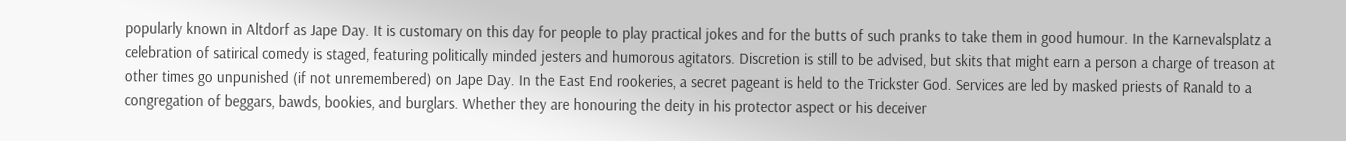popularly known in Altdorf as Jape Day. It is customary on this day for people to play practical jokes and for the butts of such pranks to take them in good humour. In the Karnevalsplatz a celebration of satirical comedy is staged, featuring politically minded jesters and humorous agitators. Discretion is still to be advised, but skits that might earn a person a charge of treason at other times go unpunished (if not unremembered) on Jape Day. In the East End rookeries, a secret pageant is held to the Trickster God. Services are led by masked priests of Ranald to a congregation of beggars, bawds, bookies, and burglars. Whether they are honouring the deity in his protector aspect or his deceiver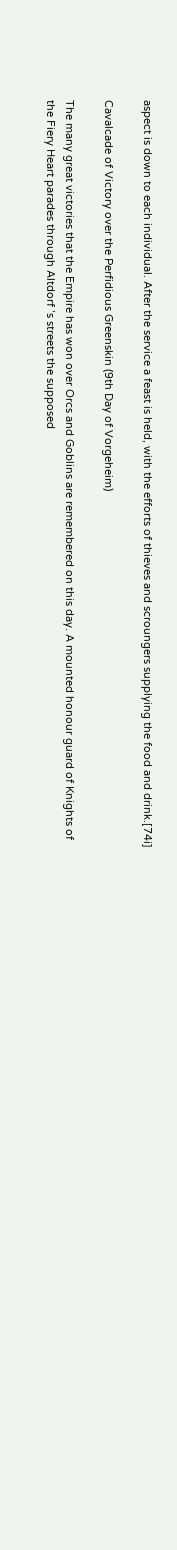aspect is down to each individual. After the service a feast is held, with the efforts of thieves and scroungers supplying the food and drink.[74i]

Cavalcade of Victory over the Perfidious Greenskin (9th Day of Vorgeheim)

The many great victories that the Empire has won over Orcs and Goblins are remembered on this day. A mounted honour guard of Knights of the Fiery Heart parades through Altdorf ’s streets the supposed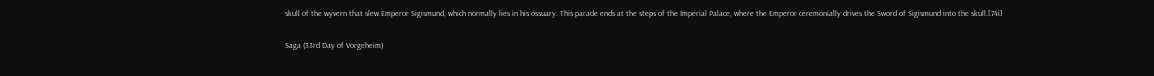skull of the wyvern that slew Emperor Sigismund, which normally lies in his ossuary. This parade ends at the steps of the Imperial Palace, where the Emperor ceremonially drives the Sword of Sigismund into the skull.[74i]

Saga (33rd Day of Vorgeheim)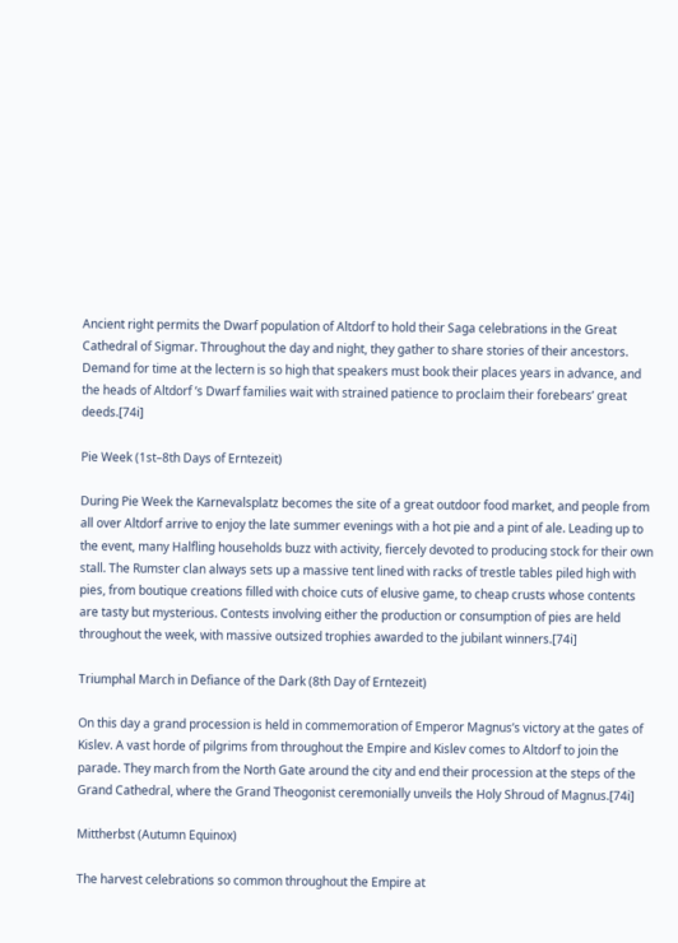Ancient right permits the Dwarf population of Altdorf to hold their Saga celebrations in the Great Cathedral of Sigmar. Throughout the day and night, they gather to share stories of their ancestors. Demand for time at the lectern is so high that speakers must book their places years in advance, and the heads of Altdorf ’s Dwarf families wait with strained patience to proclaim their forebears’ great deeds.[74i]

Pie Week (1st–8th Days of Erntezeit)

During Pie Week the Karnevalsplatz becomes the site of a great outdoor food market, and people from all over Altdorf arrive to enjoy the late summer evenings with a hot pie and a pint of ale. Leading up to the event, many Halfling households buzz with activity, fiercely devoted to producing stock for their own stall. The Rumster clan always sets up a massive tent lined with racks of trestle tables piled high with pies, from boutique creations filled with choice cuts of elusive game, to cheap crusts whose contents are tasty but mysterious. Contests involving either the production or consumption of pies are held throughout the week, with massive outsized trophies awarded to the jubilant winners.[74i]

Triumphal March in Defiance of the Dark (8th Day of Erntezeit)

On this day a grand procession is held in commemoration of Emperor Magnus’s victory at the gates of Kislev. A vast horde of pilgrims from throughout the Empire and Kislev comes to Altdorf to join the parade. They march from the North Gate around the city and end their procession at the steps of the Grand Cathedral, where the Grand Theogonist ceremonially unveils the Holy Shroud of Magnus.[74i]

Mittherbst (Autumn Equinox)

The harvest celebrations so common throughout the Empire at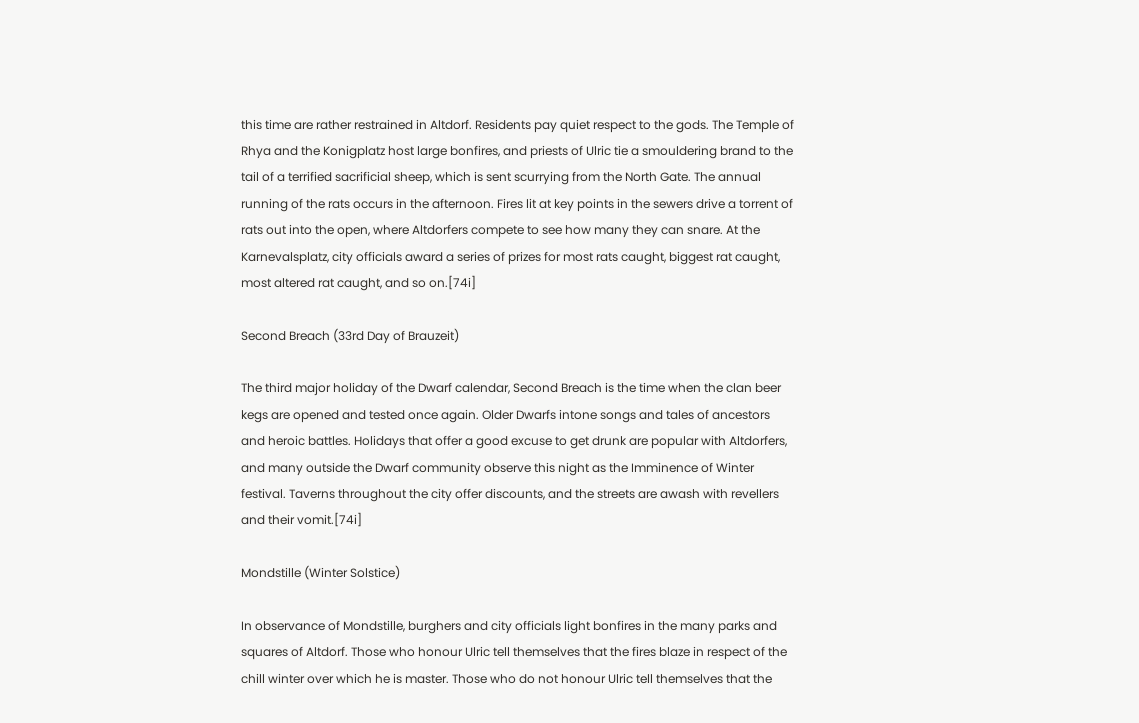this time are rather restrained in Altdorf. Residents pay quiet respect to the gods. The Temple of Rhya and the Konigplatz host large bonfires, and priests of Ulric tie a smouldering brand to the tail of a terrified sacrificial sheep, which is sent scurrying from the North Gate. The annual running of the rats occurs in the afternoon. Fires lit at key points in the sewers drive a torrent of rats out into the open, where Altdorfers compete to see how many they can snare. At the Karnevalsplatz, city officials award a series of prizes for most rats caught, biggest rat caught, most altered rat caught, and so on.[74i]

Second Breach (33rd Day of Brauzeit)

The third major holiday of the Dwarf calendar, Second Breach is the time when the clan beer kegs are opened and tested once again. Older Dwarfs intone songs and tales of ancestors and heroic battles. Holidays that offer a good excuse to get drunk are popular with Altdorfers, and many outside the Dwarf community observe this night as the Imminence of Winter festival. Taverns throughout the city offer discounts, and the streets are awash with revellers and their vomit.[74i]

Mondstille (Winter Solstice)

In observance of Mondstille, burghers and city officials light bonfires in the many parks and squares of Altdorf. Those who honour Ulric tell themselves that the fires blaze in respect of the chill winter over which he is master. Those who do not honour Ulric tell themselves that the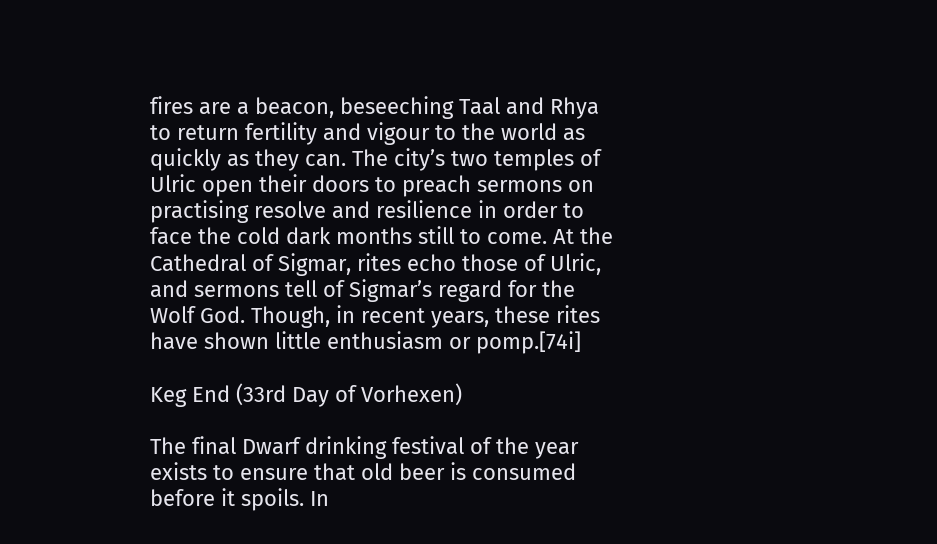fires are a beacon, beseeching Taal and Rhya to return fertility and vigour to the world as quickly as they can. The city’s two temples of Ulric open their doors to preach sermons on practising resolve and resilience in order to face the cold dark months still to come. At the Cathedral of Sigmar, rites echo those of Ulric, and sermons tell of Sigmar’s regard for the Wolf God. Though, in recent years, these rites have shown little enthusiasm or pomp.[74i]

Keg End (33rd Day of Vorhexen)

The final Dwarf drinking festival of the year exists to ensure that old beer is consumed before it spoils. In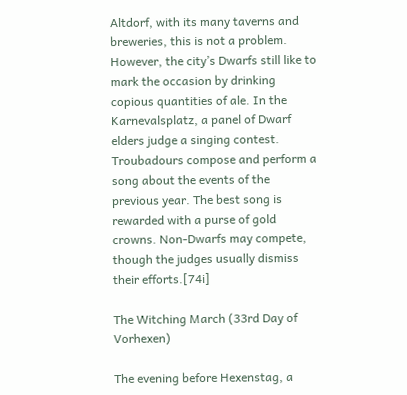Altdorf, with its many taverns and breweries, this is not a problem. However, the city’s Dwarfs still like to mark the occasion by drinking copious quantities of ale. In the Karnevalsplatz, a panel of Dwarf elders judge a singing contest. Troubadours compose and perform a song about the events of the previous year. The best song is rewarded with a purse of gold crowns. Non-Dwarfs may compete, though the judges usually dismiss their efforts.[74i]

The Witching March (33rd Day of Vorhexen)

The evening before Hexenstag, a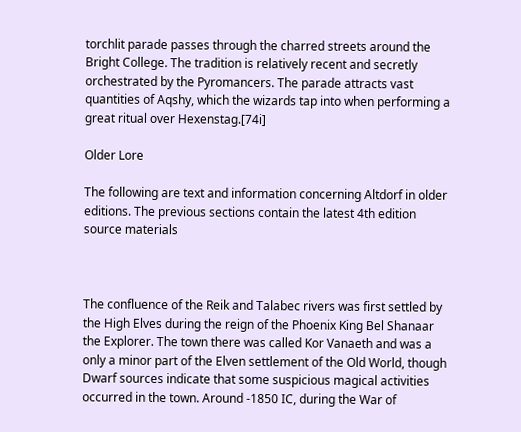torchlit parade passes through the charred streets around the Bright College. The tradition is relatively recent and secretly orchestrated by the Pyromancers. The parade attracts vast quantities of Aqshy, which the wizards tap into when performing a great ritual over Hexenstag.[74i]

Older Lore

The following are text and information concerning Altdorf in older editions. The previous sections contain the latest 4th edition source materials



The confluence of the Reik and Talabec rivers was first settled by the High Elves during the reign of the Phoenix King Bel Shanaar the Explorer. The town there was called Kor Vanaeth and was a only a minor part of the Elven settlement of the Old World, though Dwarf sources indicate that some suspicious magical activities occurred in the town. Around -1850 IC, during the War of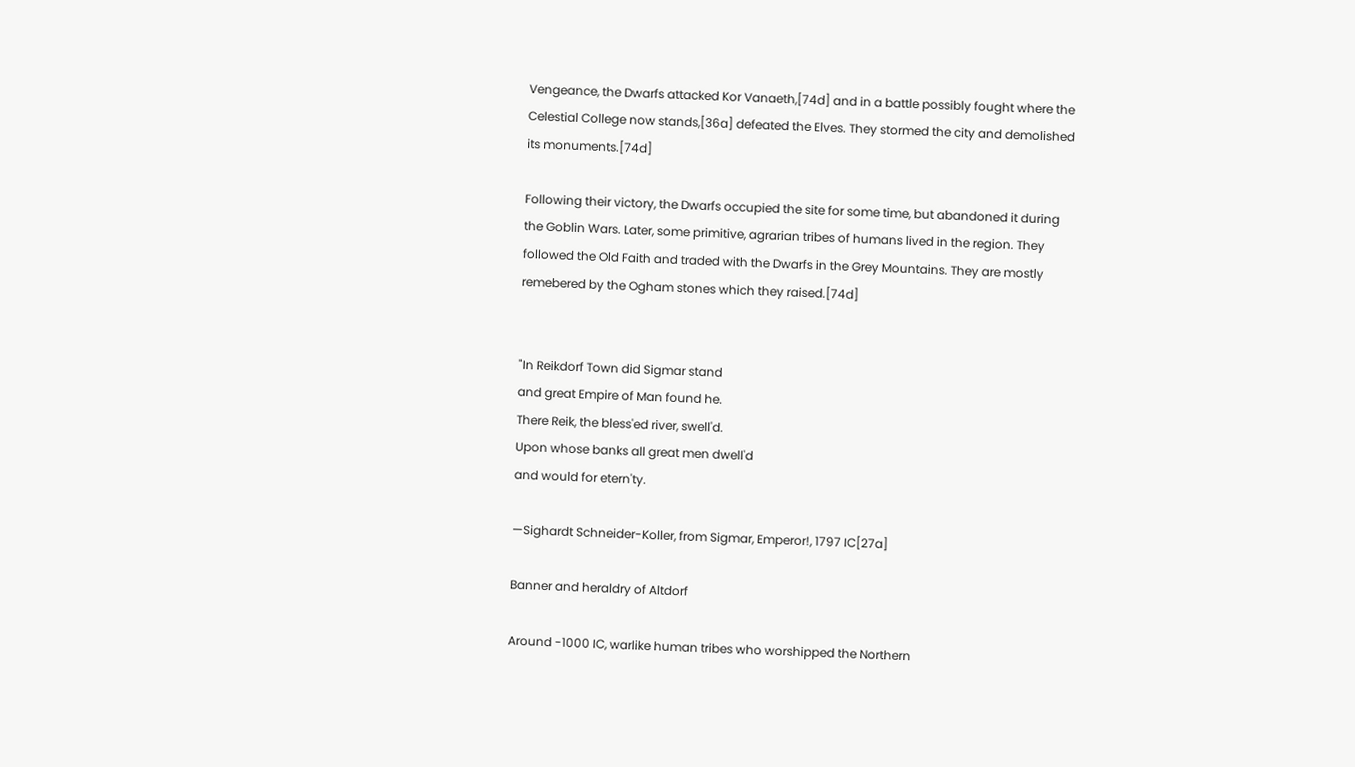Vengeance, the Dwarfs attacked Kor Vanaeth,[74d] and in a battle possibly fought where the Celestial College now stands,[36a] defeated the Elves. They stormed the city and demolished its monuments.[74d]

Following their victory, the Dwarfs occupied the site for some time, but abandoned it during the Goblin Wars. Later, some primitive, agrarian tribes of humans lived in the region. They followed the Old Faith and traded with the Dwarfs in the Grey Mountains. They are mostly remebered by the Ogham stones which they raised.[74d]


"In Reikdorf Town did Sigmar stand
and great Empire of Man found he.
There Reik, the bless'ed river, swell'd.
Upon whose banks all great men dwell'd
and would for etern'ty.

—Sighardt Schneider-Koller, from Sigmar, Emperor!, 1797 IC[27a]

Banner and heraldry of Altdorf

Around -1000 IC, warlike human tribes who worshipped the Northern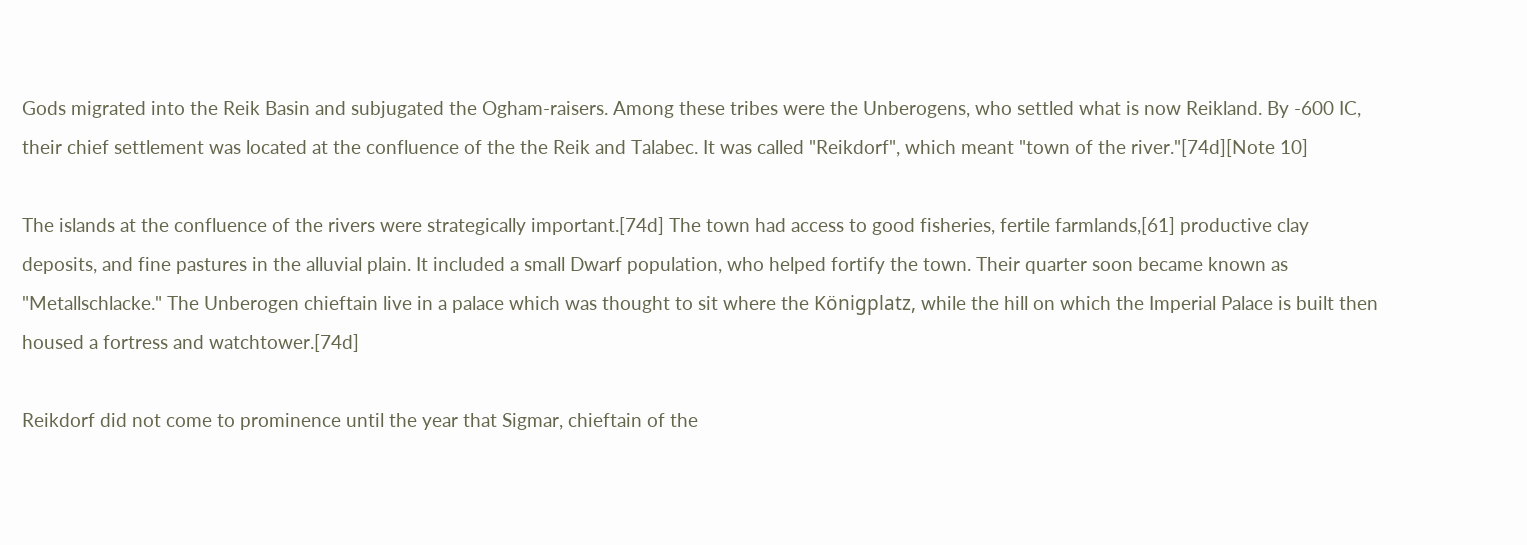Gods migrated into the Reik Basin and subjugated the Ogham-raisers. Among these tribes were the Unberogens, who settled what is now Reikland. By -600 IC, their chief settlement was located at the confluence of the the Reik and Talabec. It was called "Reikdorf", which meant "town of the river."[74d][Note 10]

The islands at the confluence of the rivers were strategically important.[74d] The town had access to good fisheries, fertile farmlands,[61] productive clay deposits, and fine pastures in the alluvial plain. It included a small Dwarf population, who helped fortify the town. Their quarter soon became known as "Metallschlacke." The Unberogen chieftain live in a palace which was thought to sit where the Königplatz, while the hill on which the Imperial Palace is built then housed a fortress and watchtower.[74d]

Reikdorf did not come to prominence until the year that Sigmar, chieftain of the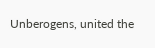Unberogens, united the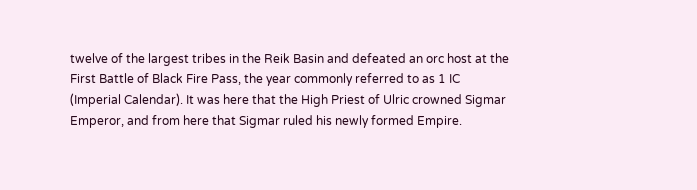twelve of the largest tribes in the Reik Basin and defeated an orc host at the First Battle of Black Fire Pass, the year commonly referred to as 1 IC (Imperial Calendar). It was here that the High Priest of Ulric crowned Sigmar Emperor, and from here that Sigmar ruled his newly formed Empire.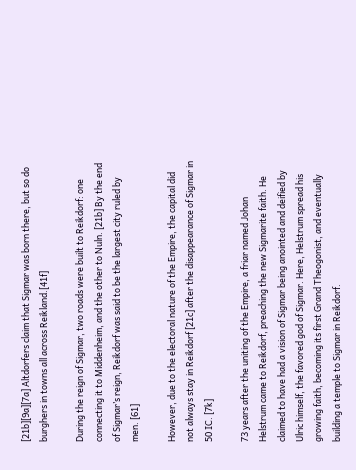[21b][9a][7a] Altdorfers claim that Sigmar was born there, but so do burghers in towns all across Reikland.[41f]

During the reign of Sigmar, two roads were built to Reikdorf: one connecting it to Middenheim, and the other to Nuln. [21b] By the end of Sigmar’s reign, Reikdorf was said to be the largest city ruled by men. [61]

However, due to the electoral nature of the Empire, the capital did not always stay in Reikdorf [21c] after the disappearance of Sigmar in 50 IC. [7k]

73 years after the uniting of the Empire, a friar named Johan Helstrum came to Reikdorf, preaching the new Sigmarite faith. He claimed to have had a vision of Sigmar being anointed and deified by Ulric himself, the favored god of Sigmar. Here, Helstrum spread his growing faith, becoming its first Grand Theogonist, and eventually building a temple to Sigmar in Reikdorf.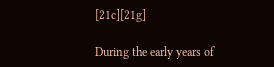[21c][21g]

During the early years of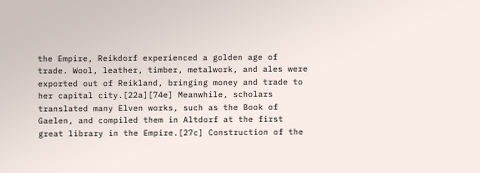the Empire, Reikdorf experienced a golden age of trade. Wool, leather, timber, metalwork, and ales were exported out of Reikland, bringing money and trade to her capital city.[22a][74e] Meanwhile, scholars translated many Elven works, such as the Book of Gaelen, and compiled them in Altdorf at the first great library in the Empire.[27c] Construction of the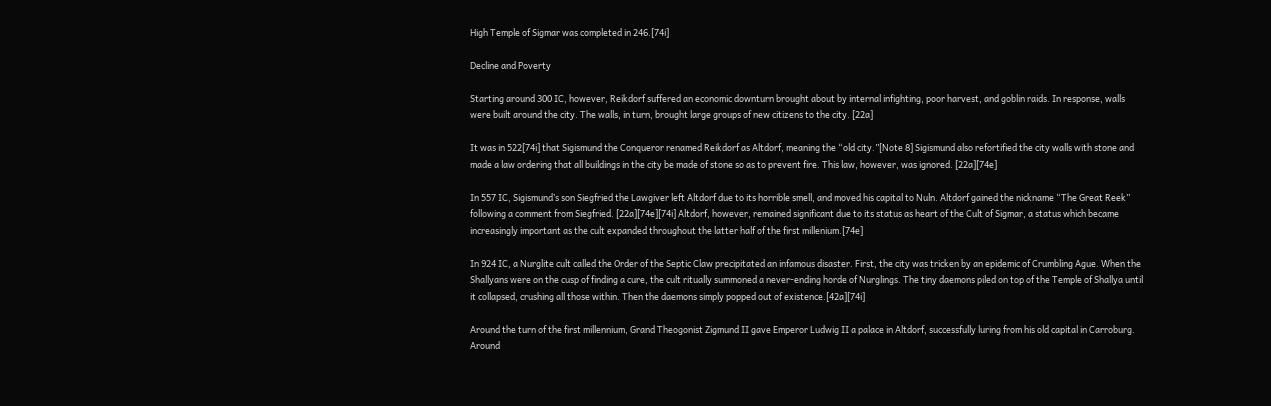High Temple of Sigmar was completed in 246.[74i]

Decline and Poverty

Starting around 300 IC, however, Reikdorf suffered an economic downturn brought about by internal infighting, poor harvest, and goblin raids. In response, walls were built around the city. The walls, in turn, brought large groups of new citizens to the city. [22a]

It was in 522[74i] that Sigismund the Conqueror renamed Reikdorf as Altdorf, meaning the “old city.”[Note 8] Sigismund also refortified the city walls with stone and made a law ordering that all buildings in the city be made of stone so as to prevent fire. This law, however, was ignored. [22a][74e]

In 557 IC, Sigismund’s son Siegfried the Lawgiver left Altdorf due to its horrible smell, and moved his capital to Nuln. Altdorf gained the nickname “The Great Reek” following a comment from Siegfried. [22a][74e][74i] Altdorf, however, remained significant due to its status as heart of the Cult of Sigmar, a status which became increasingly important as the cult expanded throughout the latter half of the first millenium.[74e]

In 924 IC, a Nurglite cult called the Order of the Septic Claw precipitated an infamous disaster. First, the city was tricken by an epidemic of Crumbling Ague. When the Shallyans were on the cusp of finding a cure, the cult ritually summoned a never-ending horde of Nurglings. The tiny daemons piled on top of the Temple of Shallya until it collapsed, crushing all those within. Then the daemons simply popped out of existence.[42a][74i]

Around the turn of the first millennium, Grand Theogonist Zigmund II gave Emperor Ludwig II a palace in Altdorf, successfully luring from his old capital in Carroburg. Around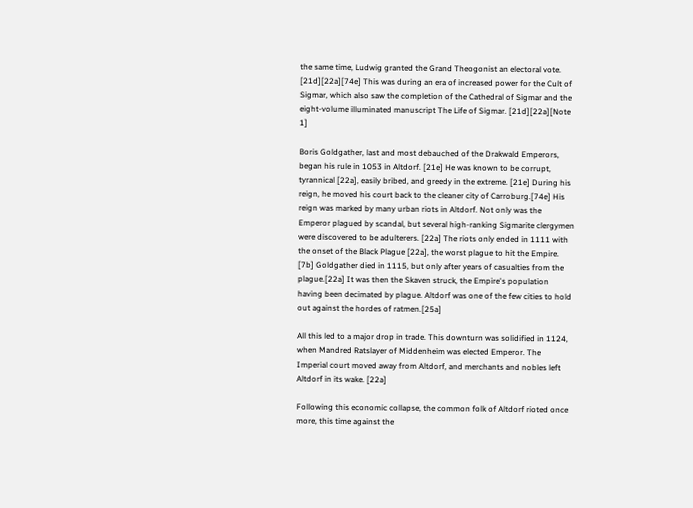the same time, Ludwig granted the Grand Theogonist an electoral vote. [21d][22a][74e] This was during an era of increased power for the Cult of Sigmar, which also saw the completion of the Cathedral of Sigmar and the eight-volume illuminated manuscript The Life of Sigmar. [21d][22a][Note 1]

Boris Goldgather, last and most debauched of the Drakwald Emperors, began his rule in 1053 in Altdorf. [21e] He was known to be corrupt, tyrannical [22a], easily bribed, and greedy in the extreme. [21e] During his reign, he moved his court back to the cleaner city of Carroburg.[74e] His reign was marked by many urban riots in Altdorf. Not only was the Emperor plagued by scandal, but several high-ranking Sigmarite clergymen were discovered to be adulterers. [22a] The riots only ended in 1111 with the onset of the Black Plague [22a], the worst plague to hit the Empire. [7b] Goldgather died in 1115, but only after years of casualties from the plague.[22a] It was then the Skaven struck, the Empire's population having been decimated by plague. Altdorf was one of the few cities to hold out against the hordes of ratmen.[25a]

All this led to a major drop in trade. This downturn was solidified in 1124, when Mandred Ratslayer of Middenheim was elected Emperor. The Imperial court moved away from Altdorf, and merchants and nobles left Altdorf in its wake. [22a]

Following this economic collapse, the common folk of Altdorf rioted once more, this time against the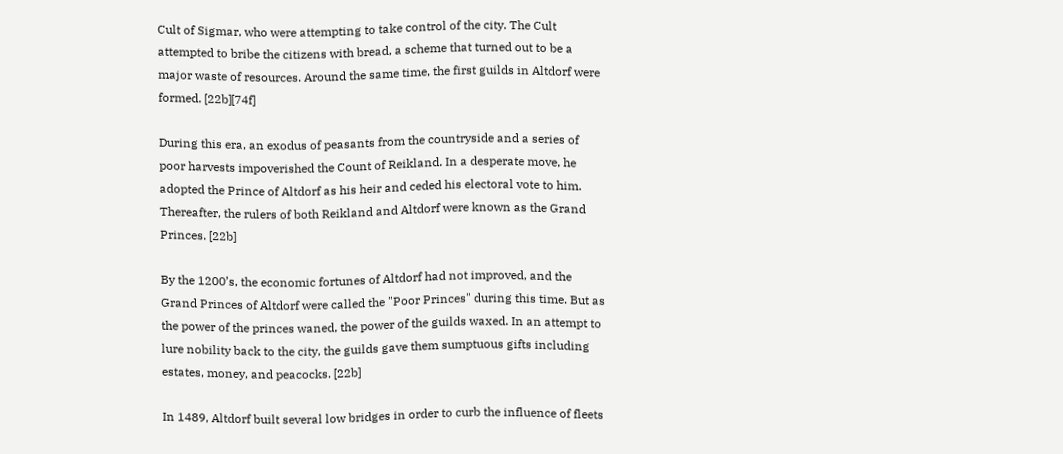Cult of Sigmar, who were attempting to take control of the city. The Cult attempted to bribe the citizens with bread, a scheme that turned out to be a major waste of resources. Around the same time, the first guilds in Altdorf were formed. [22b][74f]

During this era, an exodus of peasants from the countryside and a series of poor harvests impoverished the Count of Reikland. In a desperate move, he adopted the Prince of Altdorf as his heir and ceded his electoral vote to him. Thereafter, the rulers of both Reikland and Altdorf were known as the Grand Princes. [22b]

By the 1200’s, the economic fortunes of Altdorf had not improved, and the Grand Princes of Altdorf were called the "Poor Princes" during this time. But as the power of the princes waned, the power of the guilds waxed. In an attempt to lure nobility back to the city, the guilds gave them sumptuous gifts including estates, money, and peacocks. [22b]

In 1489, Altdorf built several low bridges in order to curb the influence of fleets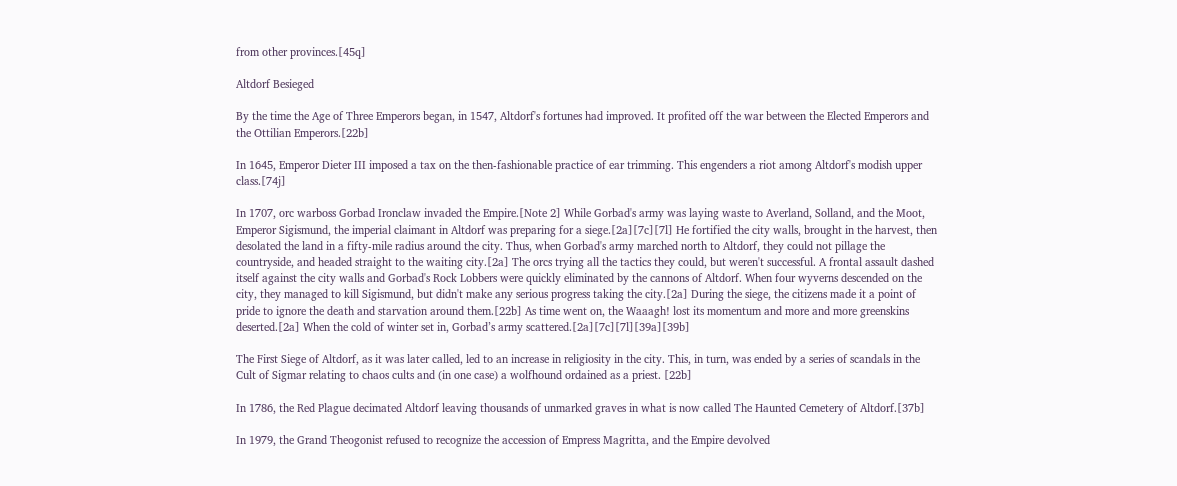from other provinces.[45q]

Altdorf Besieged

By the time the Age of Three Emperors began, in 1547, Altdorf's fortunes had improved. It profited off the war between the Elected Emperors and the Ottilian Emperors.[22b]

In 1645, Emperor Dieter III imposed a tax on the then-fashionable practice of ear trimming. This engenders a riot among Altdorf's modish upper class.[74j]

In 1707, orc warboss Gorbad Ironclaw invaded the Empire.[Note 2] While Gorbad's army was laying waste to Averland, Solland, and the Moot, Emperor Sigismund, the imperial claimant in Altdorf was preparing for a siege.[2a][7c][7l] He fortified the city walls, brought in the harvest, then desolated the land in a fifty-mile radius around the city. Thus, when Gorbad's army marched north to Altdorf, they could not pillage the countryside, and headed straight to the waiting city.[2a] The orcs trying all the tactics they could, but weren't successful. A frontal assault dashed itself against the city walls and Gorbad's Rock Lobbers were quickly eliminated by the cannons of Altdorf. When four wyverns descended on the city, they managed to kill Sigismund, but didn't make any serious progress taking the city.[2a] During the siege, the citizens made it a point of pride to ignore the death and starvation around them.[22b] As time went on, the Waaagh! lost its momentum and more and more greenskins deserted.[2a] When the cold of winter set in, Gorbad’s army scattered.[2a][7c][7l][39a][39b]

The First Siege of Altdorf, as it was later called, led to an increase in religiosity in the city. This, in turn, was ended by a series of scandals in the Cult of Sigmar relating to chaos cults and (in one case) a wolfhound ordained as a priest. [22b]

In 1786, the Red Plague decimated Altdorf leaving thousands of unmarked graves in what is now called The Haunted Cemetery of Altdorf.[37b]

In 1979, the Grand Theogonist refused to recognize the accession of Empress Magritta, and the Empire devolved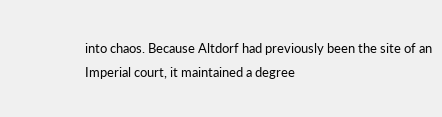into chaos. Because Altdorf had previously been the site of an Imperial court, it maintained a degree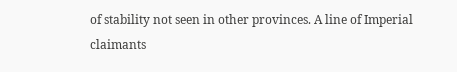of stability not seen in other provinces. A line of Imperial claimants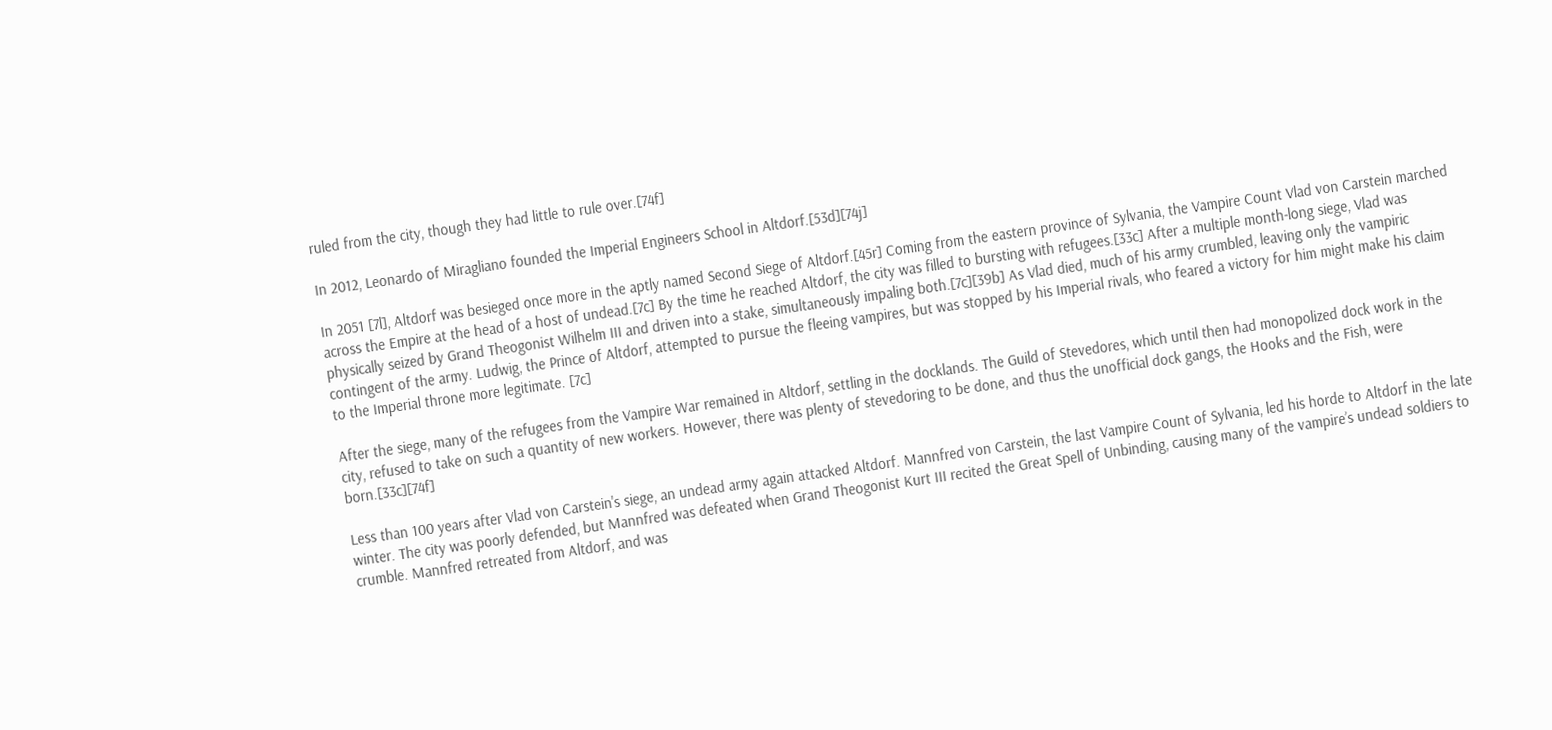ruled from the city, though they had little to rule over.[74f]

In 2012, Leonardo of Miragliano founded the Imperial Engineers School in Altdorf.[53d][74j]

In 2051 [7l], Altdorf was besieged once more in the aptly named Second Siege of Altdorf.[45r] Coming from the eastern province of Sylvania, the Vampire Count Vlad von Carstein marched across the Empire at the head of a host of undead.[7c] By the time he reached Altdorf, the city was filled to bursting with refugees.[33c] After a multiple month-long siege, Vlad was physically seized by Grand Theogonist Wilhelm III and driven into a stake, simultaneously impaling both.[7c][39b] As Vlad died, much of his army crumbled, leaving only the vampiric contingent of the army. Ludwig, the Prince of Altdorf, attempted to pursue the fleeing vampires, but was stopped by his Imperial rivals, who feared a victory for him might make his claim to the Imperial throne more legitimate. [7c]

After the siege, many of the refugees from the Vampire War remained in Altdorf, settling in the docklands. The Guild of Stevedores, which until then had monopolized dock work in the city, refused to take on such a quantity of new workers. However, there was plenty of stevedoring to be done, and thus the unofficial dock gangs, the Hooks and the Fish, were born.[33c][74f]

Less than 100 years after Vlad von Carstein's siege, an undead army again attacked Altdorf. Mannfred von Carstein, the last Vampire Count of Sylvania, led his horde to Altdorf in the late winter. The city was poorly defended, but Mannfred was defeated when Grand Theogonist Kurt III recited the Great Spell of Unbinding, causing many of the vampire’s undead soldiers to crumble. Mannfred retreated from Altdorf, and was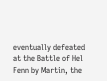eventually defeated at the Battle of Hel Fenn by Martin, the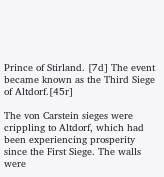Prince of Stirland. [7d] The event became known as the Third Siege of Altdorf.[45r]

The von Carstein sieges were crippling to Altdorf, which had been experiencing prosperity since the First Siege. The walls were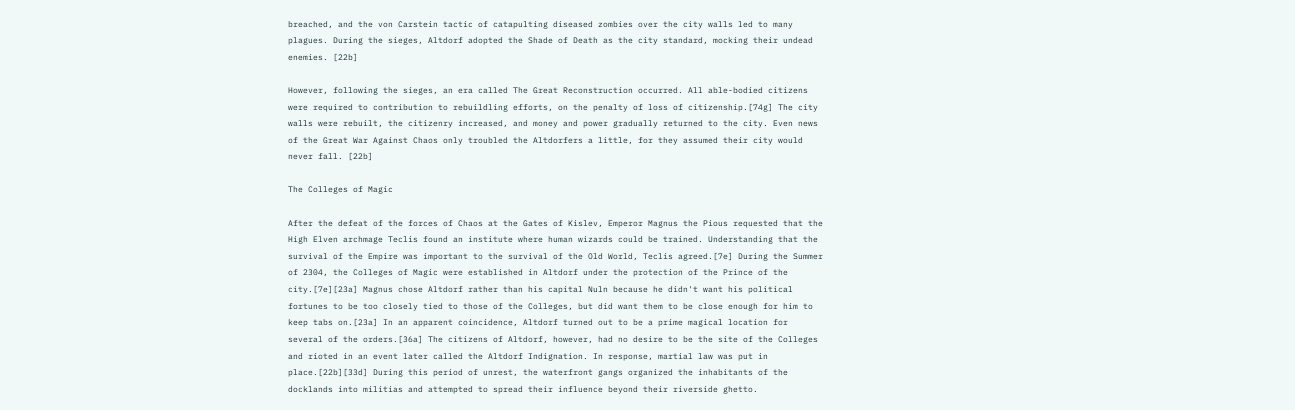breached, and the von Carstein tactic of catapulting diseased zombies over the city walls led to many plagues. During the sieges, Altdorf adopted the Shade of Death as the city standard, mocking their undead enemies. [22b]

However, following the sieges, an era called The Great Reconstruction occurred. All able-bodied citizens were required to contribution to rebuildling efforts, on the penalty of loss of citizenship.[74g] The city walls were rebuilt, the citizenry increased, and money and power gradually returned to the city. Even news of the Great War Against Chaos only troubled the Altdorfers a little, for they assumed their city would never fall. [22b]

The Colleges of Magic

After the defeat of the forces of Chaos at the Gates of Kislev, Emperor Magnus the Pious requested that the High Elven archmage Teclis found an institute where human wizards could be trained. Understanding that the survival of the Empire was important to the survival of the Old World, Teclis agreed.[7e] During the Summer of 2304, the Colleges of Magic were established in Altdorf under the protection of the Prince of the city.[7e][23a] Magnus chose Altdorf rather than his capital Nuln because he didn't want his political fortunes to be too closely tied to those of the Colleges, but did want them to be close enough for him to keep tabs on.[23a] In an apparent coincidence, Altdorf turned out to be a prime magical location for several of the orders.[36a] The citizens of Altdorf, however, had no desire to be the site of the Colleges and rioted in an event later called the Altdorf Indignation. In response, martial law was put in place.[22b][33d] During this period of unrest, the waterfront gangs organized the inhabitants of the docklands into militias and attempted to spread their influence beyond their riverside ghetto.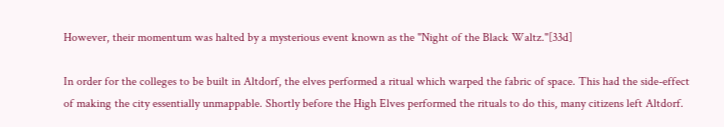However, their momentum was halted by a mysterious event known as the "Night of the Black Waltz."[33d]

In order for the colleges to be built in Altdorf, the elves performed a ritual which warped the fabric of space. This had the side-effect of making the city essentially unmappable. Shortly before the High Elves performed the rituals to do this, many citizens left Altdorf.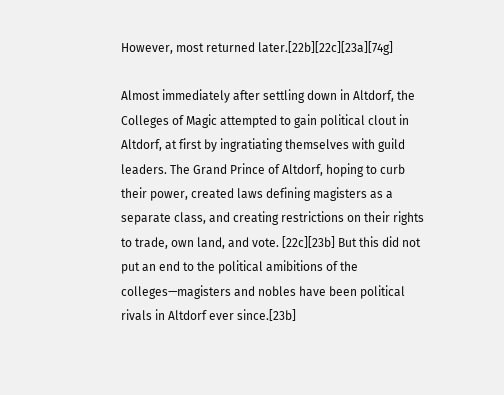However, most returned later.[22b][22c][23a][74g]

Almost immediately after settling down in Altdorf, the Colleges of Magic attempted to gain political clout in Altdorf, at first by ingratiating themselves with guild leaders. The Grand Prince of Altdorf, hoping to curb their power, created laws defining magisters as a separate class, and creating restrictions on their rights to trade, own land, and vote. [22c][23b] But this did not put an end to the political amibitions of the colleges—magisters and nobles have been political rivals in Altdorf ever since.[23b]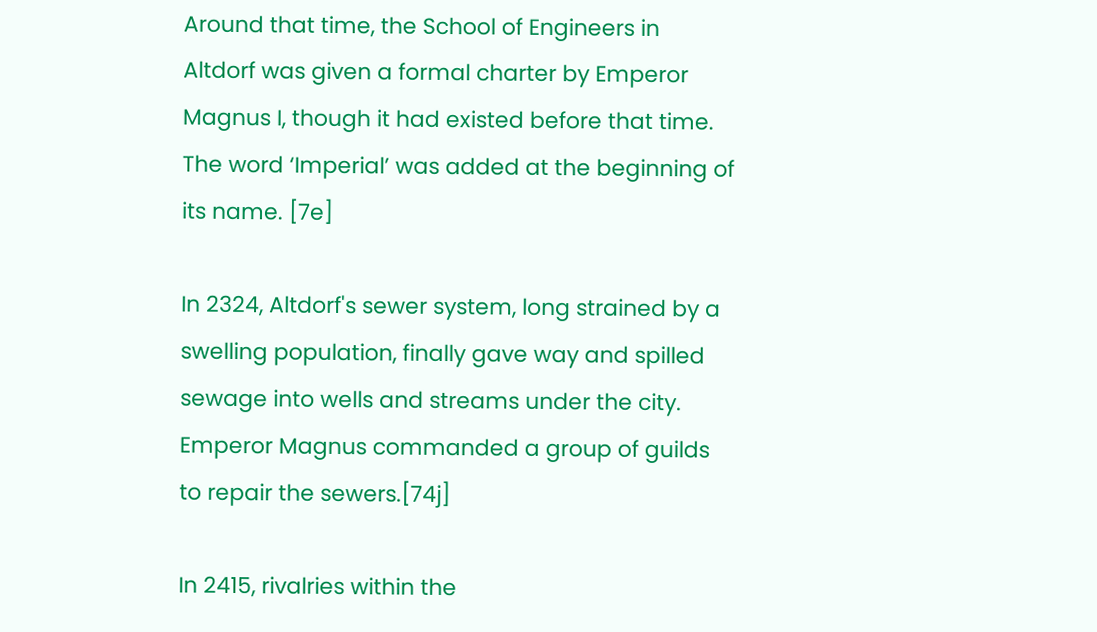Around that time, the School of Engineers in Altdorf was given a formal charter by Emperor Magnus I, though it had existed before that time. The word ‘Imperial’ was added at the beginning of its name. [7e]

In 2324, Altdorf's sewer system, long strained by a swelling population, finally gave way and spilled sewage into wells and streams under the city. Emperor Magnus commanded a group of guilds to repair the sewers.[74j]

In 2415, rivalries within the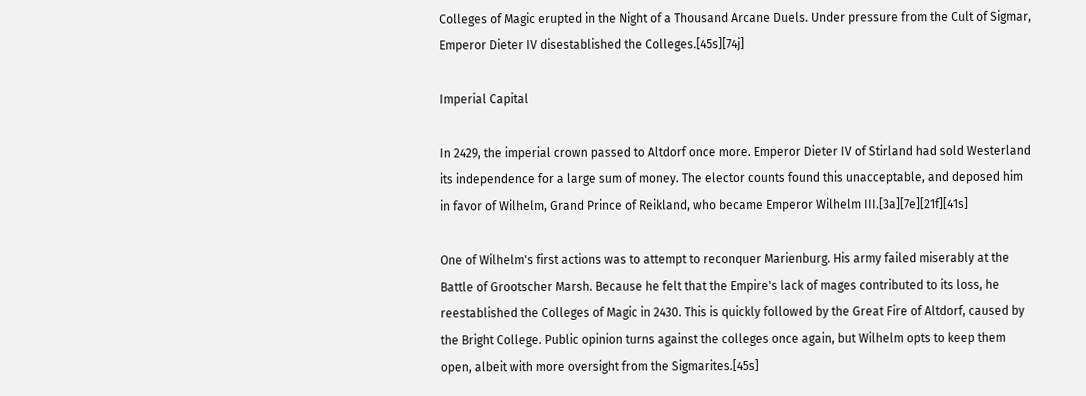Colleges of Magic erupted in the Night of a Thousand Arcane Duels. Under pressure from the Cult of Sigmar, Emperor Dieter IV disestablished the Colleges.[45s][74j]

Imperial Capital

In 2429, the imperial crown passed to Altdorf once more. Emperor Dieter IV of Stirland had sold Westerland its independence for a large sum of money. The elector counts found this unacceptable, and deposed him in favor of Wilhelm, Grand Prince of Reikland, who became Emperor Wilhelm III.[3a][7e][21f][41s]

One of Wilhelm's first actions was to attempt to reconquer Marienburg. His army failed miserably at the Battle of Grootscher Marsh. Because he felt that the Empire's lack of mages contributed to its loss, he reestablished the Colleges of Magic in 2430. This is quickly followed by the Great Fire of Altdorf, caused by the Bright College. Public opinion turns against the colleges once again, but Wilhelm opts to keep them open, albeit with more oversight from the Sigmarites.[45s]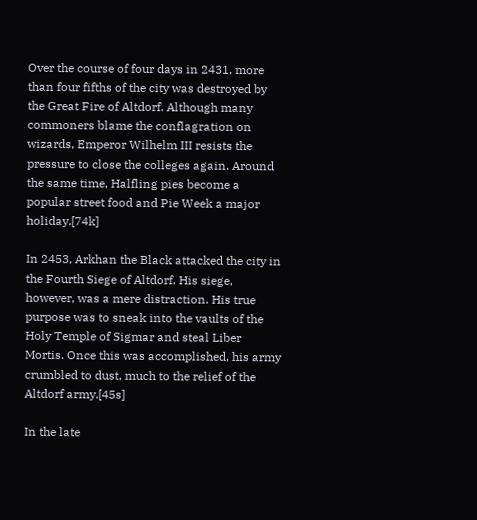Over the course of four days in 2431, more than four fifths of the city was destroyed by the Great Fire of Altdorf. Although many commoners blame the conflagration on wizards, Emperor Wilhelm III resists the pressure to close the colleges again. Around the same time, Halfling pies become a popular street food and Pie Week a major holiday.[74k]

In 2453, Arkhan the Black attacked the city in the Fourth Siege of Altdorf. His siege, however, was a mere distraction. His true purpose was to sneak into the vaults of the Holy Temple of Sigmar and steal Liber Mortis. Once this was accomplished, his army crumbled to dust, much to the relief of the Altdorf army.[45s]

In the late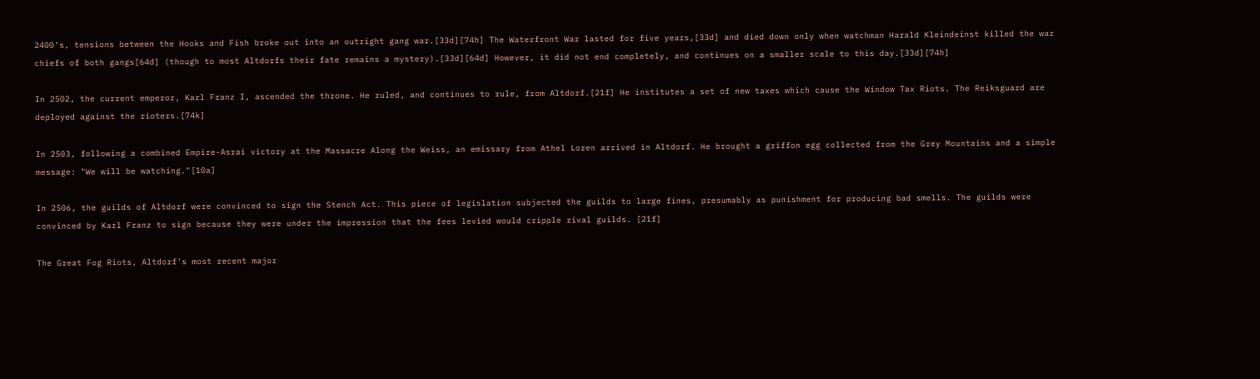2400's, tensions between the Hooks and Fish broke out into an outright gang war.[33d][74h] The Waterfront War lasted for five years,[33d] and died down only when watchman Harald Kleindeinst killed the war chiefs of both gangs[64d] (though to most Altdorfs their fate remains a mystery).[33d][64d] However, it did not end completely, and continues on a smaller scale to this day.[33d][74h]

In 2502, the current emperor, Karl Franz I, ascended the throne. He ruled, and continues to rule, from Altdorf.[21f] He institutes a set of new taxes which cause the Window Tax Riots. The Reiksguard are deployed against the rioters.[74k]

In 2503, following a combined Empire-Asrai victory at the Massacre Along the Weiss, an emissary from Athel Loren arrived in Altdorf. He brought a griffon egg collected from the Grey Mountains and a simple message: "We will be watching."[10a]

In 2506, the guilds of Altdorf were convinced to sign the Stench Act. This piece of legislation subjected the guilds to large fines, presumably as punishment for producing bad smells. The guilds were convinced by Karl Franz to sign because they were under the impression that the fees levied would cripple rival guilds. [21f]

The Great Fog Riots, Altdorf's most recent major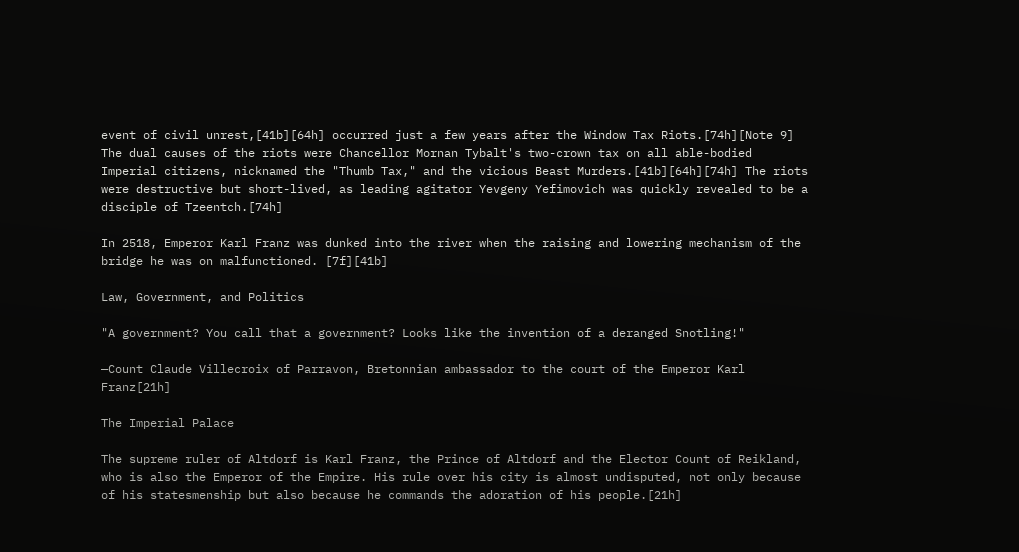event of civil unrest,[41b][64h] occurred just a few years after the Window Tax Riots.[74h][Note 9] The dual causes of the riots were Chancellor Mornan Tybalt's two-crown tax on all able-bodied Imperial citizens, nicknamed the "Thumb Tax," and the vicious Beast Murders.[41b][64h][74h] The riots were destructive but short-lived, as leading agitator Yevgeny Yefimovich was quickly revealed to be a disciple of Tzeentch.[74h]

In 2518, Emperor Karl Franz was dunked into the river when the raising and lowering mechanism of the bridge he was on malfunctioned. [7f][41b]

Law, Government, and Politics

"A government? You call that a government? Looks like the invention of a deranged Snotling!"

—Count Claude Villecroix of Parravon, Bretonnian ambassador to the court of the Emperor Karl Franz[21h]

The Imperial Palace

The supreme ruler of Altdorf is Karl Franz, the Prince of Altdorf and the Elector Count of Reikland, who is also the Emperor of the Empire. His rule over his city is almost undisputed, not only because of his statesmenship but also because he commands the adoration of his people.[21h]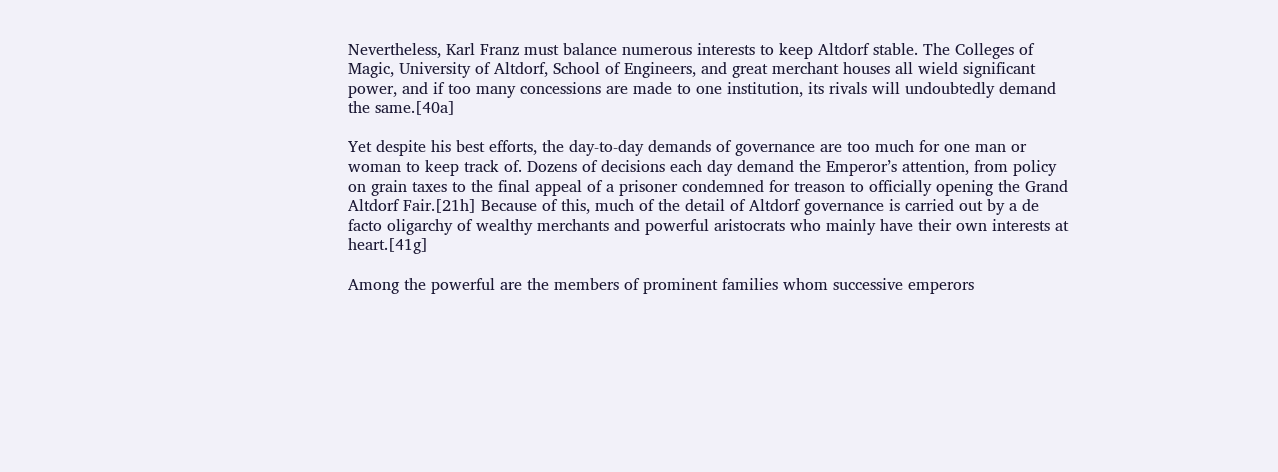Nevertheless, Karl Franz must balance numerous interests to keep Altdorf stable. The Colleges of Magic, University of Altdorf, School of Engineers, and great merchant houses all wield significant power, and if too many concessions are made to one institution, its rivals will undoubtedly demand the same.[40a]

Yet despite his best efforts, the day-to-day demands of governance are too much for one man or woman to keep track of. Dozens of decisions each day demand the Emperor’s attention, from policy on grain taxes to the final appeal of a prisoner condemned for treason to officially opening the Grand Altdorf Fair.[21h] Because of this, much of the detail of Altdorf governance is carried out by a de facto oligarchy of wealthy merchants and powerful aristocrats who mainly have their own interests at heart.[41g]

Among the powerful are the members of prominent families whom successive emperors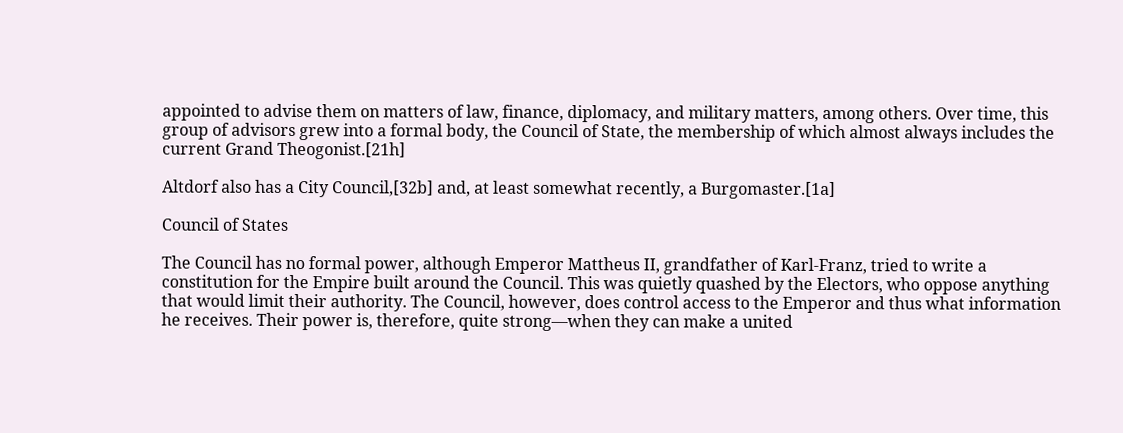appointed to advise them on matters of law, finance, diplomacy, and military matters, among others. Over time, this group of advisors grew into a formal body, the Council of State, the membership of which almost always includes the current Grand Theogonist.[21h]

Altdorf also has a City Council,[32b] and, at least somewhat recently, a Burgomaster.[1a]

Council of States

The Council has no formal power, although Emperor Mattheus II, grandfather of Karl-Franz, tried to write a constitution for the Empire built around the Council. This was quietly quashed by the Electors, who oppose anything that would limit their authority. The Council, however, does control access to the Emperor and thus what information he receives. Their power is, therefore, quite strong—when they can make a united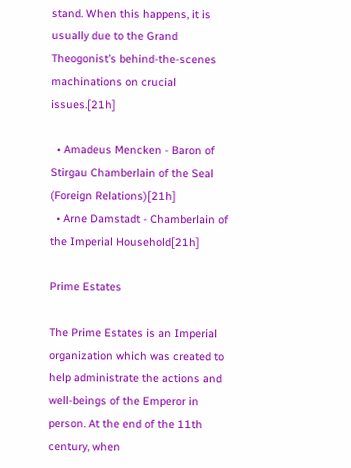stand. When this happens, it is usually due to the Grand Theogonist’s behind-the-scenes machinations on crucial issues.[21h]

  • Amadeus Mencken - Baron of Stirgau Chamberlain of the Seal (Foreign Relations)[21h]
  • Arne Damstadt - Chamberlain of the Imperial Household[21h]

Prime Estates

The Prime Estates is an Imperial organization which was created to help administrate the actions and well-beings of the Emperor in person. At the end of the 11th century, when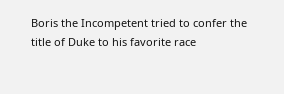Boris the Incompetent tried to confer the title of Duke to his favorite race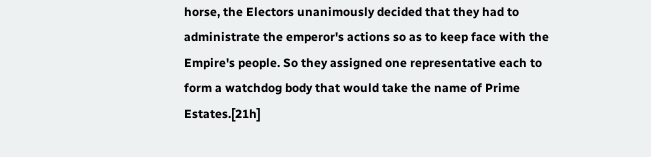horse, the Electors unanimously decided that they had to administrate the emperor's actions so as to keep face with the Empire's people. So they assigned one representative each to form a watchdog body that would take the name of Prime Estates.[21h]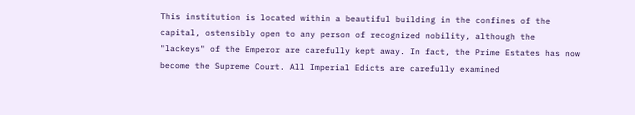This institution is located within a beautiful building in the confines of the capital, ostensibly open to any person of recognized nobility, although the "lackeys" of the Emperor are carefully kept away. In fact, the Prime Estates has now become the Supreme Court. All Imperial Edicts are carefully examined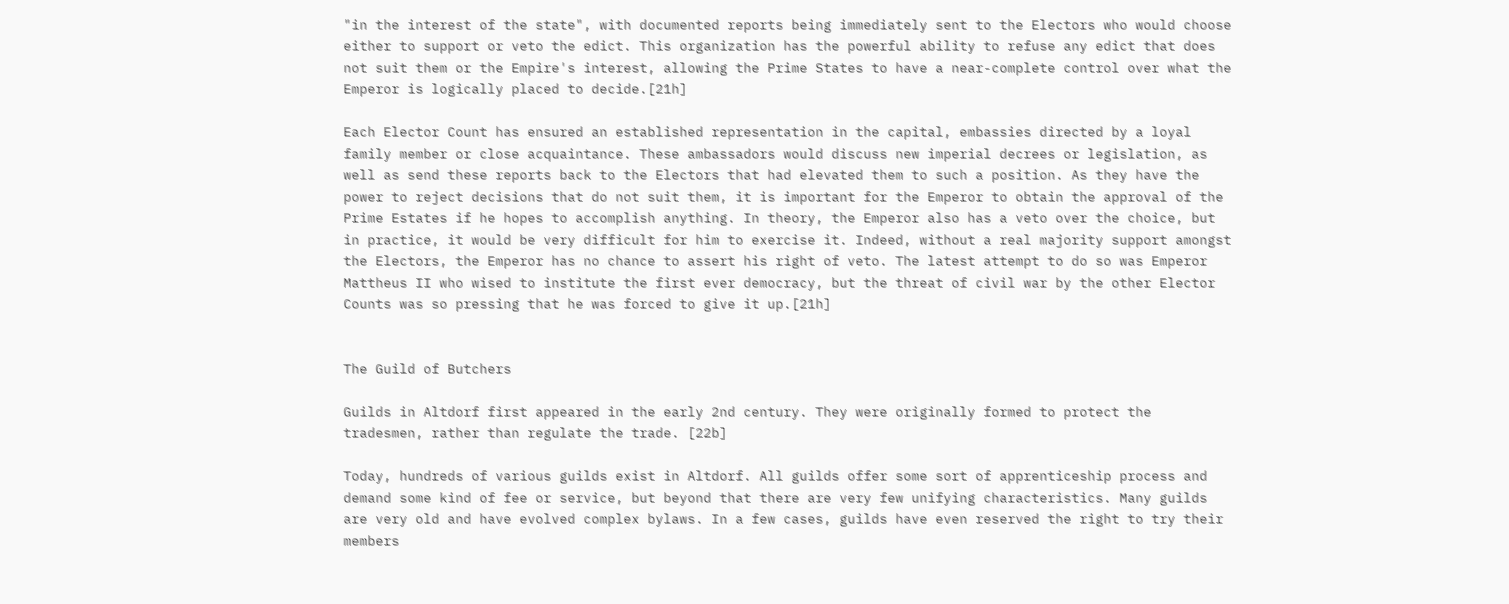"in the interest of the state", with documented reports being immediately sent to the Electors who would choose either to support or veto the edict. This organization has the powerful ability to refuse any edict that does not suit them or the Empire's interest, allowing the Prime States to have a near-complete control over what the Emperor is logically placed to decide.[21h]

Each Elector Count has ensured an established representation in the capital, embassies directed by a loyal family member or close acquaintance. These ambassadors would discuss new imperial decrees or legislation, as well as send these reports back to the Electors that had elevated them to such a position. As they have the power to reject decisions that do not suit them, it is important for the Emperor to obtain the approval of the Prime Estates if he hopes to accomplish anything. In theory, the Emperor also has a veto over the choice, but in practice, it would be very difficult for him to exercise it. Indeed, without a real majority support amongst the Electors, the Emperor has no chance to assert his right of veto. The latest attempt to do so was Emperor Mattheus II who wised to institute the first ever democracy, but the threat of civil war by the other Elector Counts was so pressing that he was forced to give it up.[21h]


The Guild of Butchers

Guilds in Altdorf first appeared in the early 2nd century. They were originally formed to protect the tradesmen, rather than regulate the trade. [22b]

Today, hundreds of various guilds exist in Altdorf. All guilds offer some sort of apprenticeship process and demand some kind of fee or service, but beyond that there are very few unifying characteristics. Many guilds are very old and have evolved complex bylaws. In a few cases, guilds have even reserved the right to try their members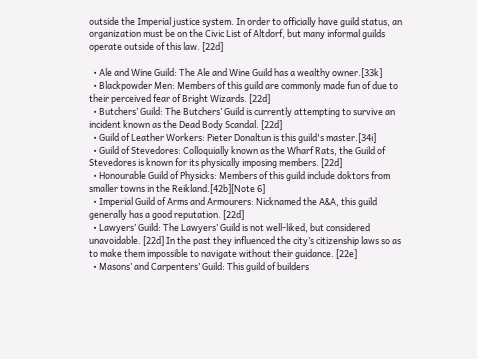outside the Imperial justice system. In order to officially have guild status, an organization must be on the Civic List of Altdorf, but many informal guilds operate outside of this law. [22d]

  • Ale and Wine Guild: The Ale and Wine Guild has a wealthy owner.[33k]
  • Blackpowder Men: Members of this guild are commonly made fun of due to their perceived fear of Bright Wizards. [22d]
  • Butchers’ Guild: The Butchers’ Guild is currently attempting to survive an incident known as the Dead Body Scandal. [22d]
  • Guild of Leather Workers: Pieter Donaltun is this guild's master.[34i]
  • Guild of Stevedores: Colloquially known as the Wharf Rats, the Guild of Stevedores is known for its physically imposing members. [22d]
  • Honourable Guild of Physicks: Members of this guild include doktors from smaller towns in the Reikland.[42b][Note 6]
  • Imperial Guild of Arms and Armourers: Nicknamed the A&A, this guild generally has a good reputation. [22d]
  • Lawyers’ Guild: The Lawyers’ Guild is not well-liked, but considered unavoidable. [22d] In the past they influenced the city’s citizenship laws so as to make them impossible to navigate without their guidance. [22e]
  • Masons’ and Carpenters’ Guild: This guild of builders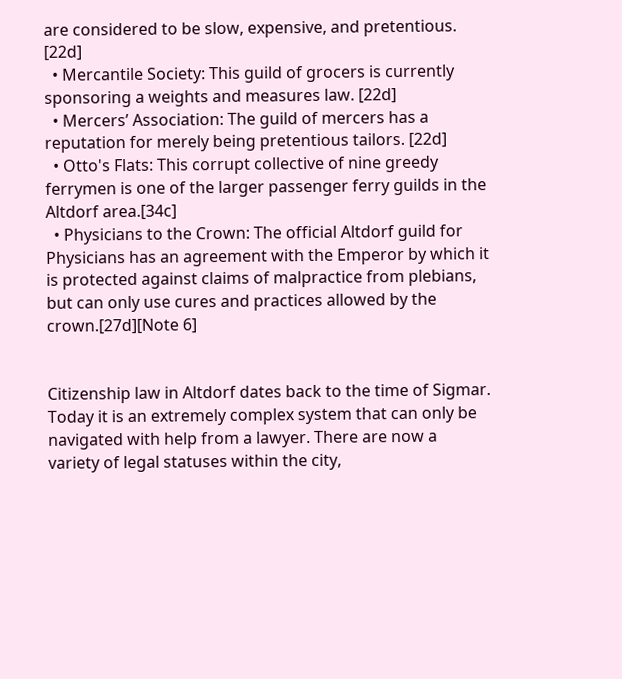are considered to be slow, expensive, and pretentious. [22d]
  • Mercantile Society: This guild of grocers is currently sponsoring a weights and measures law. [22d]
  • Mercers’ Association: The guild of mercers has a reputation for merely being pretentious tailors. [22d]
  • Otto's Flats: This corrupt collective of nine greedy ferrymen is one of the larger passenger ferry guilds in the Altdorf area.[34c]
  • Physicians to the Crown: The official Altdorf guild for Physicians has an agreement with the Emperor by which it is protected against claims of malpractice from plebians, but can only use cures and practices allowed by the crown.[27d][Note 6]


Citizenship law in Altdorf dates back to the time of Sigmar. Today it is an extremely complex system that can only be navigated with help from a lawyer. There are now a variety of legal statuses within the city,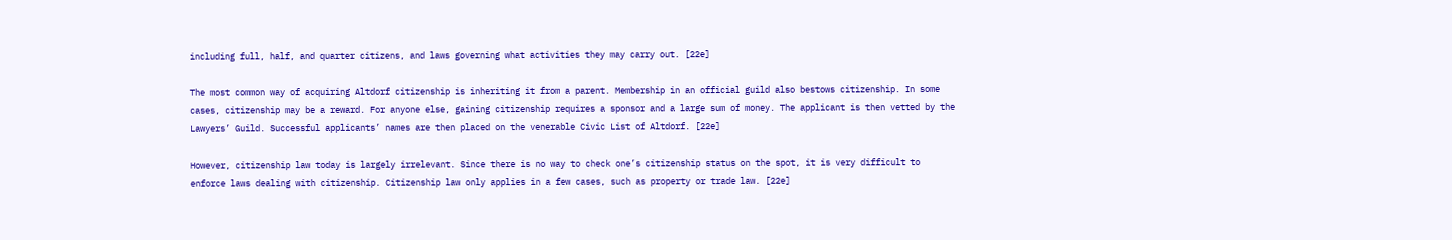including full, half, and quarter citizens, and laws governing what activities they may carry out. [22e]

The most common way of acquiring Altdorf citizenship is inheriting it from a parent. Membership in an official guild also bestows citizenship. In some cases, citizenship may be a reward. For anyone else, gaining citizenship requires a sponsor and a large sum of money. The applicant is then vetted by the Lawyers’ Guild. Successful applicants’ names are then placed on the venerable Civic List of Altdorf. [22e]

However, citizenship law today is largely irrelevant. Since there is no way to check one’s citizenship status on the spot, it is very difficult to enforce laws dealing with citizenship. Citizenship law only applies in a few cases, such as property or trade law. [22e]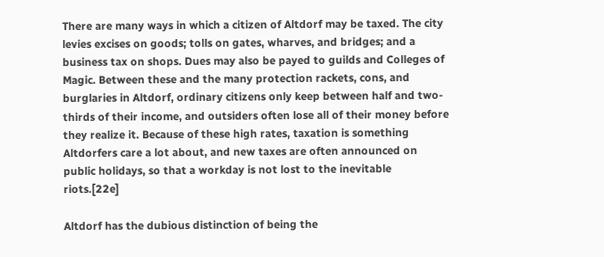There are many ways in which a citizen of Altdorf may be taxed. The city levies excises on goods; tolls on gates, wharves, and bridges; and a business tax on shops. Dues may also be payed to guilds and Colleges of Magic. Between these and the many protection rackets, cons, and burglaries in Altdorf, ordinary citizens only keep between half and two-thirds of their income, and outsiders often lose all of their money before they realize it. Because of these high rates, taxation is something Altdorfers care a lot about, and new taxes are often announced on public holidays, so that a workday is not lost to the inevitable riots.[22e]

Altdorf has the dubious distinction of being the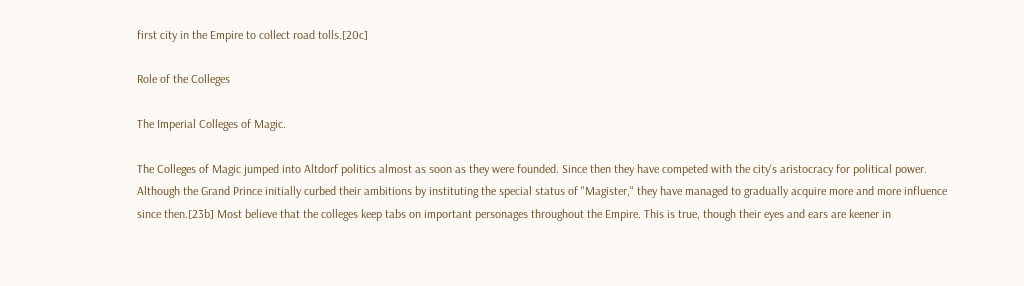first city in the Empire to collect road tolls.[20c]

Role of the Colleges

The Imperial Colleges of Magic.

The Colleges of Magic jumped into Altdorf politics almost as soon as they were founded. Since then they have competed with the city's aristocracy for political power. Although the Grand Prince initially curbed their ambitions by instituting the special status of "Magister," they have managed to gradually acquire more and more influence since then.[23b] Most believe that the colleges keep tabs on important personages throughout the Empire. This is true, though their eyes and ears are keener in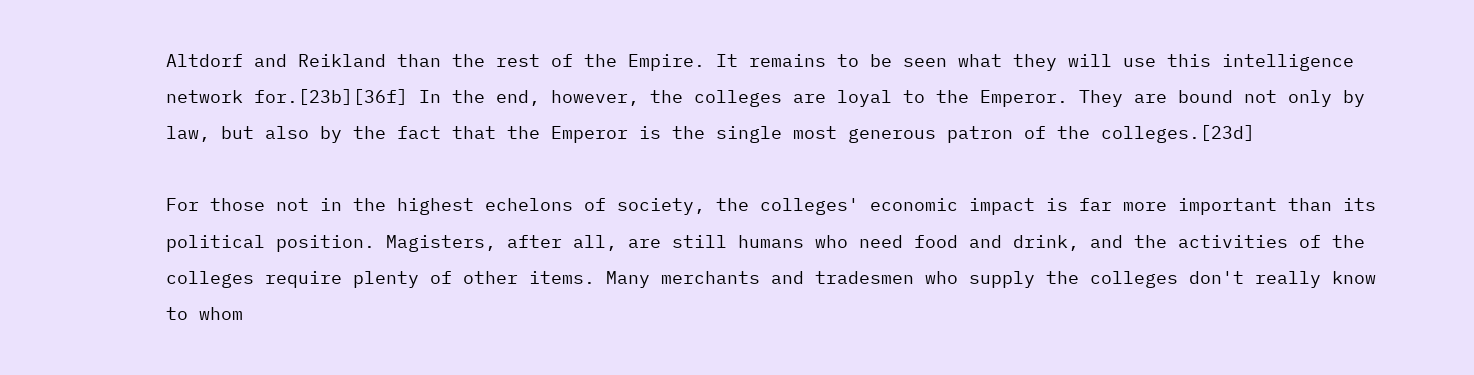Altdorf and Reikland than the rest of the Empire. It remains to be seen what they will use this intelligence network for.[23b][36f] In the end, however, the colleges are loyal to the Emperor. They are bound not only by law, but also by the fact that the Emperor is the single most generous patron of the colleges.[23d]

For those not in the highest echelons of society, the colleges' economic impact is far more important than its political position. Magisters, after all, are still humans who need food and drink, and the activities of the colleges require plenty of other items. Many merchants and tradesmen who supply the colleges don't really know to whom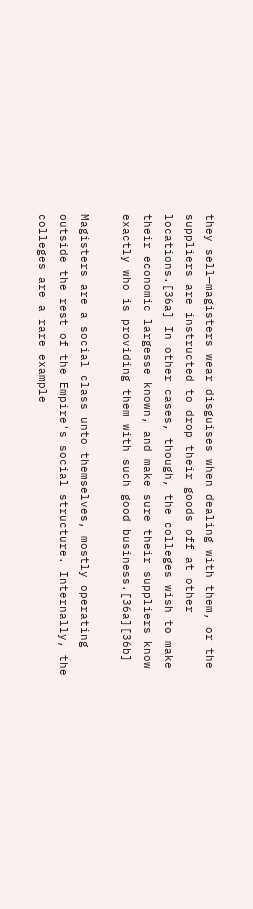they sell—magisters wear disguises when dealing with them, or the suppliers are instructed to drop their goods off at other locations.[36a] In other cases, though, the colleges wish to make their economic largesse known, and make sure their suppliers know exactly who is providing them with such good business.[36a][36b]

Magisters are a social class unto themselves, mostly operating outside the rest of the Empire's social structure. Internally, the colleges are a rare example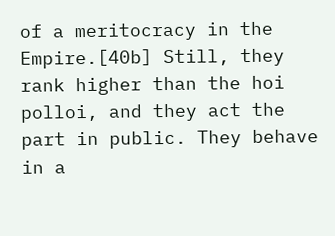of a meritocracy in the Empire.[40b] Still, they rank higher than the hoi polloi, and they act the part in public. They behave in a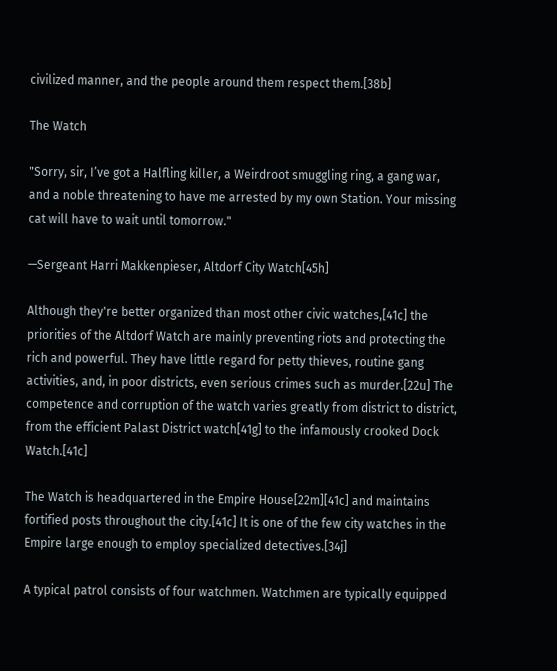civilized manner, and the people around them respect them.[38b]

The Watch

"Sorry, sir, I’ve got a Halfling killer, a Weirdroot smuggling ring, a gang war, and a noble threatening to have me arrested by my own Station. Your missing cat will have to wait until tomorrow."

—Sergeant Harri Makkenpieser, Altdorf City Watch[45h]

Although they're better organized than most other civic watches,[41c] the priorities of the Altdorf Watch are mainly preventing riots and protecting the rich and powerful. They have little regard for petty thieves, routine gang activities, and, in poor districts, even serious crimes such as murder.[22u] The competence and corruption of the watch varies greatly from district to district, from the efficient Palast District watch[41g] to the infamously crooked Dock Watch.[41c]

The Watch is headquartered in the Empire House[22m][41c] and maintains fortified posts throughout the city.[41c] It is one of the few city watches in the Empire large enough to employ specialized detectives.[34j]

A typical patrol consists of four watchmen. Watchmen are typically equipped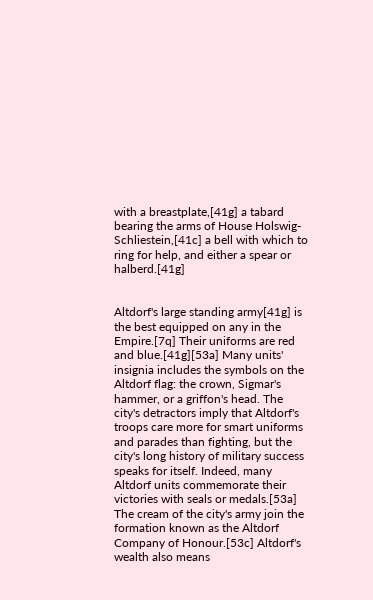with a breastplate,[41g] a tabard bearing the arms of House Holswig-Schliestein,[41c] a bell with which to ring for help, and either a spear or halberd.[41g]


Altdorf's large standing army[41g] is the best equipped on any in the Empire.[7q] Their uniforms are red and blue.[41g][53a] Many units' insignia includes the symbols on the Altdorf flag: the crown, Sigmar's hammer, or a griffon's head. The city's detractors imply that Altdorf's troops care more for smart uniforms and parades than fighting, but the city's long history of military success speaks for itself. Indeed, many Altdorf units commemorate their victories with seals or medals.[53a] The cream of the city's army join the formation known as the Altdorf Company of Honour.[53c] Altdorf's wealth also means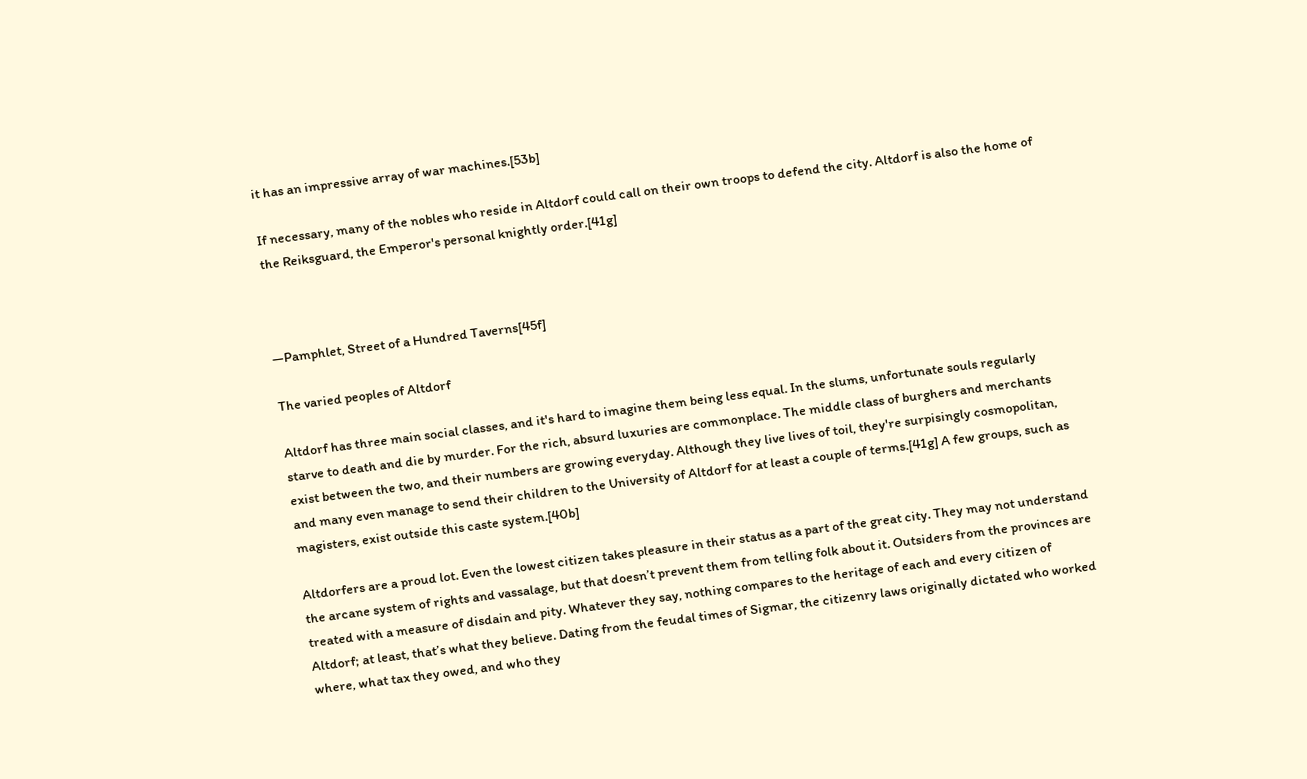it has an impressive array of war machines.[53b]

If necessary, many of the nobles who reside in Altdorf could call on their own troops to defend the city. Altdorf is also the home of the Reiksguard, the Emperor's personal knightly order.[41g]



—Pamphlet, Street of a Hundred Taverns[45f]

The varied peoples of Altdorf

Altdorf has three main social classes, and it's hard to imagine them being less equal. In the slums, unfortunate souls regularly starve to death and die by murder. For the rich, absurd luxuries are commonplace. The middle class of burghers and merchants exist between the two, and their numbers are growing everyday. Although they live lives of toil, they're surpisingly cosmopolitan, and many even manage to send their children to the University of Altdorf for at least a couple of terms.[41g] A few groups, such as magisters, exist outside this caste system.[40b]

Altdorfers are a proud lot. Even the lowest citizen takes pleasure in their status as a part of the great city. They may not understand the arcane system of rights and vassalage, but that doesn’t prevent them from telling folk about it. Outsiders from the provinces are treated with a measure of disdain and pity. Whatever they say, nothing compares to the heritage of each and every citizen of Altdorf; at least, that’s what they believe. Dating from the feudal times of Sigmar, the citizenry laws originally dictated who worked where, what tax they owed, and who they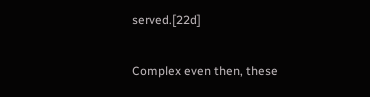served.[22d]

Complex even then, these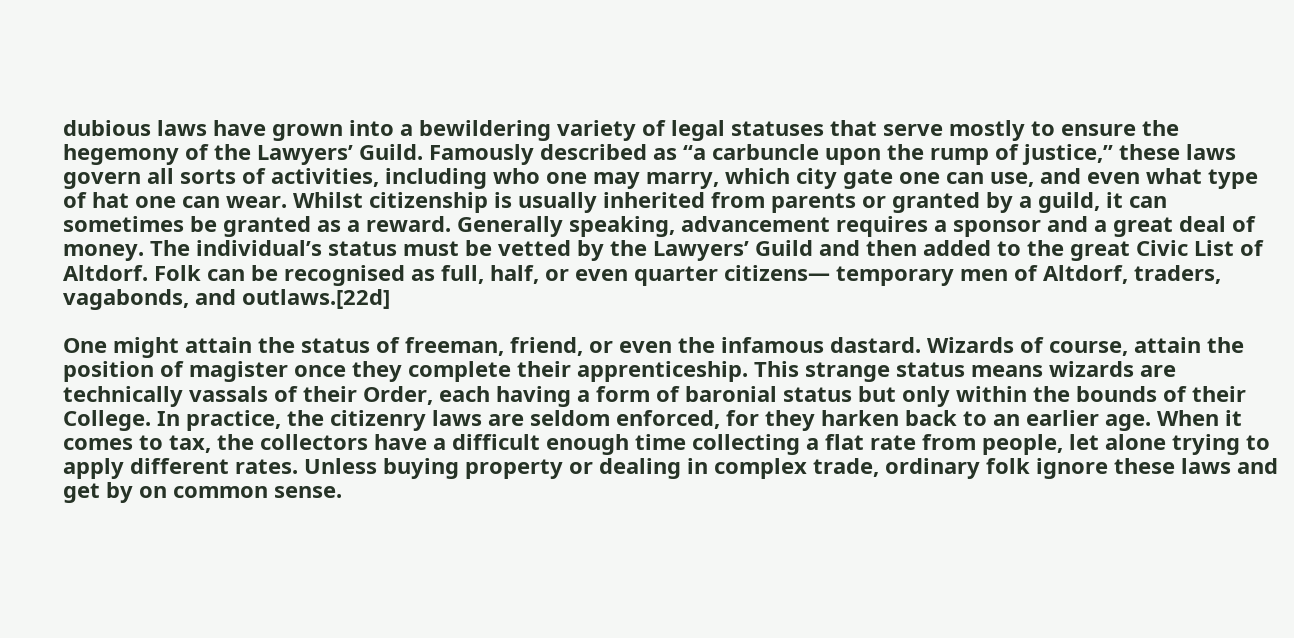dubious laws have grown into a bewildering variety of legal statuses that serve mostly to ensure the hegemony of the Lawyers’ Guild. Famously described as “a carbuncle upon the rump of justice,” these laws govern all sorts of activities, including who one may marry, which city gate one can use, and even what type of hat one can wear. Whilst citizenship is usually inherited from parents or granted by a guild, it can sometimes be granted as a reward. Generally speaking, advancement requires a sponsor and a great deal of money. The individual’s status must be vetted by the Lawyers’ Guild and then added to the great Civic List of Altdorf. Folk can be recognised as full, half, or even quarter citizens— temporary men of Altdorf, traders, vagabonds, and outlaws.[22d]

One might attain the status of freeman, friend, or even the infamous dastard. Wizards of course, attain the position of magister once they complete their apprenticeship. This strange status means wizards are technically vassals of their Order, each having a form of baronial status but only within the bounds of their College. In practice, the citizenry laws are seldom enforced, for they harken back to an earlier age. When it comes to tax, the collectors have a difficult enough time collecting a flat rate from people, let alone trying to apply different rates. Unless buying property or dealing in complex trade, ordinary folk ignore these laws and get by on common sense.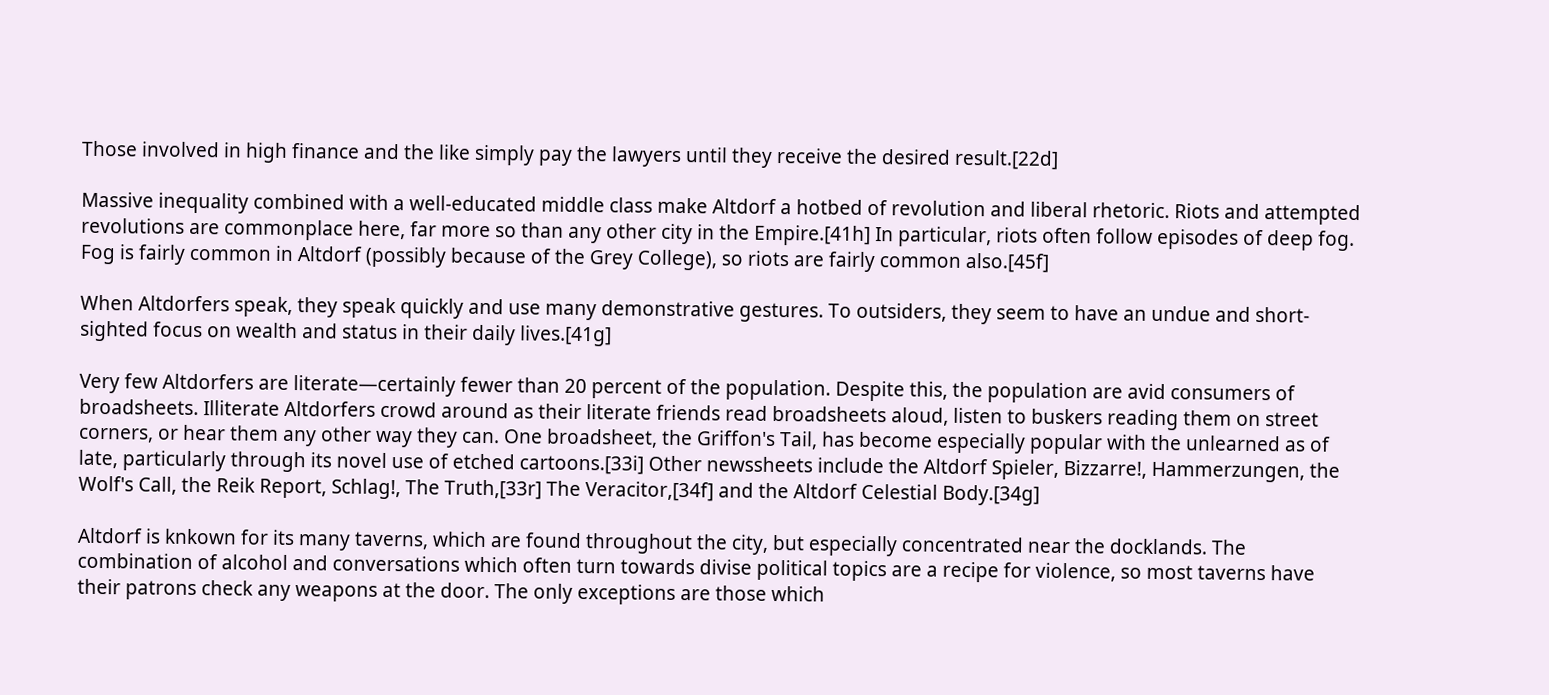Those involved in high finance and the like simply pay the lawyers until they receive the desired result.[22d]

Massive inequality combined with a well-educated middle class make Altdorf a hotbed of revolution and liberal rhetoric. Riots and attempted revolutions are commonplace here, far more so than any other city in the Empire.[41h] In particular, riots often follow episodes of deep fog. Fog is fairly common in Altdorf (possibly because of the Grey College), so riots are fairly common also.[45f]

When Altdorfers speak, they speak quickly and use many demonstrative gestures. To outsiders, they seem to have an undue and short-sighted focus on wealth and status in their daily lives.[41g]

Very few Altdorfers are literate—certainly fewer than 20 percent of the population. Despite this, the population are avid consumers of broadsheets. Illiterate Altdorfers crowd around as their literate friends read broadsheets aloud, listen to buskers reading them on street corners, or hear them any other way they can. One broadsheet, the Griffon's Tail, has become especially popular with the unlearned as of late, particularly through its novel use of etched cartoons.[33i] Other newssheets include the Altdorf Spieler, Bizzarre!, Hammerzungen, the Wolf's Call, the Reik Report, Schlag!, The Truth,[33r] The Veracitor,[34f] and the Altdorf Celestial Body.[34g]

Altdorf is knkown for its many taverns, which are found throughout the city, but especially concentrated near the docklands. The combination of alcohol and conversations which often turn towards divise political topics are a recipe for violence, so most taverns have their patrons check any weapons at the door. The only exceptions are those which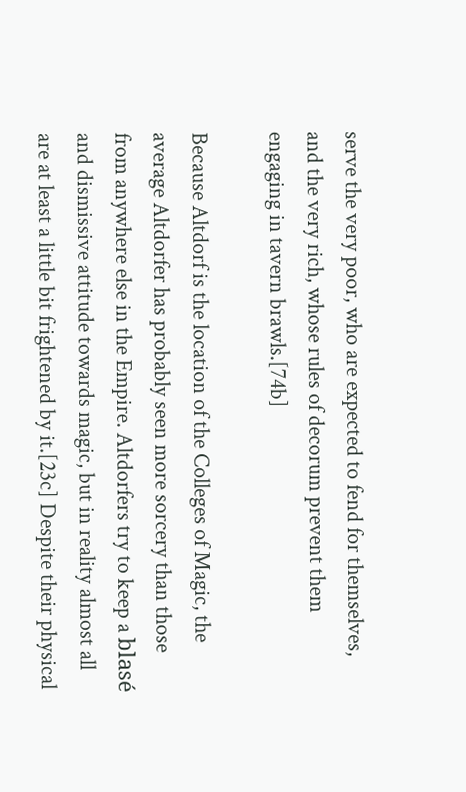serve the very poor, who are expected to fend for themselves, and the very rich, whose rules of decorum prevent them engaging in tavern brawls.[74b]

Because Altdorf is the location of the Colleges of Magic, the average Altdorfer has probably seen more sorcery than those from anywhere else in the Empire. Altdorfers try to keep a blasé and dismissive attitude towards magic, but in reality almost all are at least a little bit frightened by it.[23c] Despite their physical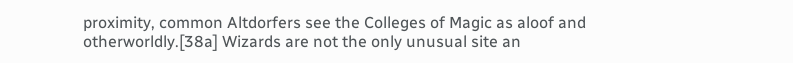proximity, common Altdorfers see the Colleges of Magic as aloof and otherworldly.[38a] Wizards are not the only unusual site an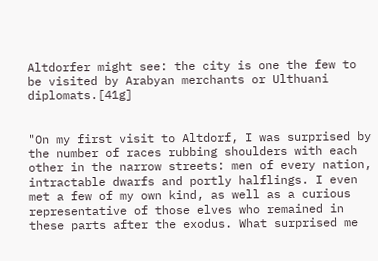Altdorfer might see: the city is one the few to be visited by Arabyan merchants or Ulthuani diplomats.[41g]


"On my first visit to Altdorf, I was surprised by the number of races rubbing shoulders with each other in the narrow streets: men of every nation, intractable dwarfs and portly halflings. I even met a few of my own kind, as well as a curious representative of those elves who remained in these parts after the exodus. What surprised me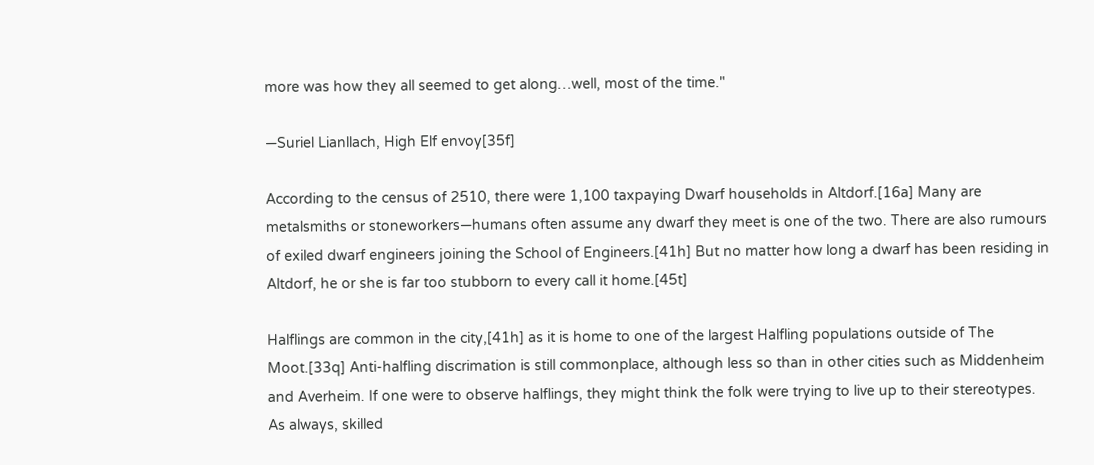more was how they all seemed to get along…well, most of the time."

—Suriel Lianllach, High Elf envoy[35f]

According to the census of 2510, there were 1,100 taxpaying Dwarf households in Altdorf.[16a] Many are metalsmiths or stoneworkers—humans often assume any dwarf they meet is one of the two. There are also rumours of exiled dwarf engineers joining the School of Engineers.[41h] But no matter how long a dwarf has been residing in Altdorf, he or she is far too stubborn to every call it home.[45t]

Halflings are common in the city,[41h] as it is home to one of the largest Halfling populations outside of The Moot.[33q] Anti-halfling discrimation is still commonplace, although less so than in other cities such as Middenheim and Averheim. If one were to observe halflings, they might think the folk were trying to live up to their stereotypes. As always, skilled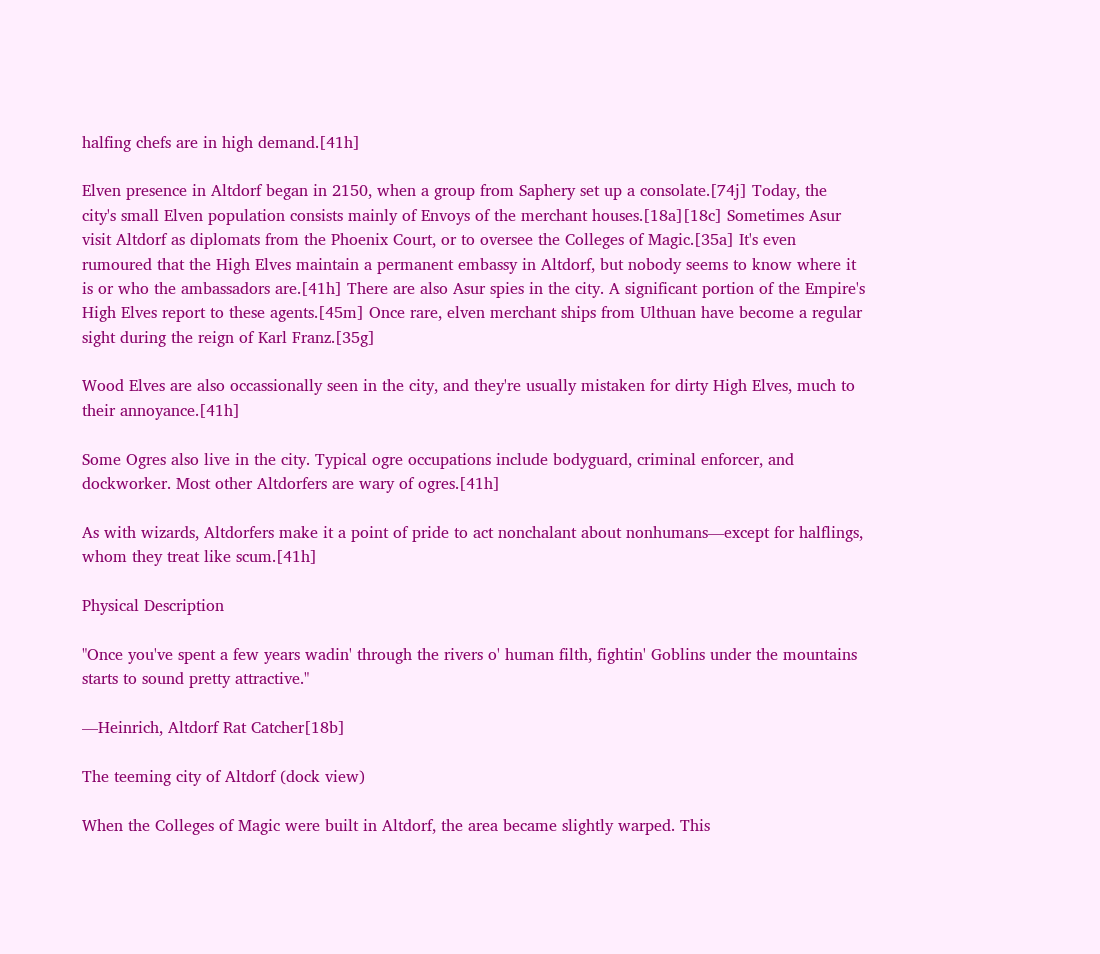halfing chefs are in high demand.[41h]

Elven presence in Altdorf began in 2150, when a group from Saphery set up a consolate.[74j] Today, the city's small Elven population consists mainly of Envoys of the merchant houses.[18a][18c] Sometimes Asur visit Altdorf as diplomats from the Phoenix Court, or to oversee the Colleges of Magic.[35a] It's even rumoured that the High Elves maintain a permanent embassy in Altdorf, but nobody seems to know where it is or who the ambassadors are.[41h] There are also Asur spies in the city. A significant portion of the Empire's High Elves report to these agents.[45m] Once rare, elven merchant ships from Ulthuan have become a regular sight during the reign of Karl Franz.[35g]

Wood Elves are also occassionally seen in the city, and they're usually mistaken for dirty High Elves, much to their annoyance.[41h]

Some Ogres also live in the city. Typical ogre occupations include bodyguard, criminal enforcer, and dockworker. Most other Altdorfers are wary of ogres.[41h]

As with wizards, Altdorfers make it a point of pride to act nonchalant about nonhumans—except for halflings, whom they treat like scum.[41h]

Physical Description

"Once you've spent a few years wadin' through the rivers o' human filth, fightin' Goblins under the mountains starts to sound pretty attractive."

—Heinrich, Altdorf Rat Catcher[18b]

The teeming city of Altdorf (dock view)

When the Colleges of Magic were built in Altdorf, the area became slightly warped. This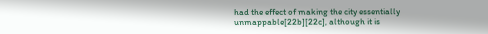had the effect of making the city essentially unmappable[22b][22c], although it is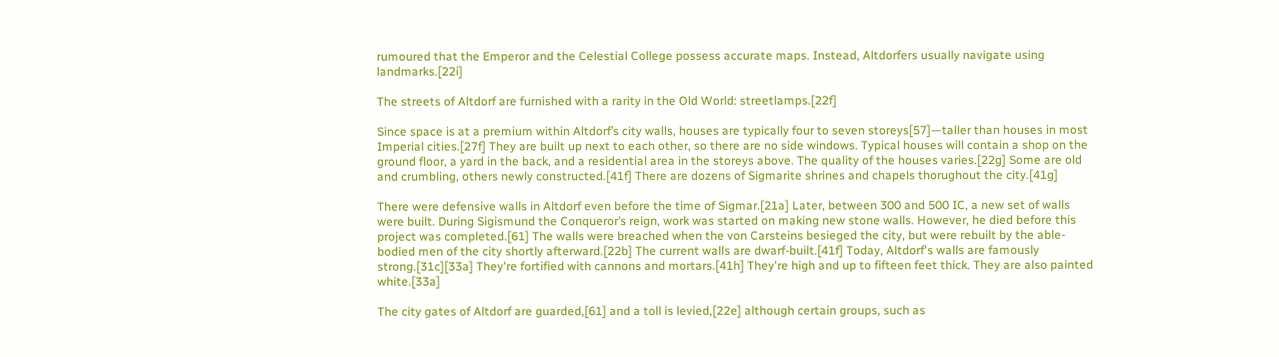rumoured that the Emperor and the Celestial College possess accurate maps. Instead, Altdorfers usually navigate using landmarks.[22i]

The streets of Altdorf are furnished with a rarity in the Old World: streetlamps.[22f]

Since space is at a premium within Altdorf’s city walls, houses are typically four to seven storeys[57]—taller than houses in most Imperial cities.[27f] They are built up next to each other, so there are no side windows. Typical houses will contain a shop on the ground floor, a yard in the back, and a residential area in the storeys above. The quality of the houses varies.[22g] Some are old and crumbling, others newly constructed.[41f] There are dozens of Sigmarite shrines and chapels thorughout the city.[41g]

There were defensive walls in Altdorf even before the time of Sigmar.[21a] Later, between 300 and 500 IC, a new set of walls were built. During Sigismund the Conqueror’s reign, work was started on making new stone walls. However, he died before this project was completed.[61] The walls were breached when the von Carsteins besieged the city, but were rebuilt by the able-bodied men of the city shortly afterward.[22b] The current walls are dwarf-built.[41f] Today, Altdorf's walls are famously strong.[31c][33a] They're fortified with cannons and mortars.[41h] They're high and up to fifteen feet thick. They are also painted white.[33a]

The city gates of Altdorf are guarded,[61] and a toll is levied,[22e] although certain groups, such as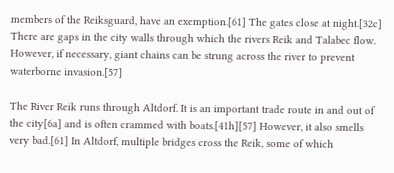members of the Reiksguard, have an exemption.[61] The gates close at night.[32c] There are gaps in the city walls through which the rivers Reik and Talabec flow. However, if necessary, giant chains can be strung across the river to prevent waterborne invasion.[57]

The River Reik runs through Altdorf. It is an important trade route in and out of the city[6a] and is often crammed with boats.[41h][57] However, it also smells very bad.[61] In Altdorf, multiple bridges cross the Reik, some of which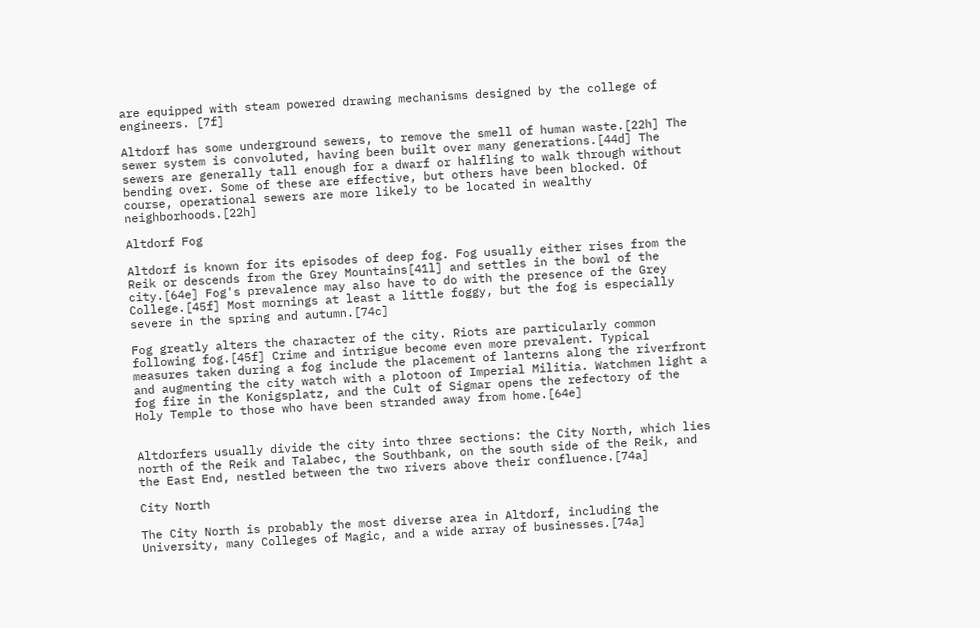are equipped with steam powered drawing mechanisms designed by the college of engineers. [7f]

Altdorf has some underground sewers, to remove the smell of human waste.[22h] The sewer system is convoluted, having been built over many generations.[44d] The sewers are generally tall enough for a dwarf or halfling to walk through without bending over. Some of these are effective, but others have been blocked. Of course, operational sewers are more likely to be located in wealthy neighborhoods.[22h]

Altdorf Fog

Altdorf is known for its episodes of deep fog. Fog usually either rises from the Reik or descends from the Grey Mountains[41l] and settles in the bowl of the city.[64e] Fog's prevalence may also have to do with the presence of the Grey College.[45f] Most mornings at least a little foggy, but the fog is especially severe in the spring and autumn.[74c]

Fog greatly alters the character of the city. Riots are particularly common following fog.[45f] Crime and intrigue become even more prevalent. Typical measures taken during a fog include the placement of lanterns along the riverfront and augmenting the city watch with a plotoon of Imperial Militia. Watchmen light a fog fire in the Konigsplatz, and the Cult of Sigmar opens the refectory of the Holy Temple to those who have been stranded away from home.[64e]


Altdorfers usually divide the city into three sections: the City North, which lies north of the Reik and Talabec, the Southbank, on the south side of the Reik, and the East End, nestled between the two rivers above their confluence.[74a]

City North

The City North is probably the most diverse area in Altdorf, including the University, many Colleges of Magic, and a wide array of businesses.[74a]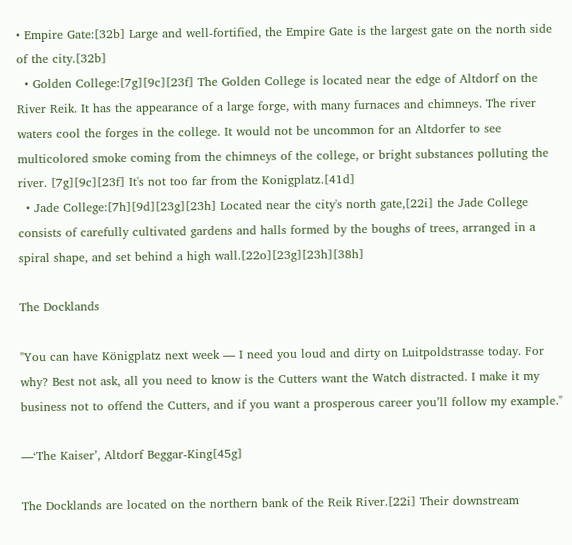• Empire Gate:[32b] Large and well-fortified, the Empire Gate is the largest gate on the north side of the city.[32b]
  • Golden College:[7g][9c][23f] The Golden College is located near the edge of Altdorf on the River Reik. It has the appearance of a large forge, with many furnaces and chimneys. The river waters cool the forges in the college. It would not be uncommon for an Altdorfer to see multicolored smoke coming from the chimneys of the college, or bright substances polluting the river. [7g][9c][23f] It's not too far from the Konigplatz.[41d]
  • Jade College:[7h][9d][23g][23h] Located near the city's north gate,[22i] the Jade College consists of carefully cultivated gardens and halls formed by the boughs of trees, arranged in a spiral shape, and set behind a high wall.[22o][23g][23h][38h]

The Docklands

"You can have Königplatz next week — I need you loud and dirty on Luitpoldstrasse today. For why? Best not ask, all you need to know is the Cutters want the Watch distracted. I make it my business not to offend the Cutters, and if you want a prosperous career you’ll follow my example."

—‘The Kaiser’, Altdorf Beggar-King[45g]

The Docklands are located on the northern bank of the Reik River.[22i] Their downstream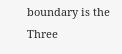boundary is the Three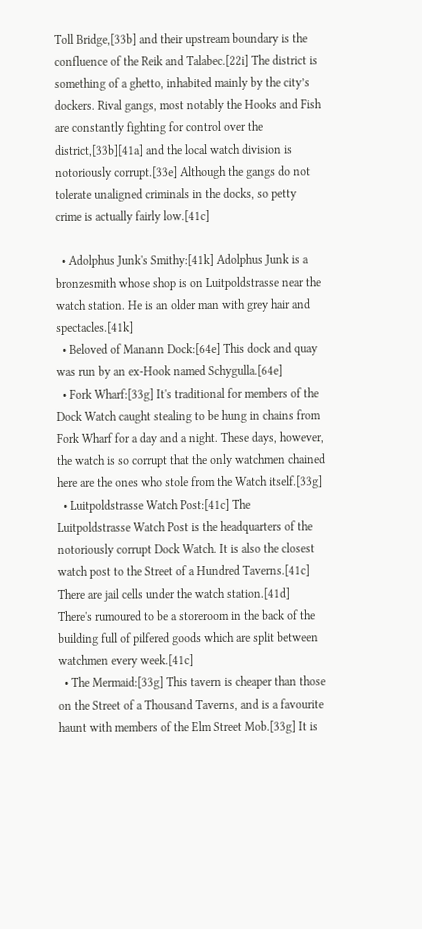Toll Bridge,[33b] and their upstream boundary is the confluence of the Reik and Talabec.[22i] The district is something of a ghetto, inhabited mainly by the city’s dockers. Rival gangs, most notably the Hooks and Fish are constantly fighting for control over the district,[33b][41a] and the local watch division is notoriously corrupt.[33e] Although the gangs do not tolerate unaligned criminals in the docks, so petty crime is actually fairly low.[41c]

  • Adolphus Junk's Smithy:[41k] Adolphus Junk is a bronzesmith whose shop is on Luitpoldstrasse near the watch station. He is an older man with grey hair and spectacles.[41k]
  • Beloved of Manann Dock:[64e] This dock and quay was run by an ex-Hook named Schygulla.[64e]
  • Fork Wharf:[33g] It's traditional for members of the Dock Watch caught stealing to be hung in chains from Fork Wharf for a day and a night. These days, however, the watch is so corrupt that the only watchmen chained here are the ones who stole from the Watch itself.[33g]
  • Luitpoldstrasse Watch Post:[41c] The Luitpoldstrasse Watch Post is the headquarters of the notoriously corrupt Dock Watch. It is also the closest watch post to the Street of a Hundred Taverns.[41c] There are jail cells under the watch station.[41d] There's rumoured to be a storeroom in the back of the building full of pilfered goods which are split between watchmen every week.[41c]
  • The Mermaid:[33g] This tavern is cheaper than those on the Street of a Thousand Taverns, and is a favourite haunt with members of the Elm Street Mob.[33g] It is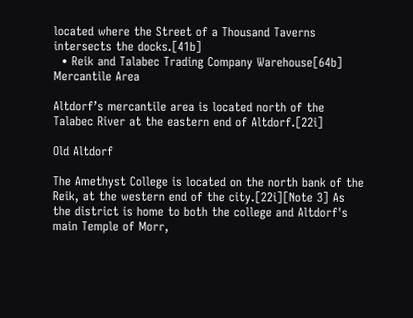located where the Street of a Thousand Taverns intersects the docks.[41b]
  • Reik and Talabec Trading Company Warehouse[64b]
Mercantile Area

Altdorf’s mercantile area is located north of the Talabec River at the eastern end of Altdorf.[22i]

Old Altdorf

The Amethyst College is located on the north bank of the Reik, at the western end of the city.[22i][Note 3] As the district is home to both the college and Altdorf's main Temple of Morr,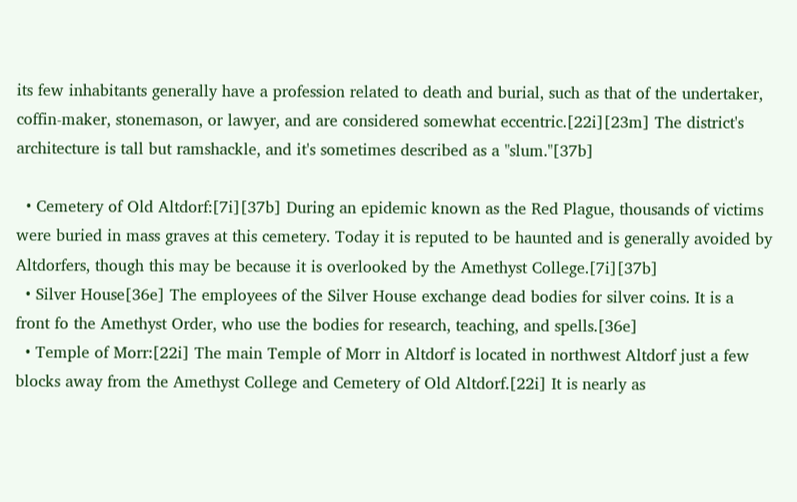its few inhabitants generally have a profession related to death and burial, such as that of the undertaker, coffin-maker, stonemason, or lawyer, and are considered somewhat eccentric.[22i][23m] The district's architecture is tall but ramshackle, and it's sometimes described as a "slum."[37b]

  • Cemetery of Old Altdorf:[7i][37b] During an epidemic known as the Red Plague, thousands of victims were buried in mass graves at this cemetery. Today it is reputed to be haunted and is generally avoided by Altdorfers, though this may be because it is overlooked by the Amethyst College.[7i][37b]
  • Silver House[36e] The employees of the Silver House exchange dead bodies for silver coins. It is a front fo the Amethyst Order, who use the bodies for research, teaching, and spells.[36e]
  • Temple of Morr:[22i] The main Temple of Morr in Altdorf is located in northwest Altdorf just a few blocks away from the Amethyst College and Cemetery of Old Altdorf.[22i] It is nearly as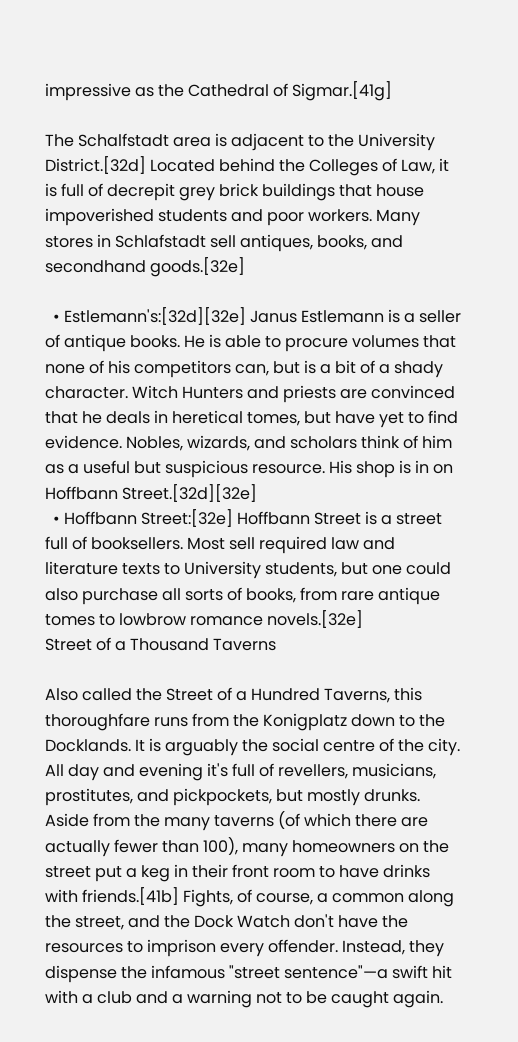impressive as the Cathedral of Sigmar.[41g]

The Schalfstadt area is adjacent to the University District.[32d] Located behind the Colleges of Law, it is full of decrepit grey brick buildings that house impoverished students and poor workers. Many stores in Schlafstadt sell antiques, books, and secondhand goods.[32e]

  • Estlemann's:[32d][32e] Janus Estlemann is a seller of antique books. He is able to procure volumes that none of his competitors can, but is a bit of a shady character. Witch Hunters and priests are convinced that he deals in heretical tomes, but have yet to find evidence. Nobles, wizards, and scholars think of him as a useful but suspicious resource. His shop is in on Hoffbann Street.[32d][32e]
  • Hoffbann Street:[32e] Hoffbann Street is a street full of booksellers. Most sell required law and literature texts to University students, but one could also purchase all sorts of books, from rare antique tomes to lowbrow romance novels.[32e]
Street of a Thousand Taverns

Also called the Street of a Hundred Taverns, this thoroughfare runs from the Konigplatz down to the Docklands. It is arguably the social centre of the city. All day and evening it's full of revellers, musicians, prostitutes, and pickpockets, but mostly drunks. Aside from the many taverns (of which there are actually fewer than 100), many homeowners on the street put a keg in their front room to have drinks with friends.[41b] Fights, of course, a common along the street, and the Dock Watch don't have the resources to imprison every offender. Instead, they dispense the infamous "street sentence"—a swift hit with a club and a warning not to be caught again.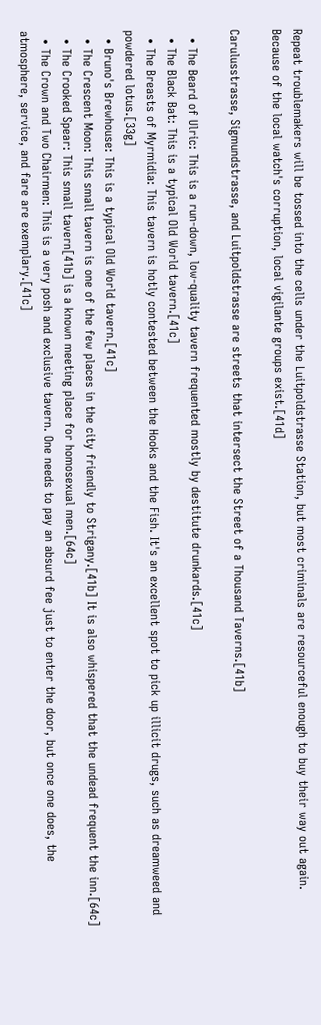Repeat troublemakers will be tossed into the cells under the Luitpoldstrasse Station, but most criminals are resourceful enough to buy their way out again. Because of the local watch's corruption, local vigilante groups exist.[41d]

Carulusstrasse, Sigmundstrasse, and Luitpoldstrasse are streets that intersect the Street of a Thousand Taverns.[41b]

  • The Beard of Ulric: This is a run-down, low-quality tavern frequented mostly by destitute drunkards.[41c]
  • The Black Bat: This is a typical Old World tavern.[41c]
  • The Breasts of Myrmidia: This tavern is hotly contested between the Hooks and the Fish. It's an excellent spot to pick up illicit drugs, such as dreamweed and powdered lotus.[33g]
  • Bruno's Brewhouse: This is a typical Old World tavern.[41c]
  • The Crescent Moon: This small tavern is one of the few places in the city friendly to Strigany.[41b] It is also whispered that the undead frequent the inn.[64c]
  • The Crooked Spear: This small tavern[41b] is a known meeting place for homosexual men.[64c]
  • The Crown and Two Chairmen: This is a very posh and exclusive tavern. One needs to pay an absurd fee just to enter the door, but once one does, the atmosphere, service, and fare are exemplary.[41c]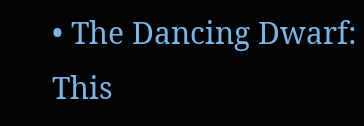• The Dancing Dwarf: This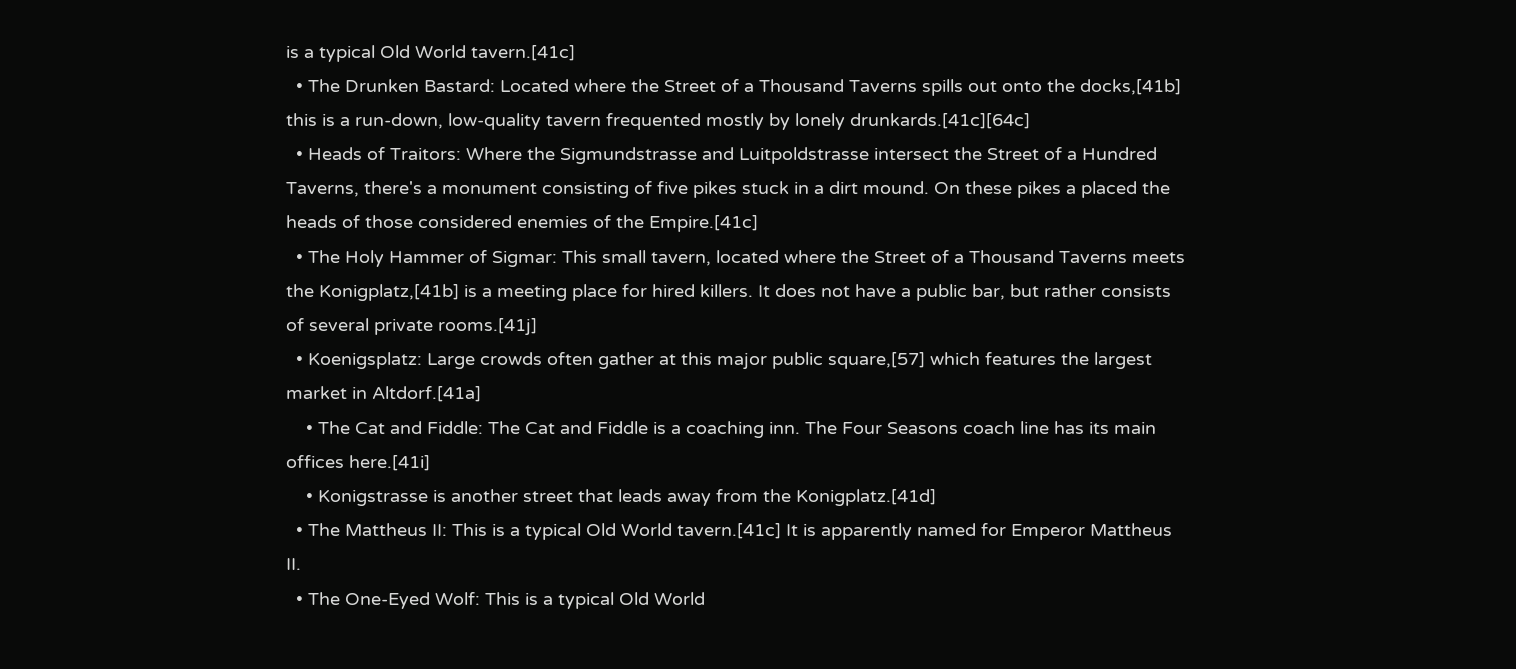is a typical Old World tavern.[41c]
  • The Drunken Bastard: Located where the Street of a Thousand Taverns spills out onto the docks,[41b] this is a run-down, low-quality tavern frequented mostly by lonely drunkards.[41c][64c]
  • Heads of Traitors: Where the Sigmundstrasse and Luitpoldstrasse intersect the Street of a Hundred Taverns, there's a monument consisting of five pikes stuck in a dirt mound. On these pikes a placed the heads of those considered enemies of the Empire.[41c]
  • The Holy Hammer of Sigmar: This small tavern, located where the Street of a Thousand Taverns meets the Konigplatz,[41b] is a meeting place for hired killers. It does not have a public bar, but rather consists of several private rooms.[41j]
  • Koenigsplatz: Large crowds often gather at this major public square,[57] which features the largest market in Altdorf.[41a]
    • The Cat and Fiddle: The Cat and Fiddle is a coaching inn. The Four Seasons coach line has its main offices here.[41i]
    • Konigstrasse is another street that leads away from the Konigplatz.[41d]
  • The Mattheus II: This is a typical Old World tavern.[41c] It is apparently named for Emperor Mattheus II.
  • The One-Eyed Wolf: This is a typical Old World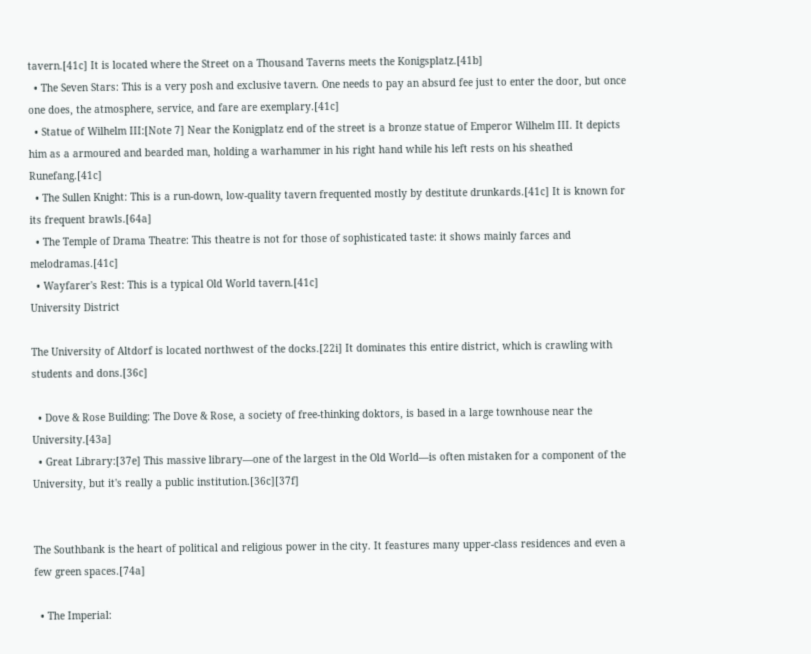tavern.[41c] It is located where the Street on a Thousand Taverns meets the Konigsplatz.[41b]
  • The Seven Stars: This is a very posh and exclusive tavern. One needs to pay an absurd fee just to enter the door, but once one does, the atmosphere, service, and fare are exemplary.[41c]
  • Statue of Wilhelm III:[Note 7] Near the Konigplatz end of the street is a bronze statue of Emperor Wilhelm III. It depicts him as a armoured and bearded man, holding a warhammer in his right hand while his left rests on his sheathed Runefang.[41c]
  • The Sullen Knight: This is a run-down, low-quality tavern frequented mostly by destitute drunkards.[41c] It is known for its frequent brawls.[64a]
  • The Temple of Drama Theatre: This theatre is not for those of sophisticated taste: it shows mainly farces and melodramas.[41c]
  • Wayfarer's Rest: This is a typical Old World tavern.[41c]
University District

The University of Altdorf is located northwest of the docks.[22i] It dominates this entire district, which is crawling with students and dons.[36c]

  • Dove & Rose Building: The Dove & Rose, a society of free-thinking doktors, is based in a large townhouse near the University.[43a]
  • Great Library:[37e] This massive library—one of the largest in the Old World—is often mistaken for a component of the University, but it's really a public institution.[36c][37f]


The Southbank is the heart of political and religious power in the city. It feastures many upper-class residences and even a few green spaces.[74a]

  • The Imperial: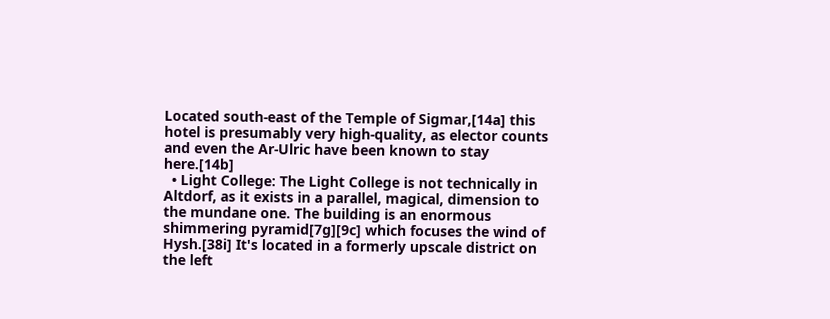Located south-east of the Temple of Sigmar,[14a] this hotel is presumably very high-quality, as elector counts and even the Ar-Ulric have been known to stay here.[14b]
  • Light College: The Light College is not technically in Altdorf, as it exists in a parallel, magical, dimension to the mundane one. The building is an enormous shimmering pyramid[7g][9c] which focuses the wind of Hysh.[38i] It's located in a formerly upscale district on the left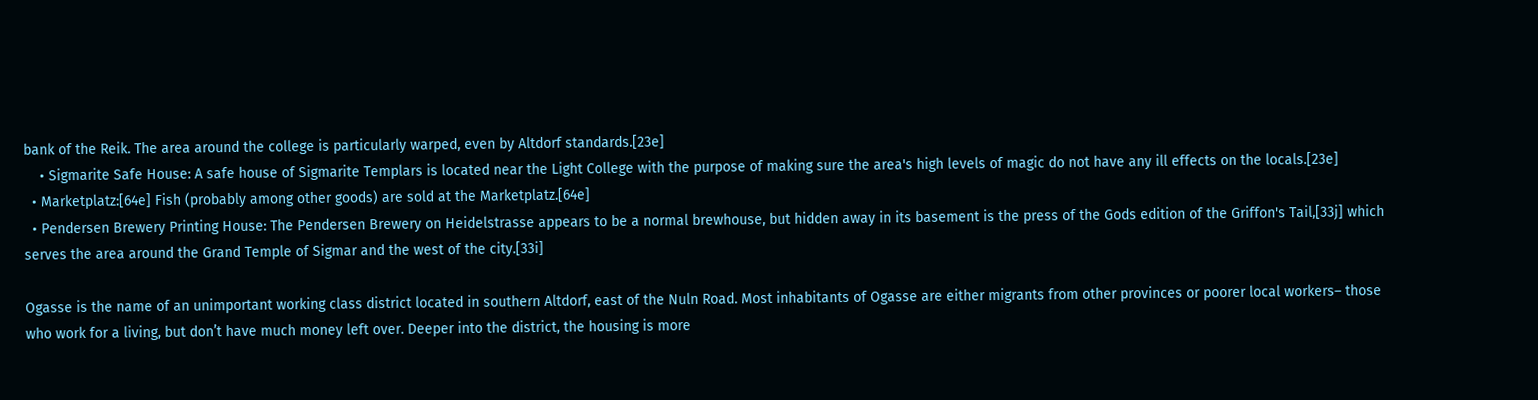bank of the Reik. The area around the college is particularly warped, even by Altdorf standards.[23e]
    • Sigmarite Safe House: A safe house of Sigmarite Templars is located near the Light College with the purpose of making sure the area's high levels of magic do not have any ill effects on the locals.[23e]
  • Marketplatz:[64e] Fish (probably among other goods) are sold at the Marketplatz.[64e]
  • Pendersen Brewery Printing House: The Pendersen Brewery on Heidelstrasse appears to be a normal brewhouse, but hidden away in its basement is the press of the Gods edition of the Griffon's Tail,[33j] which serves the area around the Grand Temple of Sigmar and the west of the city.[33i]

Ogasse is the name of an unimportant working class district located in southern Altdorf, east of the Nuln Road. Most inhabitants of Ogasse are either migrants from other provinces or poorer local workers– those who work for a living, but don’t have much money left over. Deeper into the district, the housing is more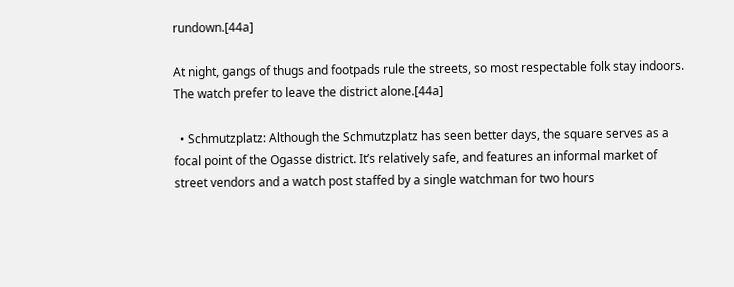rundown.[44a]

At night, gangs of thugs and footpads rule the streets, so most respectable folk stay indoors. The watch prefer to leave the district alone.[44a]

  • Schmutzplatz: Although the Schmutzplatz has seen better days, the square serves as a focal point of the Ogasse district. It’s relatively safe, and features an informal market of street vendors and a watch post staffed by a single watchman for two hours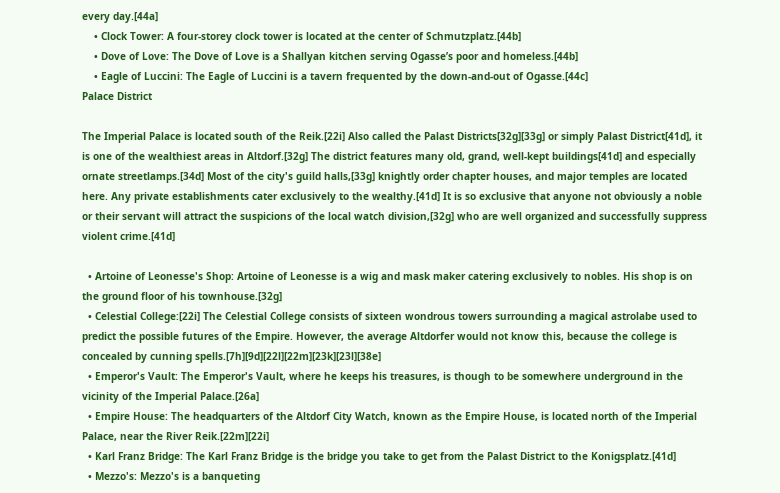every day.[44a]
    • Clock Tower: A four-storey clock tower is located at the center of Schmutzplatz.[44b]
    • Dove of Love: The Dove of Love is a Shallyan kitchen serving Ogasse’s poor and homeless.[44b]
    • Eagle of Luccini: The Eagle of Luccini is a tavern frequented by the down-and-out of Ogasse.[44c]
Palace District

The Imperial Palace is located south of the Reik.[22i] Also called the Palast Districts[32g][33g] or simply Palast District[41d], it is one of the wealthiest areas in Altdorf.[32g] The district features many old, grand, well-kept buildings[41d] and especially ornate streetlamps.[34d] Most of the city's guild halls,[33g] knightly order chapter houses, and major temples are located here. Any private establishments cater exclusively to the wealthy.[41d] It is so exclusive that anyone not obviously a noble or their servant will attract the suspicions of the local watch division,[32g] who are well organized and successfully suppress violent crime.[41d]

  • Artoine of Leonesse's Shop: Artoine of Leonesse is a wig and mask maker catering exclusively to nobles. His shop is on the ground floor of his townhouse.[32g]
  • Celestial College:[22i] The Celestial College consists of sixteen wondrous towers surrounding a magical astrolabe used to predict the possible futures of the Empire. However, the average Altdorfer would not know this, because the college is concealed by cunning spells.[7h][9d][22l][22m][23k][23l][38e]
  • Emperor's Vault: The Emperor's Vault, where he keeps his treasures, is though to be somewhere underground in the vicinity of the Imperial Palace.[26a]
  • Empire House: The headquarters of the Altdorf City Watch, known as the Empire House, is located north of the Imperial Palace, near the River Reik.[22m][22i]
  • Karl Franz Bridge: The Karl Franz Bridge is the bridge you take to get from the Palast District to the Konigsplatz.[41d]
  • Mezzo's: Mezzo's is a banqueting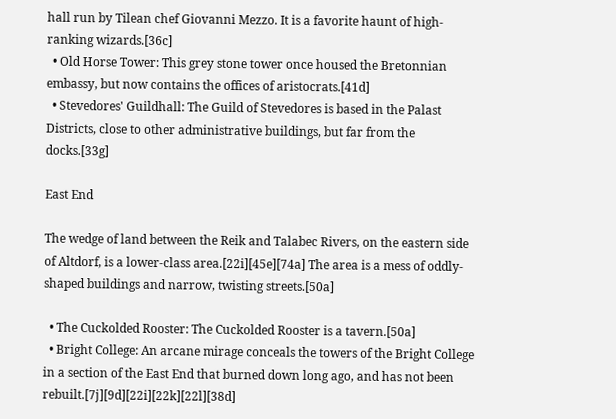hall run by Tilean chef Giovanni Mezzo. It is a favorite haunt of high-ranking wizards.[36c]
  • Old Horse Tower: This grey stone tower once housed the Bretonnian embassy, but now contains the offices of aristocrats.[41d]
  • Stevedores' Guildhall: The Guild of Stevedores is based in the Palast Districts, close to other administrative buildings, but far from the docks.[33g]

East End

The wedge of land between the Reik and Talabec Rivers, on the eastern side of Altdorf, is a lower-class area.[22i][45e][74a] The area is a mess of oddly-shaped buildings and narrow, twisting streets.[50a]

  • The Cuckolded Rooster: The Cuckolded Rooster is a tavern.[50a]
  • Bright College: An arcane mirage conceals the towers of the Bright College in a section of the East End that burned down long ago, and has not been rebuilt.[7j][9d][22i][22k][22l][38d]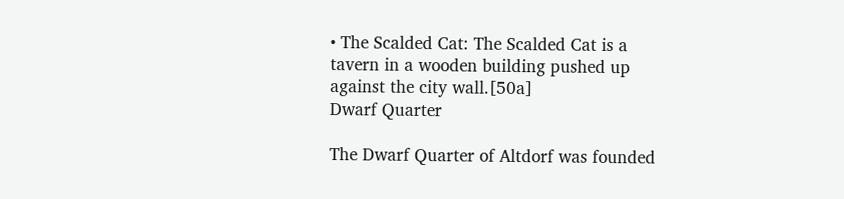• The Scalded Cat: The Scalded Cat is a tavern in a wooden building pushed up against the city wall.[50a]
Dwarf Quarter

The Dwarf Quarter of Altdorf was founded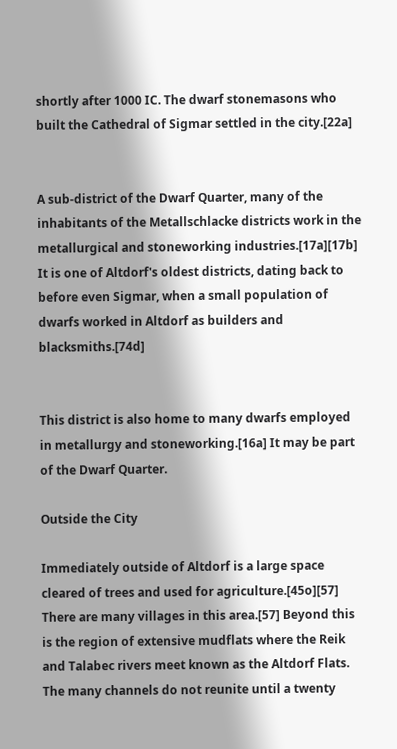shortly after 1000 IC. The dwarf stonemasons who built the Cathedral of Sigmar settled in the city.[22a]


A sub-district of the Dwarf Quarter, many of the inhabitants of the Metallschlacke districts work in the metallurgical and stoneworking industries.[17a][17b] It is one of Altdorf's oldest districts, dating back to before even Sigmar, when a small population of dwarfs worked in Altdorf as builders and blacksmiths.[74d]


This district is also home to many dwarfs employed in metallurgy and stoneworking.[16a] It may be part of the Dwarf Quarter.

Outside the City

Immediately outside of Altdorf is a large space cleared of trees and used for agriculture.[45o][57] There are many villages in this area.[57] Beyond this is the region of extensive mudflats where the Reik and Talabec rivers meet known as the Altdorf Flats. The many channels do not reunite until a twenty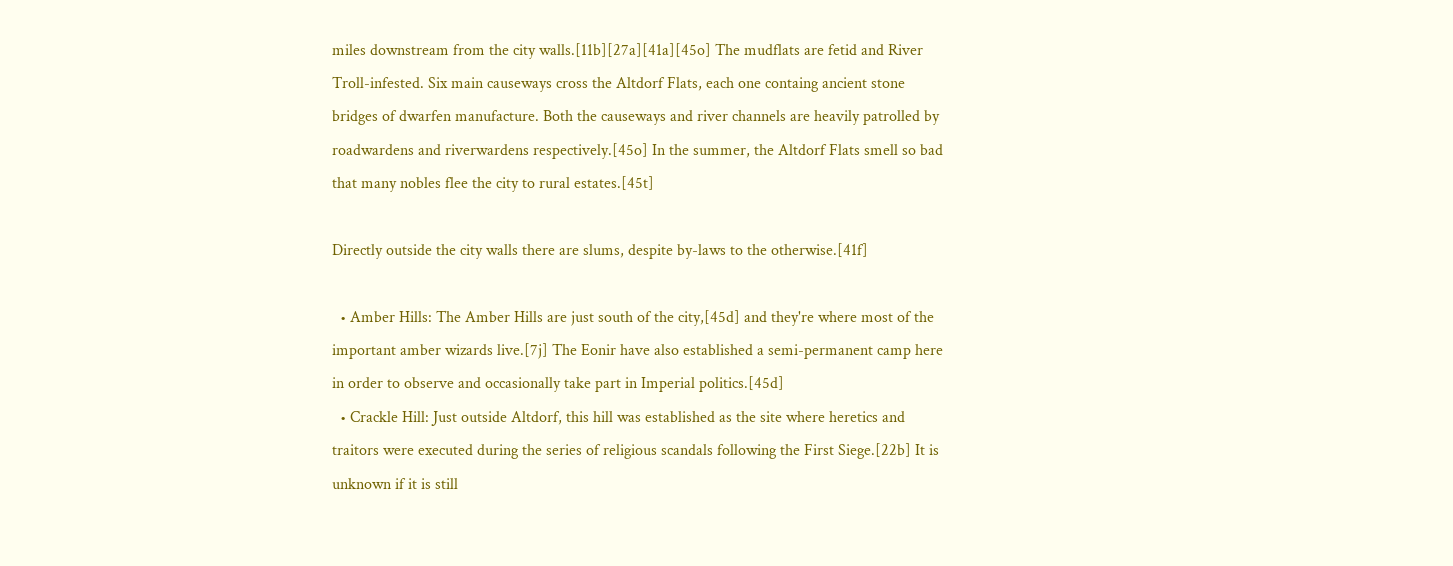miles downstream from the city walls.[11b][27a][41a][45o] The mudflats are fetid and River Troll-infested. Six main causeways cross the Altdorf Flats, each one containg ancient stone bridges of dwarfen manufacture. Both the causeways and river channels are heavily patrolled by roadwardens and riverwardens respectively.[45o] In the summer, the Altdorf Flats smell so bad that many nobles flee the city to rural estates.[45t]

Directly outside the city walls there are slums, despite by-laws to the otherwise.[41f]

  • Amber Hills: The Amber Hills are just south of the city,[45d] and they're where most of the important amber wizards live.[7j] The Eonir have also established a semi-permanent camp here in order to observe and occasionally take part in Imperial politics.[45d]
  • Crackle Hill: Just outside Altdorf, this hill was established as the site where heretics and traitors were executed during the series of religious scandals following the First Siege.[22b] It is unknown if it is still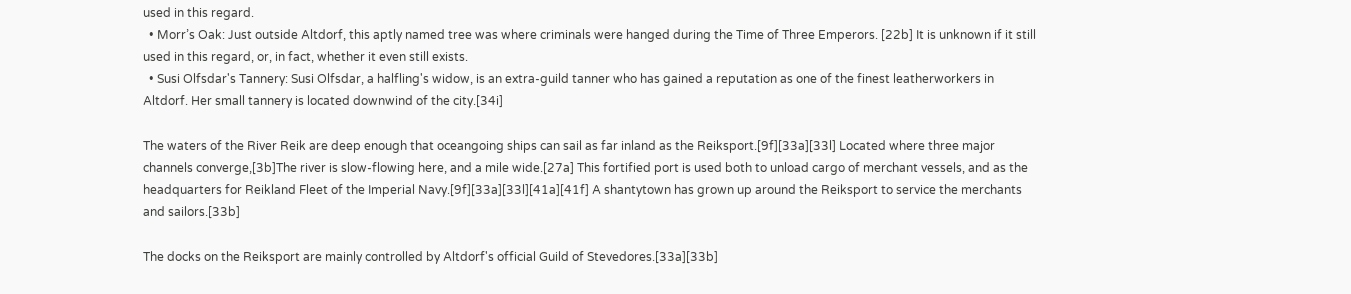used in this regard.
  • Morr’s Oak: Just outside Altdorf, this aptly named tree was where criminals were hanged during the Time of Three Emperors. [22b] It is unknown if it still used in this regard, or, in fact, whether it even still exists.
  • Susi Olfsdar's Tannery: Susi Olfsdar, a halfling's widow, is an extra-guild tanner who has gained a reputation as one of the finest leatherworkers in Altdorf. Her small tannery is located downwind of the city.[34i]

The waters of the River Reik are deep enough that oceangoing ships can sail as far inland as the Reiksport.[9f][33a][33l] Located where three major channels converge,[3b]The river is slow-flowing here, and a mile wide.[27a] This fortified port is used both to unload cargo of merchant vessels, and as the headquarters for Reikland Fleet of the Imperial Navy.[9f][33a][33l][41a][41f] A shantytown has grown up around the Reiksport to service the merchants and sailors.[33b]

The docks on the Reiksport are mainly controlled by Altdorf's official Guild of Stevedores.[33a][33b]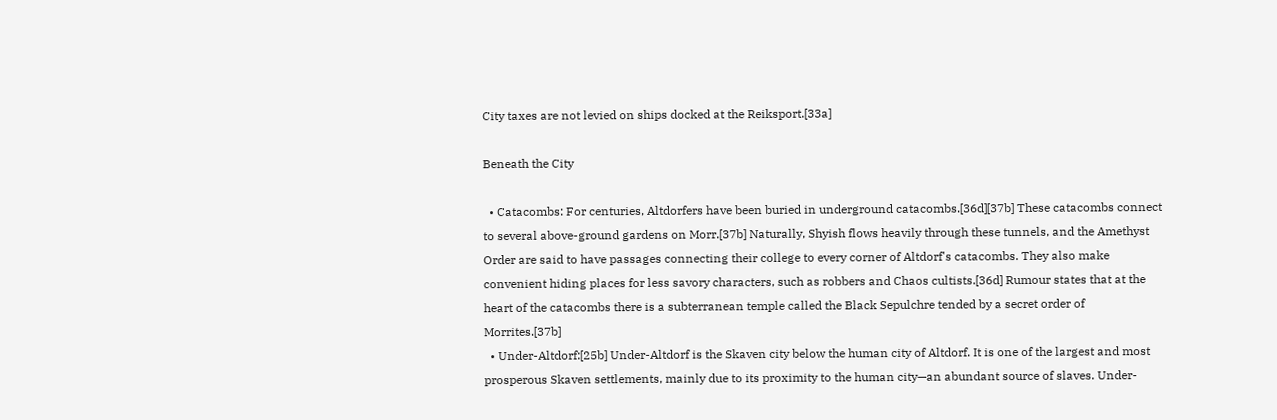City taxes are not levied on ships docked at the Reiksport.[33a]

Beneath the City

  • Catacombs: For centuries, Altdorfers have been buried in underground catacombs.[36d][37b] These catacombs connect to several above-ground gardens on Morr.[37b] Naturally, Shyish flows heavily through these tunnels, and the Amethyst Order are said to have passages connecting their college to every corner of Altdorf's catacombs. They also make convenient hiding places for less savory characters, such as robbers and Chaos cultists.[36d] Rumour states that at the heart of the catacombs there is a subterranean temple called the Black Sepulchre tended by a secret order of Morrites.[37b]
  • Under-Altdorf:[25b] Under-Altdorf is the Skaven city below the human city of Altdorf. It is one of the largest and most prosperous Skaven settlements, mainly due to its proximity to the human city—an abundant source of slaves. Under-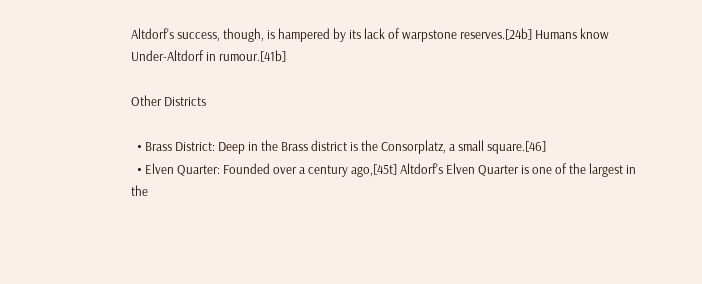Altdorf's success, though, is hampered by its lack of warpstone reserves.[24b] Humans know Under-Altdorf in rumour.[41b]

Other Districts

  • Brass District: Deep in the Brass district is the Consorplatz, a small square.[46]
  • Elven Quarter: Founded over a century ago,[45t] Altdorf's Elven Quarter is one of the largest in the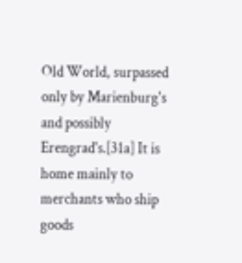Old World, surpassed only by Marienburg's and possibly Erengrad's.[31a] It is home mainly to merchants who ship goods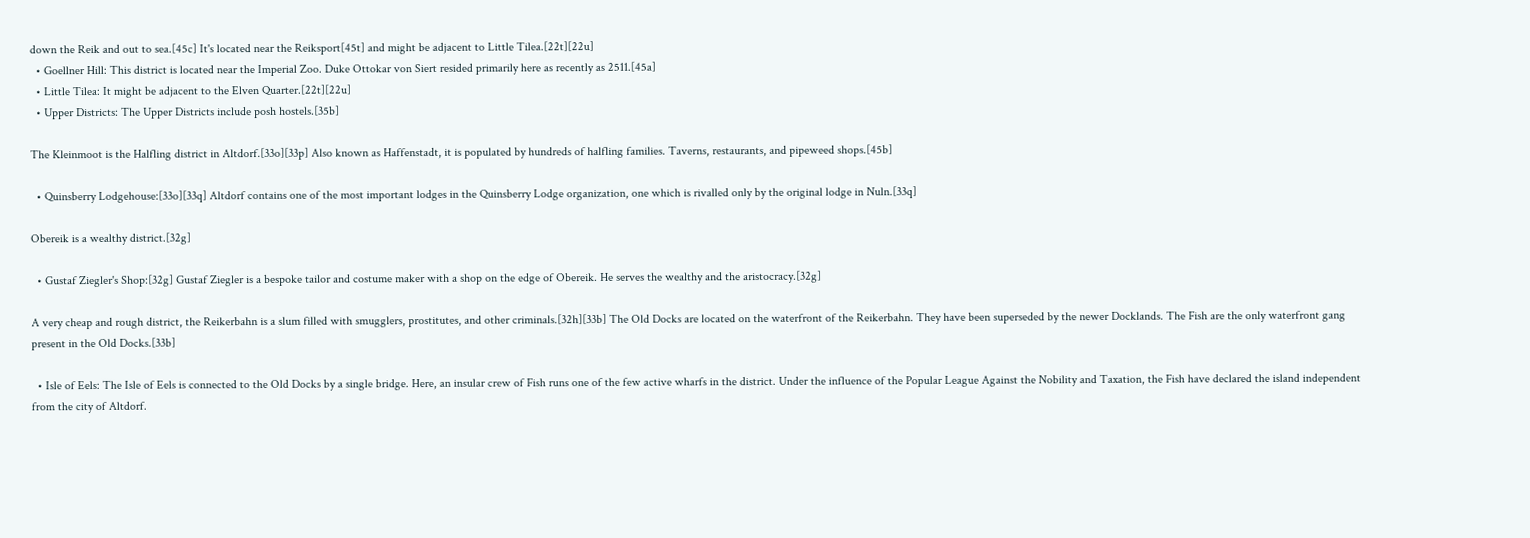down the Reik and out to sea.[45c] It's located near the Reiksport[45t] and might be adjacent to Little Tilea.[22t][22u]
  • Goellner Hill: This district is located near the Imperial Zoo. Duke Ottokar von Siert resided primarily here as recently as 2511.[45a]
  • Little Tilea: It might be adjacent to the Elven Quarter.[22t][22u]
  • Upper Districts: The Upper Districts include posh hostels.[35b]

The Kleinmoot is the Halfling district in Altdorf.[33o][33p] Also known as Haffenstadt, it is populated by hundreds of halfling families. Taverns, restaurants, and pipeweed shops.[45b]

  • Quinsberry Lodgehouse:[33o][33q] Altdorf contains one of the most important lodges in the Quinsberry Lodge organization, one which is rivalled only by the original lodge in Nuln.[33q]

Obereik is a wealthy district.[32g]

  • Gustaf Ziegler's Shop:[32g] Gustaf Ziegler is a bespoke tailor and costume maker with a shop on the edge of Obereik. He serves the wealthy and the aristocracy.[32g]

A very cheap and rough district, the Reikerbahn is a slum filled with smugglers, prostitutes, and other criminals.[32h][33b] The Old Docks are located on the waterfront of the Reikerbahn. They have been superseded by the newer Docklands. The Fish are the only waterfront gang present in the Old Docks.[33b]

  • Isle of Eels: The Isle of Eels is connected to the Old Docks by a single bridge. Here, an insular crew of Fish runs one of the few active wharfs in the district. Under the influence of the Popular League Against the Nobility and Taxation, the Fish have declared the island independent from the city of Altdorf.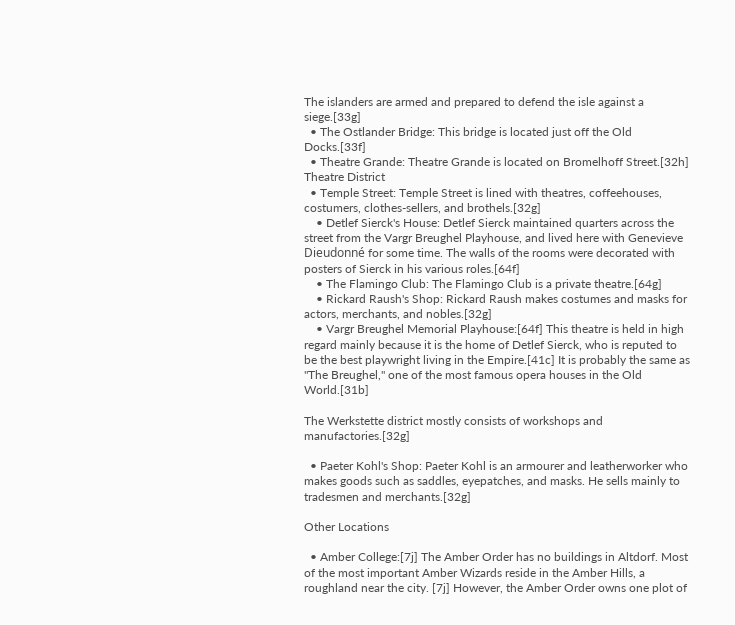The islanders are armed and prepared to defend the isle against a siege.[33g]
  • The Ostlander Bridge: This bridge is located just off the Old Docks.[33f]
  • Theatre Grande: Theatre Grande is located on Bromelhoff Street.[32h]
Theatre District
  • Temple Street: Temple Street is lined with theatres, coffeehouses, costumers, clothes-sellers, and brothels.[32g]
    • Detlef Sierck's House: Detlef Sierck maintained quarters across the street from the Vargr Breughel Playhouse, and lived here with Genevieve Dieudonné for some time. The walls of the rooms were decorated with posters of Sierck in his various roles.[64f]
    • The Flamingo Club: The Flamingo Club is a private theatre.[64g]
    • Rickard Raush's Shop: Rickard Raush makes costumes and masks for actors, merchants, and nobles.[32g]
    • Vargr Breughel Memorial Playhouse:[64f] This theatre is held in high regard mainly because it is the home of Detlef Sierck, who is reputed to be the best playwright living in the Empire.[41c] It is probably the same as "The Breughel," one of the most famous opera houses in the Old World.[31b]

The Werkstette district mostly consists of workshops and manufactories.[32g]

  • Paeter Kohl's Shop: Paeter Kohl is an armourer and leatherworker who makes goods such as saddles, eyepatches, and masks. He sells mainly to tradesmen and merchants.[32g]

Other Locations

  • Amber College:[7j] The Amber Order has no buildings in Altdorf. Most of the most important Amber Wizards reside in the Amber Hills, a roughland near the city. [7j] However, the Amber Order owns one plot of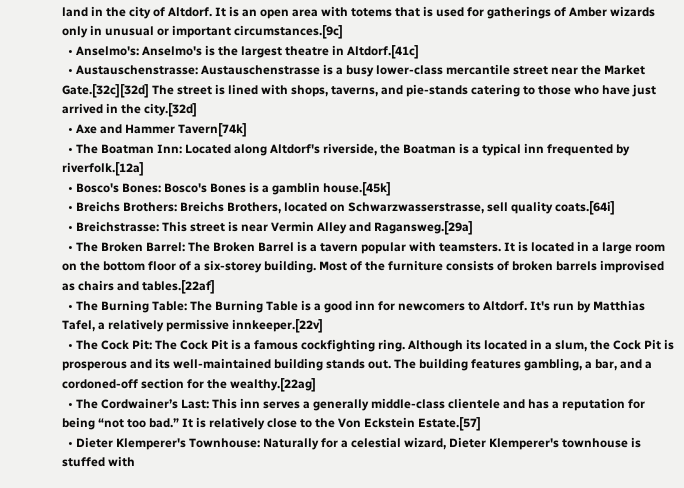land in the city of Altdorf. It is an open area with totems that is used for gatherings of Amber wizards only in unusual or important circumstances.[9c]
  • Anselmo's: Anselmo's is the largest theatre in Altdorf.[41c]
  • Austauschenstrasse: Austauschenstrasse is a busy lower-class mercantile street near the Market Gate.[32c][32d] The street is lined with shops, taverns, and pie-stands catering to those who have just arrived in the city.[32d]
  • Axe and Hammer Tavern[74k]
  • The Boatman Inn: Located along Altdorf's riverside, the Boatman is a typical inn frequented by riverfolk.[12a]
  • Bosco's Bones: Bosco's Bones is a gamblin house.[45k]
  • Breichs Brothers: Breichs Brothers, located on Schwarzwasserstrasse, sell quality coats.[64i]
  • Breichstrasse: This street is near Vermin Alley and Ragansweg.[29a]
  • The Broken Barrel: The Broken Barrel is a tavern popular with teamsters. It is located in a large room on the bottom floor of a six-storey building. Most of the furniture consists of broken barrels improvised as chairs and tables.[22af]
  • The Burning Table: The Burning Table is a good inn for newcomers to Altdorf. It's run by Matthias Tafel, a relatively permissive innkeeper.[22v]
  • The Cock Pit: The Cock Pit is a famous cockfighting ring. Although its located in a slum, the Cock Pit is prosperous and its well-maintained building stands out. The building features gambling, a bar, and a cordoned-off section for the wealthy.[22ag]
  • The Cordwainer’s Last: This inn serves a generally middle-class clientele and has a reputation for being “not too bad.” It is relatively close to the Von Eckstein Estate.[57]
  • Dieter Klemperer's Townhouse: Naturally for a celestial wizard, Dieter Klemperer's townhouse is stuffed with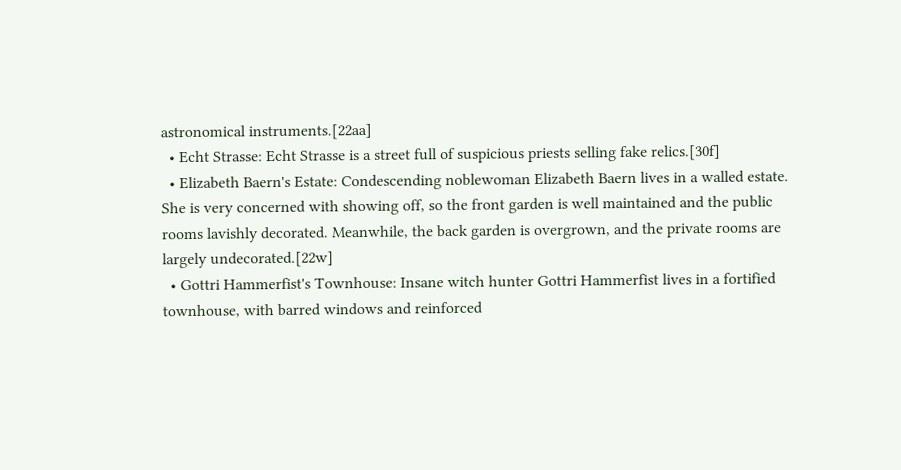astronomical instruments.[22aa]
  • Echt Strasse: Echt Strasse is a street full of suspicious priests selling fake relics.[30f]
  • Elizabeth Baern's Estate: Condescending noblewoman Elizabeth Baern lives in a walled estate. She is very concerned with showing off, so the front garden is well maintained and the public rooms lavishly decorated. Meanwhile, the back garden is overgrown, and the private rooms are largely undecorated.[22w]
  • Gottri Hammerfist's Townhouse: Insane witch hunter Gottri Hammerfist lives in a fortified townhouse, with barred windows and reinforced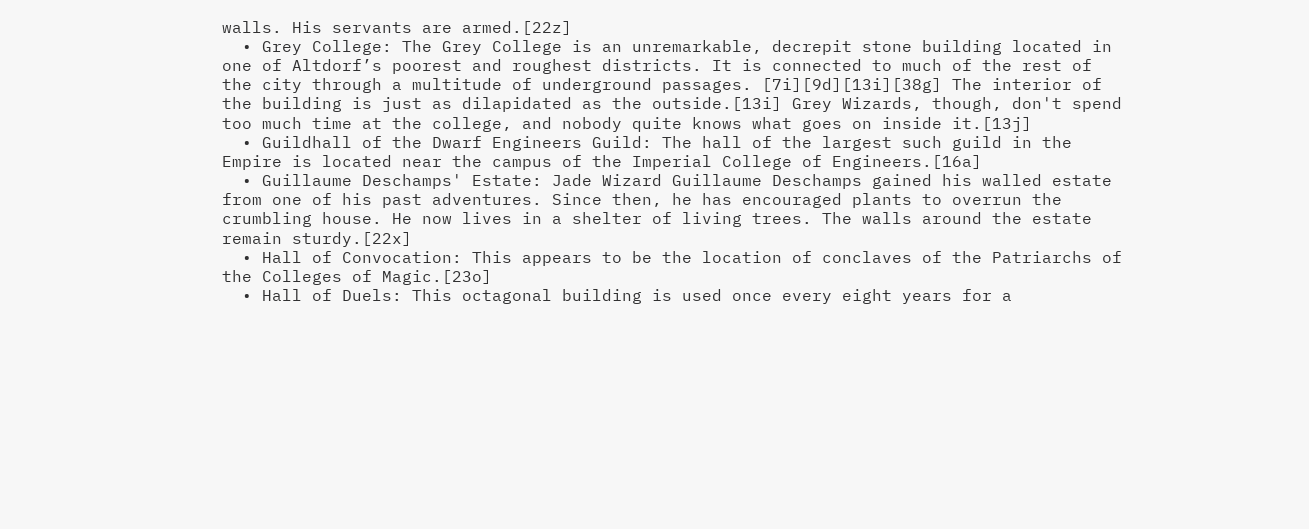walls. His servants are armed.[22z]
  • Grey College: The Grey College is an unremarkable, decrepit stone building located in one of Altdorf’s poorest and roughest districts. It is connected to much of the rest of the city through a multitude of underground passages. [7i][9d][13i][38g] The interior of the building is just as dilapidated as the outside.[13i] Grey Wizards, though, don't spend too much time at the college, and nobody quite knows what goes on inside it.[13j]
  • Guildhall of the Dwarf Engineers Guild: The hall of the largest such guild in the Empire is located near the campus of the Imperial College of Engineers.[16a]
  • Guillaume Deschamps' Estate: Jade Wizard Guillaume Deschamps gained his walled estate from one of his past adventures. Since then, he has encouraged plants to overrun the crumbling house. He now lives in a shelter of living trees. The walls around the estate remain sturdy.[22x]
  • Hall of Convocation: This appears to be the location of conclaves of the Patriarchs of the Colleges of Magic.[23o]
  • Hall of Duels: This octagonal building is used once every eight years for a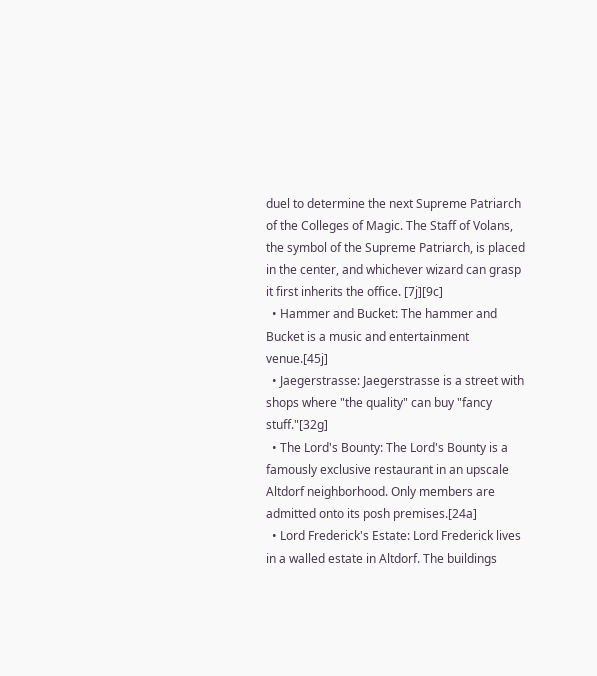duel to determine the next Supreme Patriarch of the Colleges of Magic. The Staff of Volans, the symbol of the Supreme Patriarch, is placed in the center, and whichever wizard can grasp it first inherits the office. [7j][9c]
  • Hammer and Bucket: The hammer and Bucket is a music and entertainment venue.[45j]
  • Jaegerstrasse: Jaegerstrasse is a street with shops where "the quality" can buy "fancy stuff."[32g]
  • The Lord's Bounty: The Lord's Bounty is a famously exclusive restaurant in an upscale Altdorf neighborhood. Only members are admitted onto its posh premises.[24a]
  • Lord Frederick's Estate: Lord Frederick lives in a walled estate in Altdorf. The buildings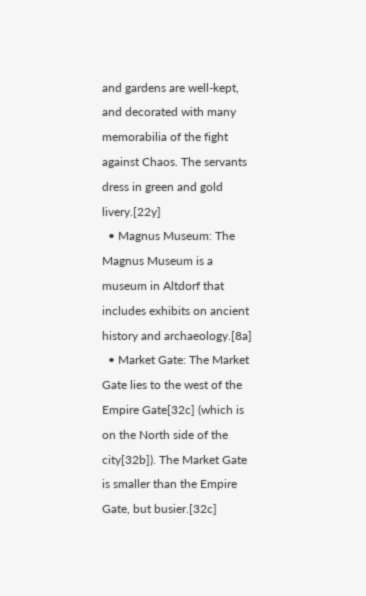and gardens are well-kept, and decorated with many memorabilia of the fight against Chaos. The servants dress in green and gold livery.[22y]
  • Magnus Museum: The Magnus Museum is a museum in Altdorf that includes exhibits on ancient history and archaeology.[8a]
  • Market Gate: The Market Gate lies to the west of the Empire Gate[32c] (which is on the North side of the city[32b]). The Market Gate is smaller than the Empire Gate, but busier.[32c]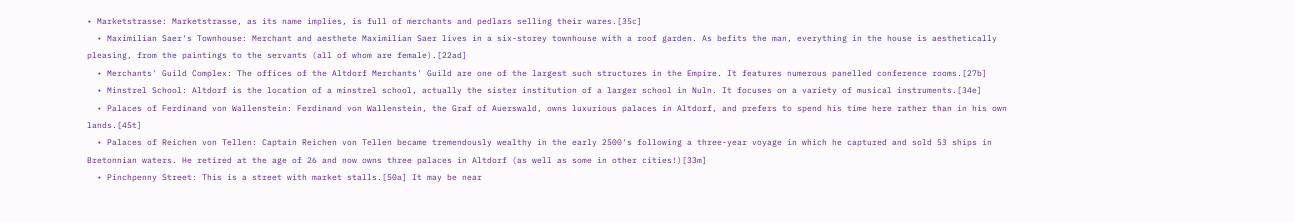• Marketstrasse: Marketstrasse, as its name implies, is full of merchants and pedlars selling their wares.[35c]
  • Maximilian Saer's Townhouse: Merchant and aesthete Maximilian Saer lives in a six-storey townhouse with a roof garden. As befits the man, everything in the house is aesthetically pleasing, from the paintings to the servants (all of whom are female).[22ad]
  • Merchants' Guild Complex: The offices of the Altdorf Merchants' Guild are one of the largest such structures in the Empire. It features numerous panelled conference rooms.[27b]
  • Minstrel School: Altdorf is the location of a minstrel school, actually the sister institution of a larger school in Nuln. It focuses on a variety of musical instruments.[34e]
  • Palaces of Ferdinand von Wallenstein: Ferdinand von Wallenstein, the Graf of Auerswald, owns luxurious palaces in Altdorf, and prefers to spend his time here rather than in his own lands.[45t]
  • Palaces of Reichen von Tellen: Captain Reichen von Tellen became tremendously wealthy in the early 2500's following a three-year voyage in which he captured and sold 53 ships in Bretonnian waters. He retired at the age of 26 and now owns three palaces in Altdorf (as well as some in other cities!)[33m]
  • Pinchpenny Street: This is a street with market stalls.[50a] It may be near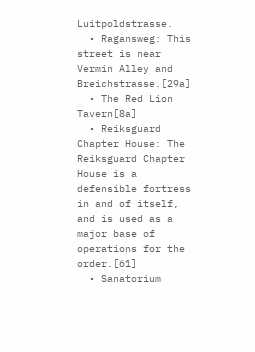Luitpoldstrasse.
  • Ragansweg: This street is near Vermin Alley and Breichstrasse.[29a]
  • The Red Lion Tavern[8a]
  • Reiksguard Chapter House: The Reiksguard Chapter House is a defensible fortress in and of itself, and is used as a major base of operations for the order.[61]
  • Sanatorium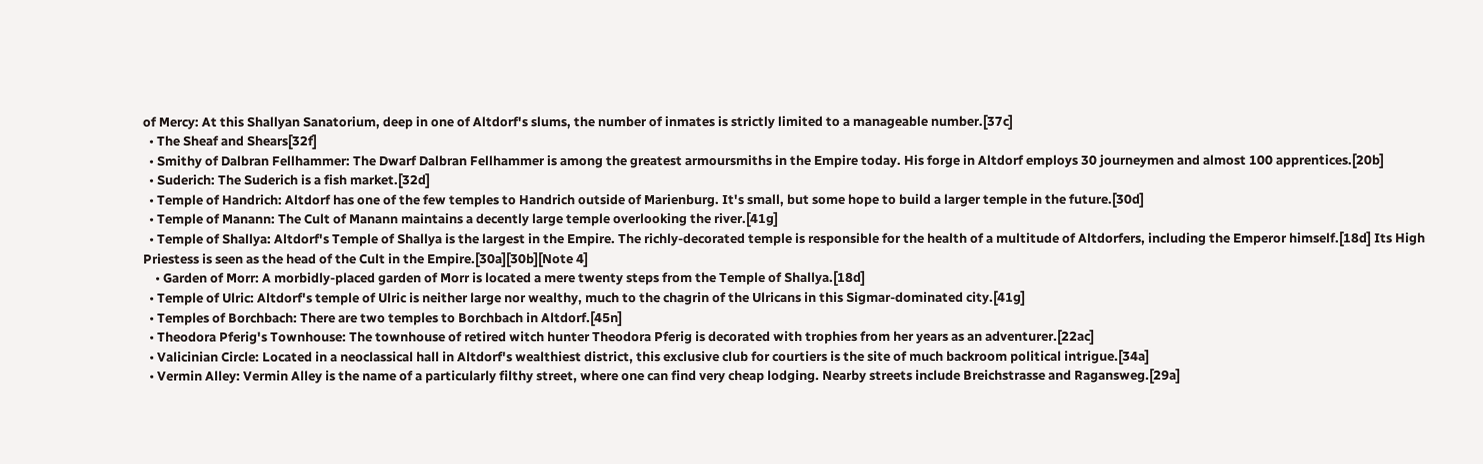of Mercy: At this Shallyan Sanatorium, deep in one of Altdorf's slums, the number of inmates is strictly limited to a manageable number.[37c]
  • The Sheaf and Shears[32f]
  • Smithy of Dalbran Fellhammer: The Dwarf Dalbran Fellhammer is among the greatest armoursmiths in the Empire today. His forge in Altdorf employs 30 journeymen and almost 100 apprentices.[20b]
  • Suderich: The Suderich is a fish market.[32d]
  • Temple of Handrich: Altdorf has one of the few temples to Handrich outside of Marienburg. It's small, but some hope to build a larger temple in the future.[30d]
  • Temple of Manann: The Cult of Manann maintains a decently large temple overlooking the river.[41g]
  • Temple of Shallya: Altdorf's Temple of Shallya is the largest in the Empire. The richly-decorated temple is responsible for the health of a multitude of Altdorfers, including the Emperor himself.[18d] Its High Priestess is seen as the head of the Cult in the Empire.[30a][30b][Note 4]
    • Garden of Morr: A morbidly-placed garden of Morr is located a mere twenty steps from the Temple of Shallya.[18d]
  • Temple of Ulric: Altdorf's temple of Ulric is neither large nor wealthy, much to the chagrin of the Ulricans in this Sigmar-dominated city.[41g]
  • Temples of Borchbach: There are two temples to Borchbach in Altdorf.[45n]
  • Theodora Pferig's Townhouse: The townhouse of retired witch hunter Theodora Pferig is decorated with trophies from her years as an adventurer.[22ac]
  • Valicinian Circle: Located in a neoclassical hall in Altdorf's wealthiest district, this exclusive club for courtiers is the site of much backroom political intrigue.[34a]
  • Vermin Alley: Vermin Alley is the name of a particularly filthy street, where one can find very cheap lodging. Nearby streets include Breichstrasse and Ragansweg.[29a]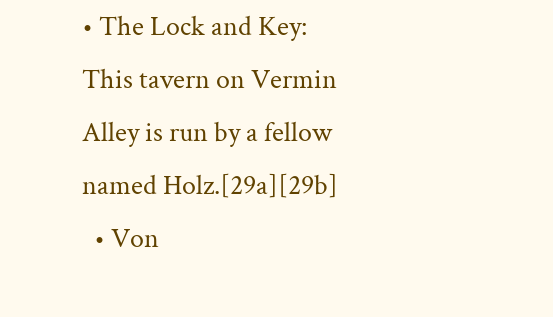• The Lock and Key: This tavern on Vermin Alley is run by a fellow named Holz.[29a][29b]
  • Von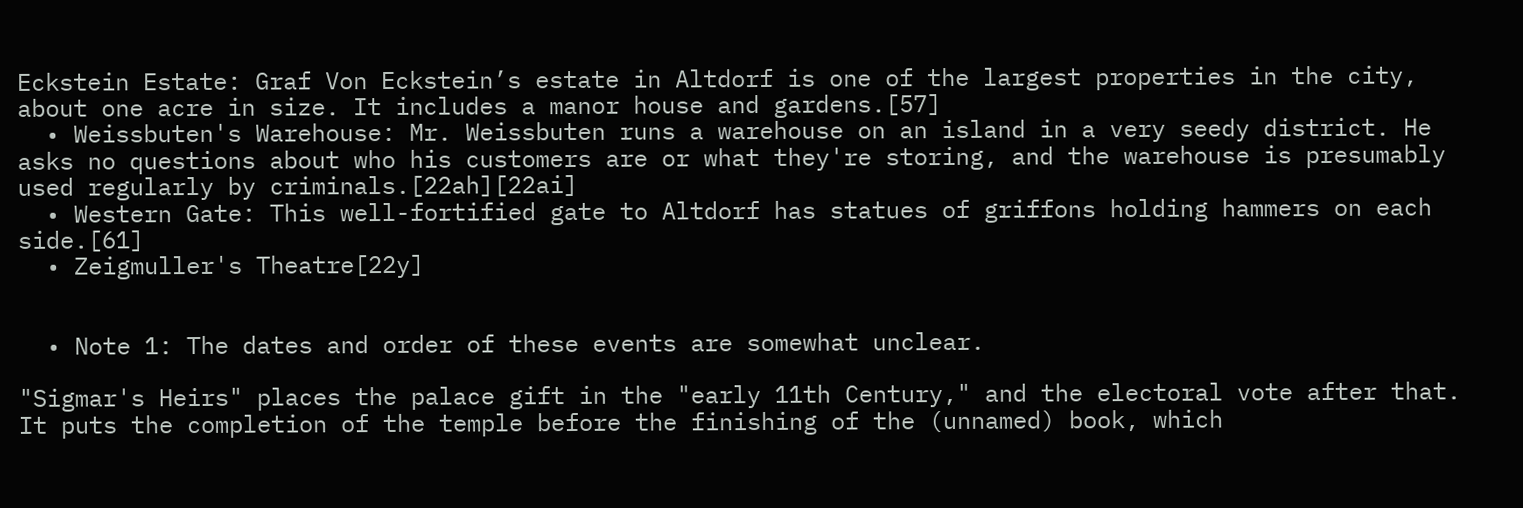Eckstein Estate: Graf Von Eckstein’s estate in Altdorf is one of the largest properties in the city, about one acre in size. It includes a manor house and gardens.[57]
  • Weissbuten's Warehouse: Mr. Weissbuten runs a warehouse on an island in a very seedy district. He asks no questions about who his customers are or what they're storing, and the warehouse is presumably used regularly by criminals.[22ah][22ai]
  • Western Gate: This well-fortified gate to Altdorf has statues of griffons holding hammers on each side.[61]
  • Zeigmuller's Theatre[22y]


  • Note 1: The dates and order of these events are somewhat unclear.

"Sigmar's Heirs" places the palace gift in the "early 11th Century," and the electoral vote after that. It puts the completion of the temple before the finishing of the (unnamed) book, which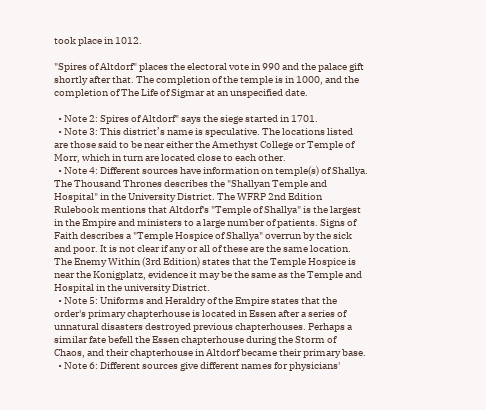took place in 1012.

"Spires of Altdorf" places the electoral vote in 990 and the palace gift shortly after that. The completion of the temple is in 1000, and the completion of The Life of Sigmar at an unspecified date.

  • Note 2: Spires of Altdorf" says the siege started in 1701.
  • Note 3: This district’s name is speculative. The locations listed are those said to be near either the Amethyst College or Temple of Morr, which in turn are located close to each other.
  • Note 4: Different sources have information on temple(s) of Shallya. The Thousand Thrones describes the "Shallyan Temple and Hospital" in the University District. The WFRP 2nd Edition Rulebook mentions that Altdorf's "Temple of Shallya" is the largest in the Empire and ministers to a large number of patients. Signs of Faith describes a "Temple Hospice of Shallya" overrun by the sick and poor. It is not clear if any or all of these are the same location. The Enemy Within (3rd Edition) states that the Temple Hospice is near the Konigplatz, evidence it may be the same as the Temple and Hospital in the university District.
  • Note 5: Uniforms and Heraldry of the Empire states that the order's primary chapterhouse is located in Essen after a series of unnatural disasters destroyed previous chapterhouses. Perhaps a similar fate befell the Essen chapterhouse during the Storm of Chaos, and their chapterhouse in Altdorf became their primary base.
  • Note 6: Different sources give different names for physicians'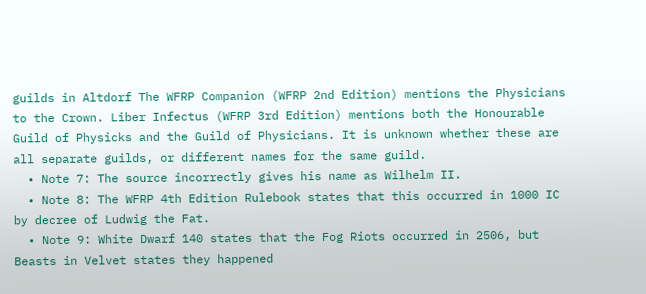guilds in Altdorf The WFRP Companion (WFRP 2nd Edition) mentions the Physicians to the Crown. Liber Infectus (WFRP 3rd Edition) mentions both the Honourable Guild of Physicks and the Guild of Physicians. It is unknown whether these are all separate guilds, or different names for the same guild.
  • Note 7: The source incorrectly gives his name as Wilhelm II.
  • Note 8: The WFRP 4th Edition Rulebook states that this occurred in 1000 IC by decree of Ludwig the Fat.
  • Note 9: White Dwarf 140 states that the Fog Riots occurred in 2506, but Beasts in Velvet states they happened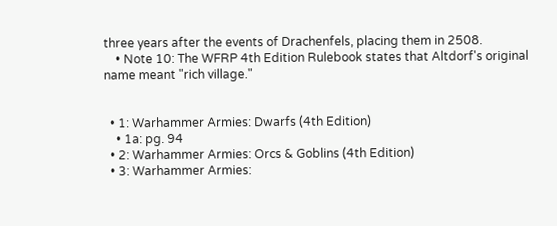three years after the events of Drachenfels, placing them in 2508.
    • Note 10: The WFRP 4th Edition Rulebook states that Altdorf's original name meant "rich village."


  • 1: Warhammer Armies: Dwarfs (4th Edition)
    • 1a: pg. 94
  • 2: Warhammer Armies: Orcs & Goblins (4th Edition)
  • 3: Warhammer Armies: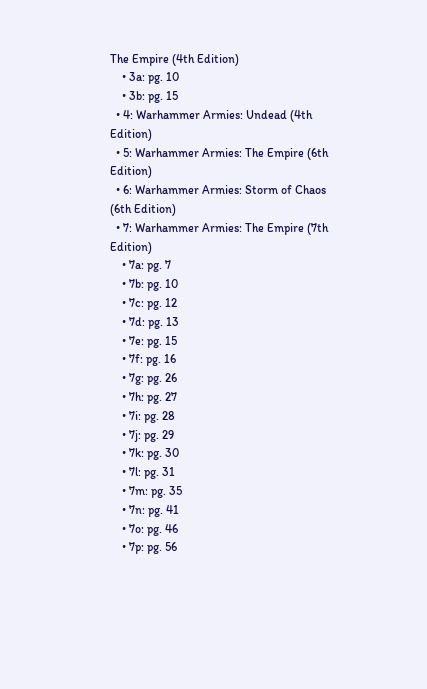The Empire (4th Edition)
    • 3a: pg. 10
    • 3b: pg. 15
  • 4: Warhammer Armies: Undead (4th Edition)
  • 5: Warhammer Armies: The Empire (6th Edition)
  • 6: Warhammer Armies: Storm of Chaos (6th Edition)
  • 7: Warhammer Armies: The Empire (7th Edition)
    • 7a: pg. 7
    • 7b: pg. 10
    • 7c: pg. 12
    • 7d: pg. 13
    • 7e: pg. 15
    • 7f: pg. 16
    • 7g: pg. 26
    • 7h: pg. 27
    • 7i: pg. 28
    • 7j: pg. 29
    • 7k: pg. 30
    • 7l: pg. 31
    • 7m: pg. 35
    • 7n: pg. 41
    • 7o: pg. 46
    • 7p: pg. 56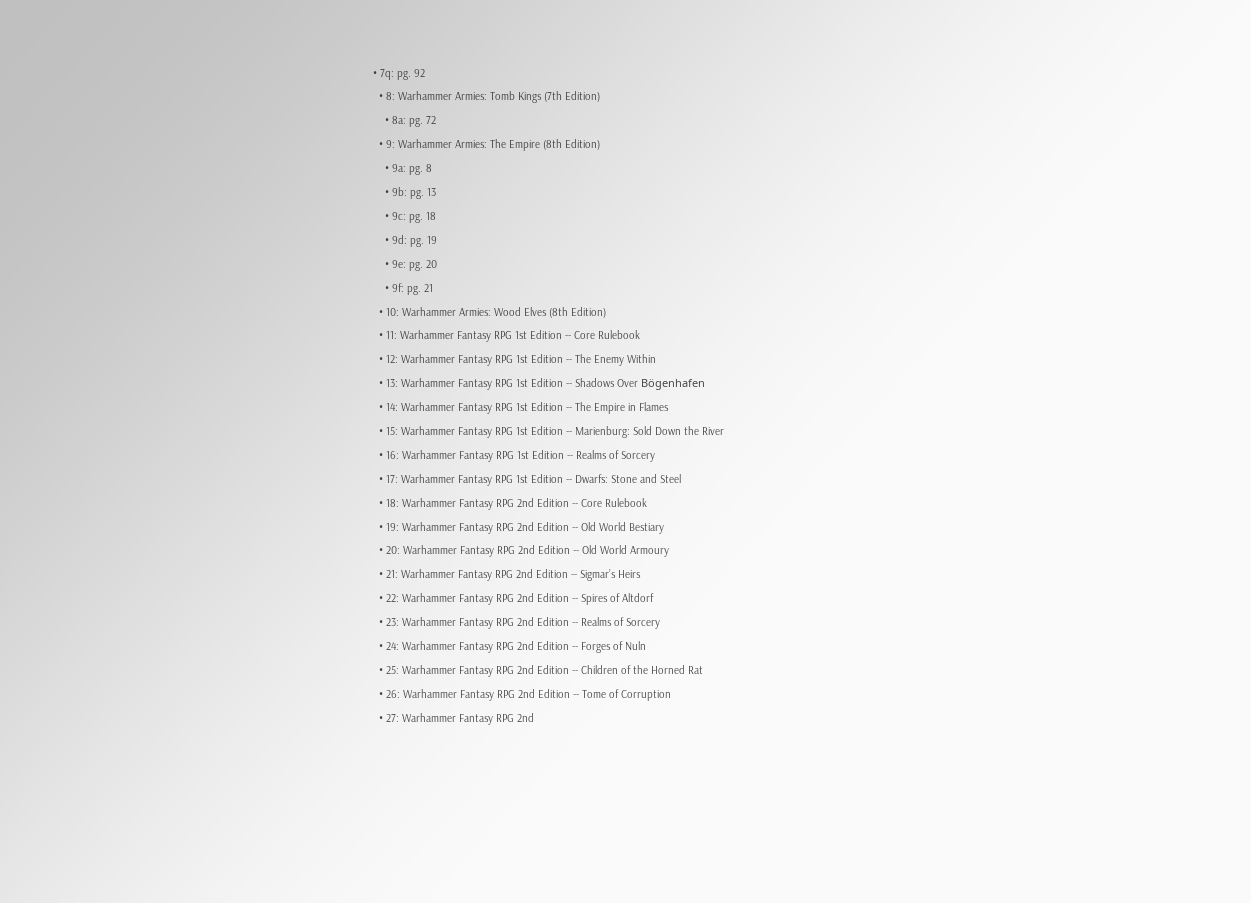• 7q: pg. 92
  • 8: Warhammer Armies: Tomb Kings (7th Edition)
    • 8a: pg. 72
  • 9: Warhammer Armies: The Empire (8th Edition)
    • 9a: pg. 8
    • 9b: pg. 13
    • 9c: pg. 18
    • 9d: pg. 19
    • 9e: pg. 20
    • 9f: pg. 21
  • 10: Warhammer Armies: Wood Elves (8th Edition)
  • 11: Warhammer Fantasy RPG 1st Edition -- Core Rulebook
  • 12: Warhammer Fantasy RPG 1st Edition -- The Enemy Within
  • 13: Warhammer Fantasy RPG 1st Edition -- Shadows Over Bögenhafen
  • 14: Warhammer Fantasy RPG 1st Edition -- The Empire in Flames
  • 15: Warhammer Fantasy RPG 1st Edition -- Marienburg: Sold Down the River
  • 16: Warhammer Fantasy RPG 1st Edition -- Realms of Sorcery
  • 17: Warhammer Fantasy RPG 1st Edition -- Dwarfs: Stone and Steel
  • 18: Warhammer Fantasy RPG 2nd Edition -- Core Rulebook
  • 19: Warhammer Fantasy RPG 2nd Edition -- Old World Bestiary
  • 20: Warhammer Fantasy RPG 2nd Edition -- Old World Armoury
  • 21: Warhammer Fantasy RPG 2nd Edition -- Sigmar’s Heirs
  • 22: Warhammer Fantasy RPG 2nd Edition -- Spires of Altdorf
  • 23: Warhammer Fantasy RPG 2nd Edition -- Realms of Sorcery
  • 24: Warhammer Fantasy RPG 2nd Edition -- Forges of Nuln
  • 25: Warhammer Fantasy RPG 2nd Edition -- Children of the Horned Rat
  • 26: Warhammer Fantasy RPG 2nd Edition -- Tome of Corruption
  • 27: Warhammer Fantasy RPG 2nd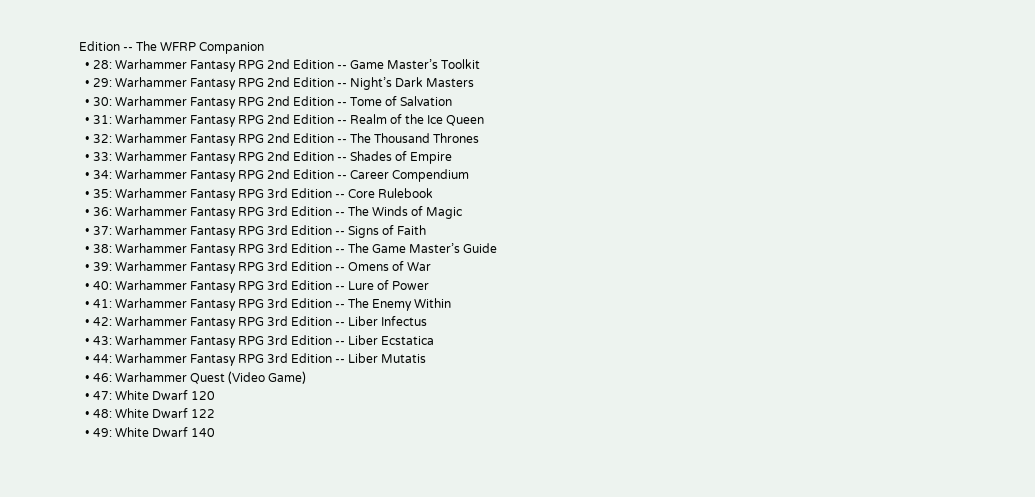Edition -- The WFRP Companion
  • 28: Warhammer Fantasy RPG 2nd Edition -- Game Master’s Toolkit
  • 29: Warhammer Fantasy RPG 2nd Edition -- Night’s Dark Masters
  • 30: Warhammer Fantasy RPG 2nd Edition -- Tome of Salvation
  • 31: Warhammer Fantasy RPG 2nd Edition -- Realm of the Ice Queen
  • 32: Warhammer Fantasy RPG 2nd Edition -- The Thousand Thrones
  • 33: Warhammer Fantasy RPG 2nd Edition -- Shades of Empire
  • 34: Warhammer Fantasy RPG 2nd Edition -- Career Compendium
  • 35: Warhammer Fantasy RPG 3rd Edition -- Core Rulebook
  • 36: Warhammer Fantasy RPG 3rd Edition -- The Winds of Magic
  • 37: Warhammer Fantasy RPG 3rd Edition -- Signs of Faith
  • 38: Warhammer Fantasy RPG 3rd Edition -- The Game Master’s Guide
  • 39: Warhammer Fantasy RPG 3rd Edition -- Omens of War
  • 40: Warhammer Fantasy RPG 3rd Edition -- Lure of Power
  • 41: Warhammer Fantasy RPG 3rd Edition -- The Enemy Within
  • 42: Warhammer Fantasy RPG 3rd Edition -- Liber Infectus
  • 43: Warhammer Fantasy RPG 3rd Edition -- Liber Ecstatica
  • 44: Warhammer Fantasy RPG 3rd Edition -- Liber Mutatis
  • 46: Warhammer Quest (Video Game)
  • 47: White Dwarf 120
  • 48: White Dwarf 122
  • 49: White Dwarf 140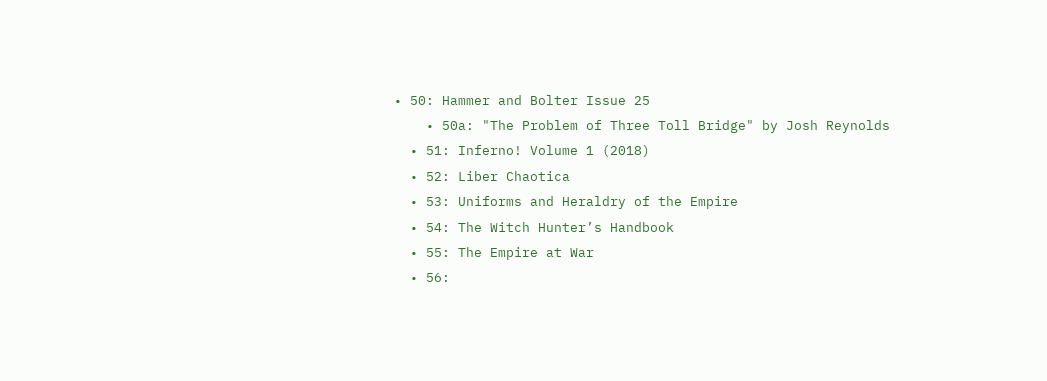• 50: Hammer and Bolter Issue 25
    • 50a: "The Problem of Three Toll Bridge" by Josh Reynolds
  • 51: Inferno! Volume 1 (2018)
  • 52: Liber Chaotica
  • 53: Uniforms and Heraldry of the Empire
  • 54: The Witch Hunter’s Handbook
  • 55: The Empire at War
  • 56: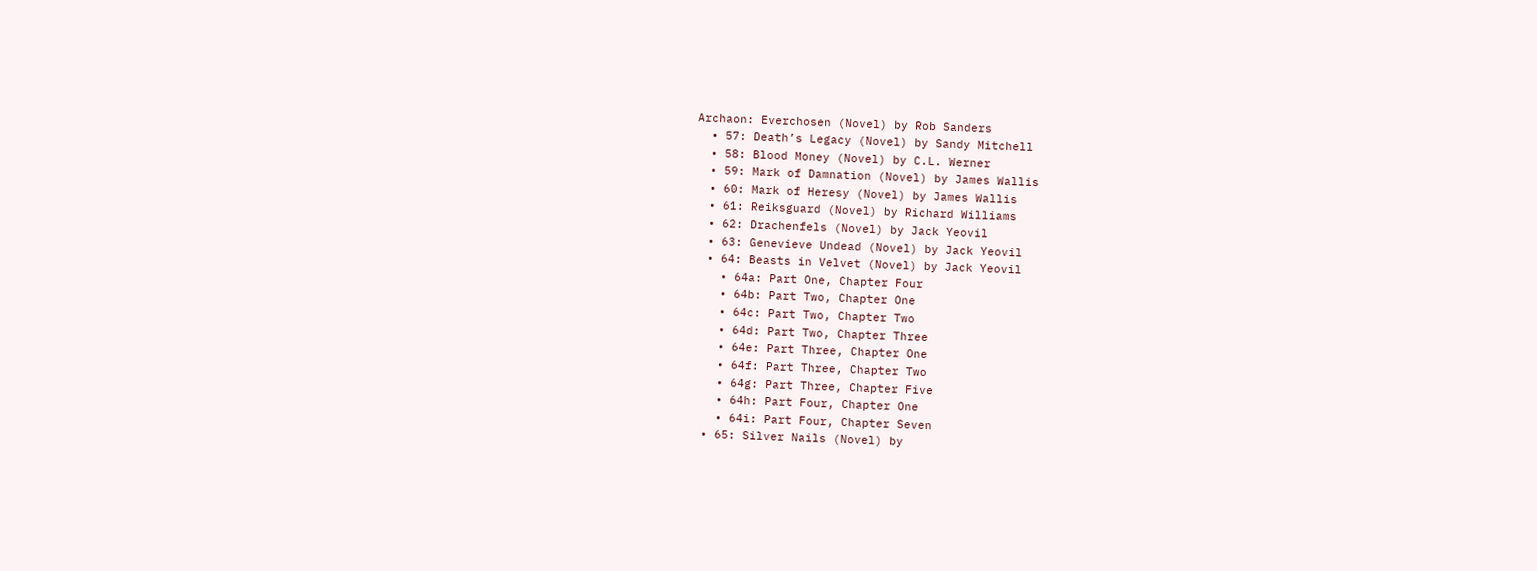Archaon: Everchosen (Novel) by Rob Sanders
  • 57: Death’s Legacy (Novel) by Sandy Mitchell
  • 58: Blood Money (Novel) by C.L. Werner
  • 59: Mark of Damnation (Novel) by James Wallis
  • 60: Mark of Heresy (Novel) by James Wallis
  • 61: Reiksguard (Novel) by Richard Williams
  • 62: Drachenfels (Novel) by Jack Yeovil
  • 63: Genevieve Undead (Novel) by Jack Yeovil
  • 64: Beasts in Velvet (Novel) by Jack Yeovil
    • 64a: Part One, Chapter Four
    • 64b: Part Two, Chapter One
    • 64c: Part Two, Chapter Two
    • 64d: Part Two, Chapter Three
    • 64e: Part Three, Chapter One
    • 64f: Part Three, Chapter Two
    • 64g: Part Three, Chapter Five
    • 64h: Part Four, Chapter One
    • 64i: Part Four, Chapter Seven
  • 65: Silver Nails (Novel) by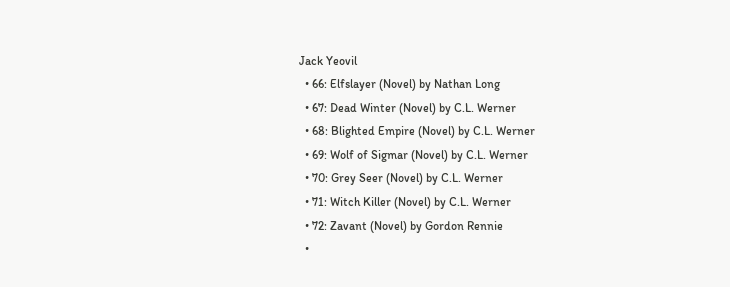Jack Yeovil
  • 66: Elfslayer (Novel) by Nathan Long
  • 67: Dead Winter (Novel) by C.L. Werner
  • 68: Blighted Empire (Novel) by C.L. Werner
  • 69: Wolf of Sigmar (Novel) by C.L. Werner
  • 70: Grey Seer (Novel) by C.L. Werner
  • 71: Witch Killer (Novel) by C.L. Werner
  • 72: Zavant (Novel) by Gordon Rennie
  •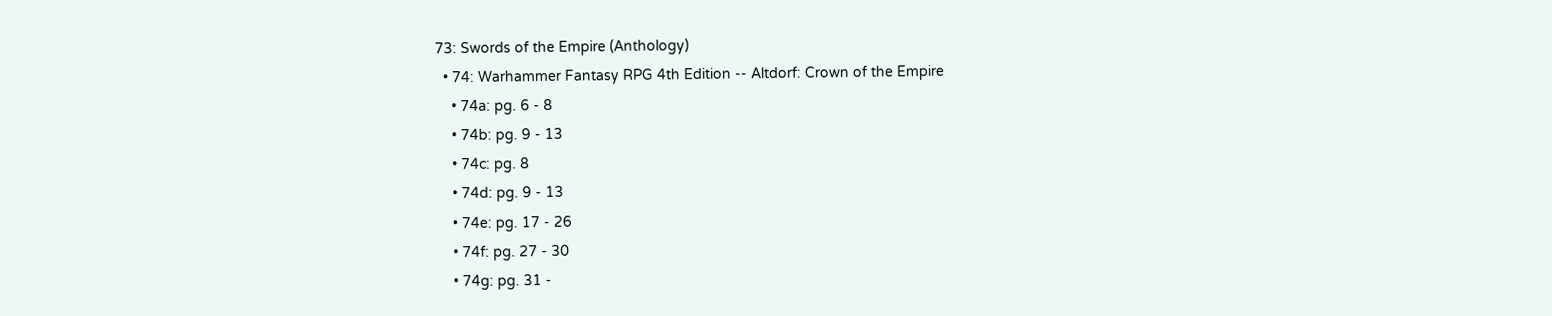73: Swords of the Empire (Anthology)
  • 74: Warhammer Fantasy RPG 4th Edition -- Altdorf: Crown of the Empire
    • 74a: pg. 6 - 8
    • 74b: pg. 9 - 13
    • 74c: pg. 8
    • 74d: pg. 9 - 13
    • 74e: pg. 17 - 26
    • 74f: pg. 27 - 30
    • 74g: pg. 31 -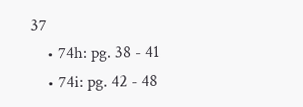37
    • 74h: pg. 38 - 41
    • 74i: pg. 42 - 48